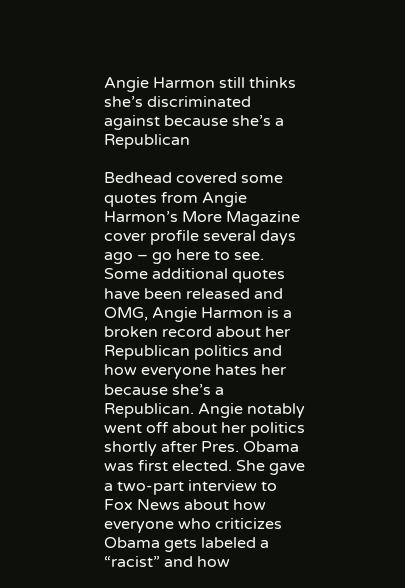Angie Harmon still thinks she’s discriminated against because she’s a Republican

Bedhead covered some quotes from Angie Harmon’s More Magazine cover profile several days ago – go here to see. Some additional quotes have been released and OMG, Angie Harmon is a broken record about her Republican politics and how everyone hates her because she’s a Republican. Angie notably went off about her politics shortly after Pres. Obama was first elected. She gave a two-part interview to Fox News about how everyone who criticizes Obama gets labeled a “racist” and how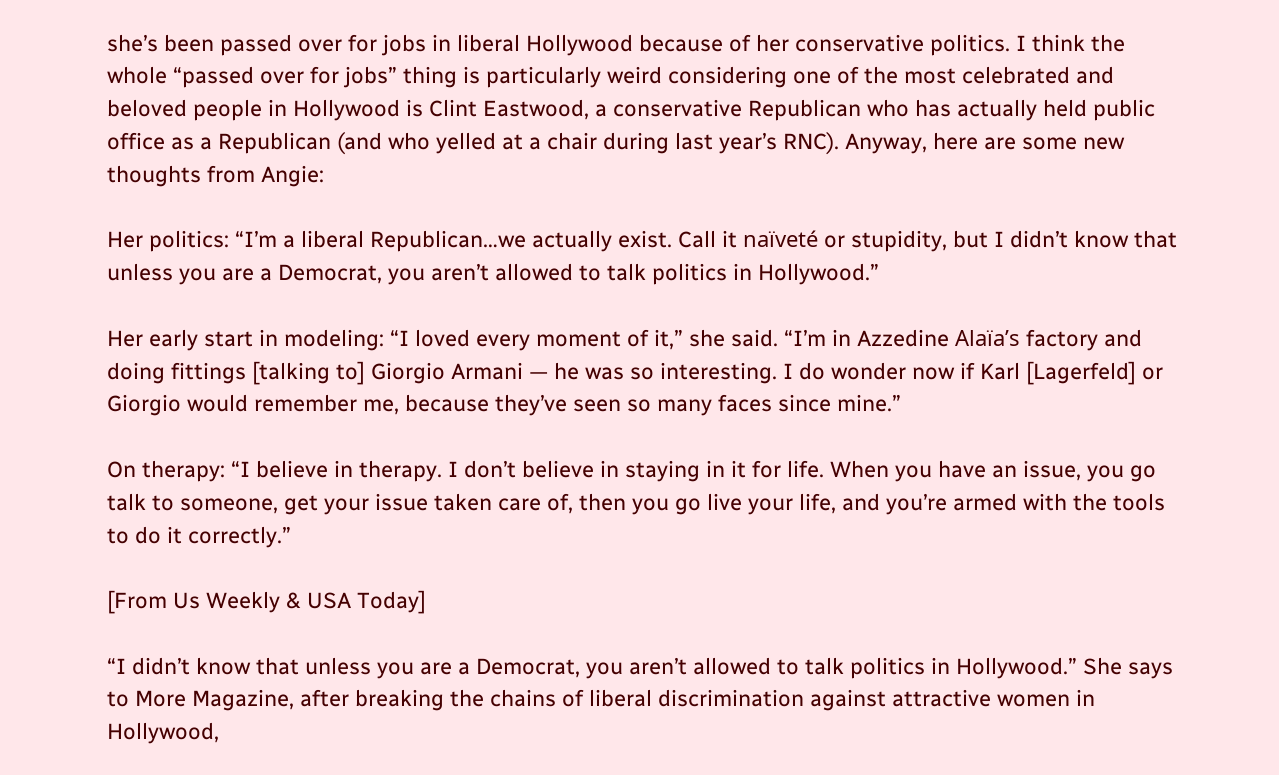she’s been passed over for jobs in liberal Hollywood because of her conservative politics. I think the whole “passed over for jobs” thing is particularly weird considering one of the most celebrated and beloved people in Hollywood is Clint Eastwood, a conservative Republican who has actually held public office as a Republican (and who yelled at a chair during last year’s RNC). Anyway, here are some new thoughts from Angie:

Her politics: “I’m a liberal Republican…we actually exist. Call it naïveté or stupidity, but I didn’t know that unless you are a Democrat, you aren’t allowed to talk politics in Hollywood.”

Her early start in modeling: “I loved every moment of it,” she said. “I’m in Azzedine Alaïa’s factory and doing fittings [talking to] Giorgio Armani — he was so interesting. I do wonder now if Karl [Lagerfeld] or Giorgio would remember me, because they’ve seen so many faces since mine.”

On therapy: “I believe in therapy. I don’t believe in staying in it for life. When you have an issue, you go talk to someone, get your issue taken care of, then you go live your life, and you’re armed with the tools to do it correctly.”

[From Us Weekly & USA Today]

“I didn’t know that unless you are a Democrat, you aren’t allowed to talk politics in Hollywood.” She says to More Magazine, after breaking the chains of liberal discrimination against attractive women in Hollywood,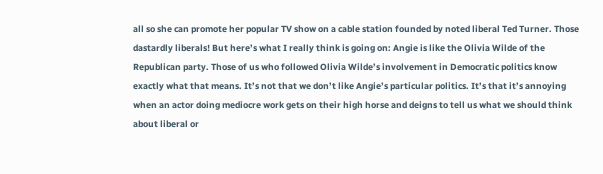all so she can promote her popular TV show on a cable station founded by noted liberal Ted Turner. Those dastardly liberals! But here’s what I really think is going on: Angie is like the Olivia Wilde of the Republican party. Those of us who followed Olivia Wilde’s involvement in Democratic politics know exactly what that means. It’s not that we don’t like Angie’s particular politics. It’s that it’s annoying when an actor doing mediocre work gets on their high horse and deigns to tell us what we should think about liberal or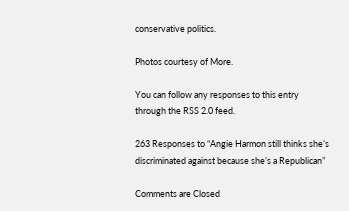conservative politics.

Photos courtesy of More.

You can follow any responses to this entry through the RSS 2.0 feed.

263 Responses to “Angie Harmon still thinks she’s discriminated against because she’s a Republican”

Comments are Closed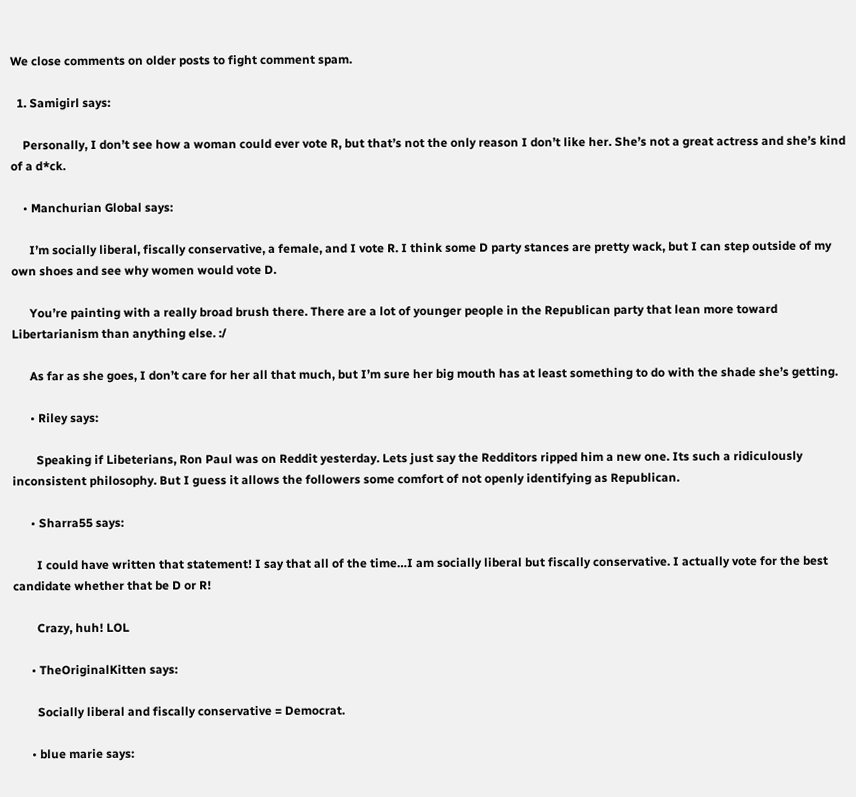We close comments on older posts to fight comment spam.

  1. Samigirl says:

    Personally, I don’t see how a woman could ever vote R, but that’s not the only reason I don’t like her. She’s not a great actress and she’s kind of a d*ck.

    • Manchurian Global says:

      I’m socially liberal, fiscally conservative, a female, and I vote R. I think some D party stances are pretty wack, but I can step outside of my own shoes and see why women would vote D.

      You’re painting with a really broad brush there. There are a lot of younger people in the Republican party that lean more toward Libertarianism than anything else. :/

      As far as she goes, I don’t care for her all that much, but I’m sure her big mouth has at least something to do with the shade she’s getting.

      • Riley says:

        Speaking if Libeterians, Ron Paul was on Reddit yesterday. Lets just say the Redditors ripped him a new one. Its such a ridiculously inconsistent philosophy. But I guess it allows the followers some comfort of not openly identifying as Republican.

      • Sharra55 says:

        I could have written that statement! I say that all of the time…I am socially liberal but fiscally conservative. I actually vote for the best candidate whether that be D or R!

        Crazy, huh! LOL

      • TheOriginalKitten says:

        Socially liberal and fiscally conservative = Democrat.

      • blue marie says: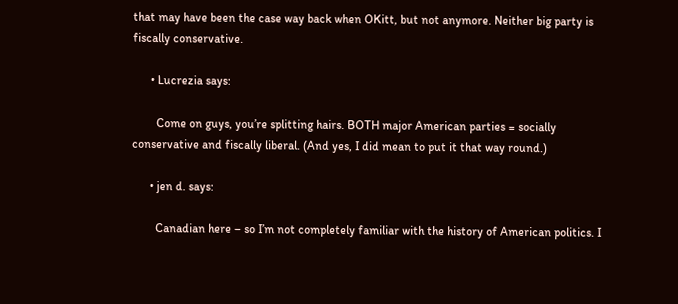that may have been the case way back when OKitt, but not anymore. Neither big party is fiscally conservative.

      • Lucrezia says:

        Come on guys, you’re splitting hairs. BOTH major American parties = socially conservative and fiscally liberal. (And yes, I did mean to put it that way round.)

      • jen d. says:

        Canadian here – so I’m not completely familiar with the history of American politics. I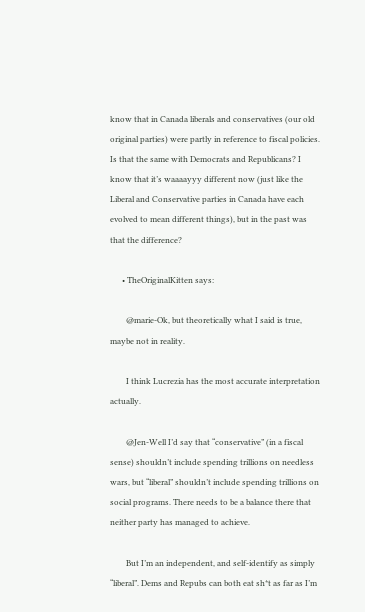know that in Canada liberals and conservatives (our old original parties) were partly in reference to fiscal policies. Is that the same with Democrats and Republicans? I know that it’s waaaayyy different now (just like the Liberal and Conservative parties in Canada have each evolved to mean different things), but in the past was that the difference?

      • TheOriginalKitten says:

        @marie-Ok, but theoretically what I said is true, maybe not in reality.

        I think Lucrezia has the most accurate interpretation actually.

        @Jen-Well I’d say that “conservative” (in a fiscal sense) shouldn’t include spending trillions on needless wars, but “liberal” shouldn’t include spending trillions on social programs. There needs to be a balance there that neither party has managed to achieve.

        But I’m an independent, and self-identify as simply “liberal”. Dems and Repubs can both eat sh*t as far as I’m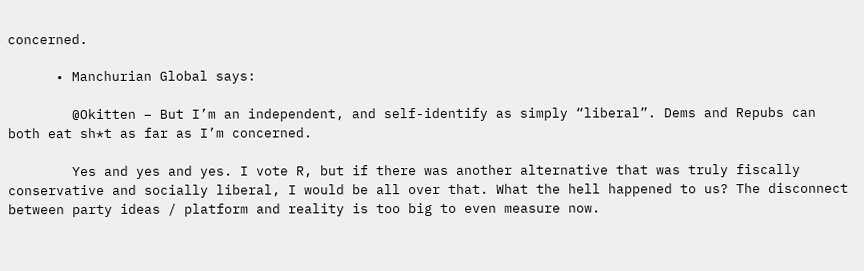concerned.

      • Manchurian Global says:

        @Okitten – But I’m an independent, and self-identify as simply “liberal”. Dems and Repubs can both eat sh*t as far as I’m concerned.

        Yes and yes and yes. I vote R, but if there was another alternative that was truly fiscally conservative and socially liberal, I would be all over that. What the hell happened to us? The disconnect between party ideas / platform and reality is too big to even measure now.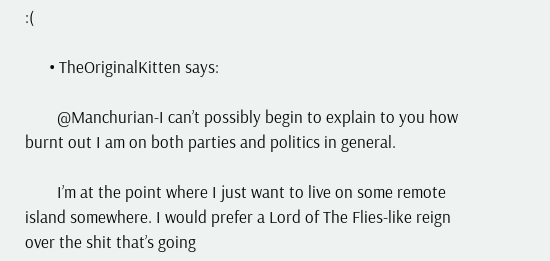:(

      • TheOriginalKitten says:

        @Manchurian-I can’t possibly begin to explain to you how burnt out I am on both parties and politics in general.

        I’m at the point where I just want to live on some remote island somewhere. I would prefer a Lord of The Flies-like reign over the shit that’s going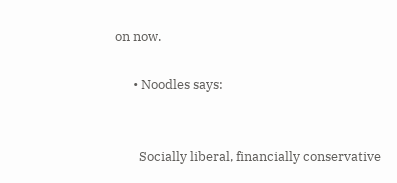on now.

      • Noodles says:


        Socially liberal, financially conservative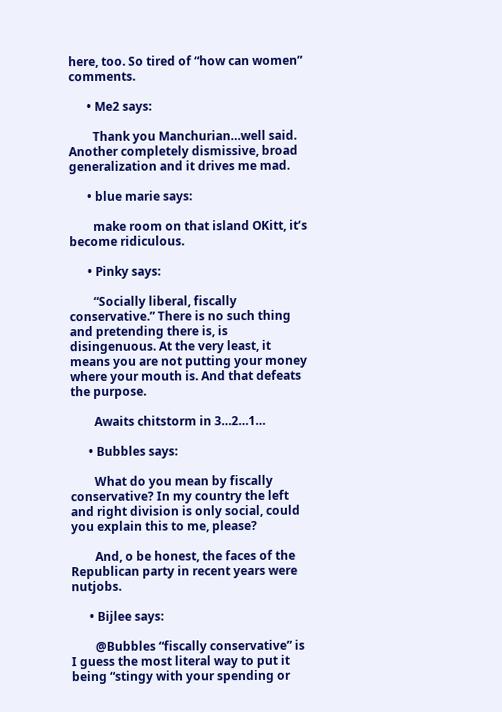here, too. So tired of “how can women” comments.

      • Me2 says:

        Thank you Manchurian…well said. Another completely dismissive, broad generalization and it drives me mad.

      • blue marie says:

        make room on that island OKitt, it’s become ridiculous.

      • Pinky says:

        “Socially liberal, fiscally conservative.” There is no such thing and pretending there is, is disingenuous. At the very least, it means you are not putting your money where your mouth is. And that defeats the purpose.

        Awaits chitstorm in 3…2…1…

      • Bubbles says:

        What do you mean by fiscally conservative? In my country the left and right division is only social, could you explain this to me, please?

        And, o be honest, the faces of the Republican party in recent years were nutjobs.

      • Bijlee says:

        @Bubbles “fiscally conservative” is I guess the most literal way to put it being “stingy with your spending or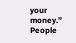your money.” People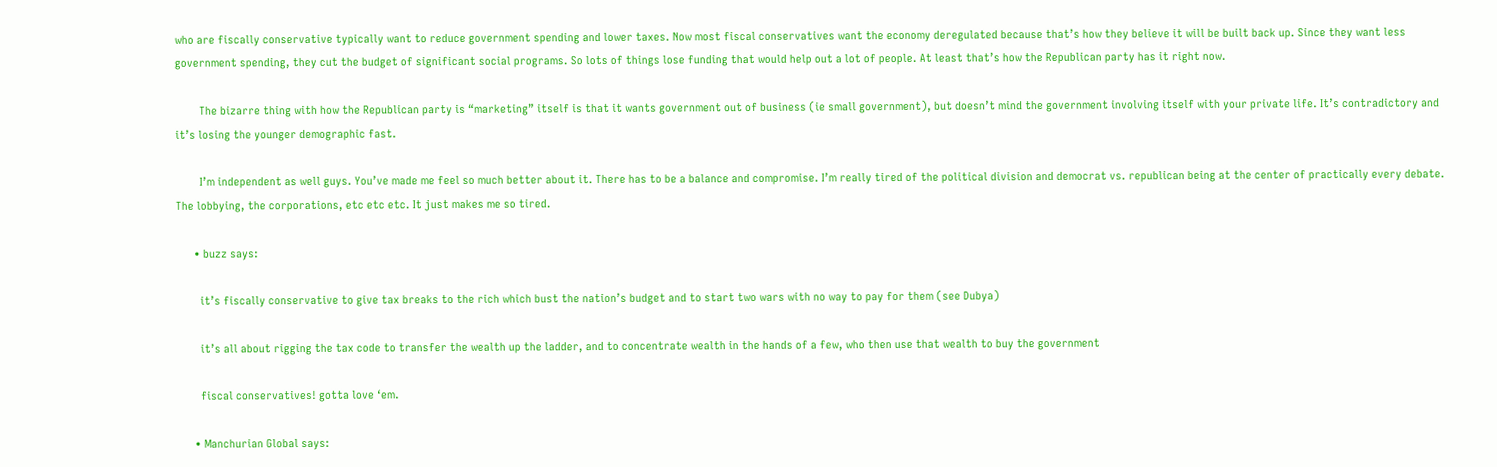who are fiscally conservative typically want to reduce government spending and lower taxes. Now most fiscal conservatives want the economy deregulated because that’s how they believe it will be built back up. Since they want less government spending, they cut the budget of significant social programs. So lots of things lose funding that would help out a lot of people. At least that’s how the Republican party has it right now.

        The bizarre thing with how the Republican party is “marketing” itself is that it wants government out of business (ie small government), but doesn’t mind the government involving itself with your private life. It’s contradictory and it’s losing the younger demographic fast.

        I’m independent as well guys. You’ve made me feel so much better about it. There has to be a balance and compromise. I’m really tired of the political division and democrat vs. republican being at the center of practically every debate. The lobbying, the corporations, etc etc etc. It just makes me so tired.

      • buzz says:

        it’s fiscally conservative to give tax breaks to the rich which bust the nation’s budget and to start two wars with no way to pay for them (see Dubya)

        it’s all about rigging the tax code to transfer the wealth up the ladder, and to concentrate wealth in the hands of a few, who then use that wealth to buy the government

        fiscal conservatives! gotta love ‘em.

      • Manchurian Global says: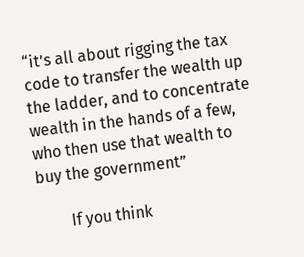“it’s all about rigging the tax code to transfer the wealth up the ladder, and to concentrate wealth in the hands of a few, who then use that wealth to buy the government”

        If you think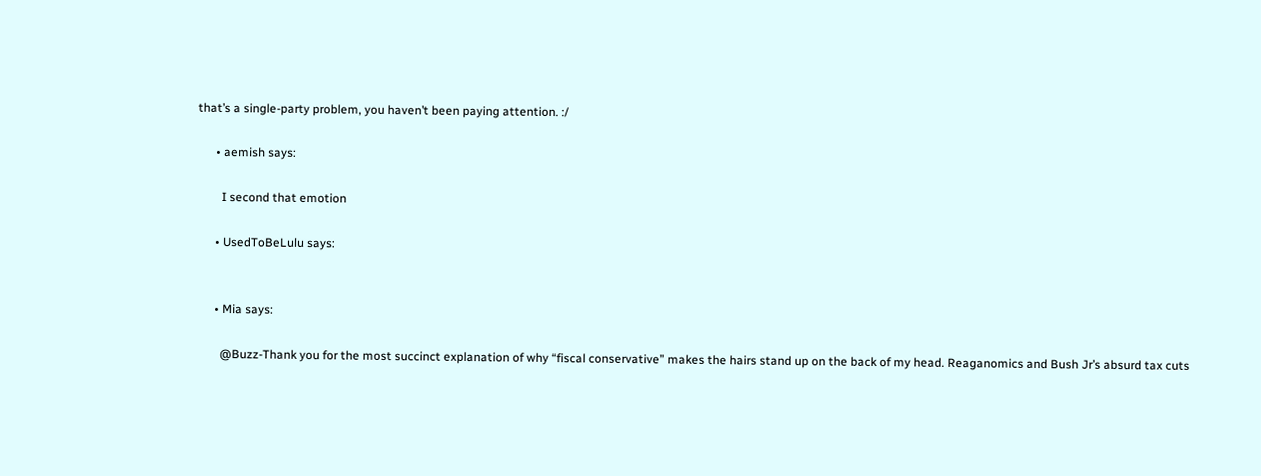that’s a single-party problem, you haven’t been paying attention. :/

      • aemish says:

        I second that emotion

      • UsedToBeLulu says:


      • Mia says:

        @Buzz-Thank you for the most succinct explanation of why “fiscal conservative” makes the hairs stand up on the back of my head. Reaganomics and Bush Jr’s absurd tax cuts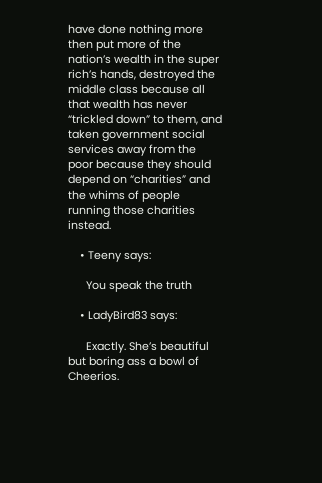have done nothing more then put more of the nation’s wealth in the super rich’s hands, destroyed the middle class because all that wealth has never “trickled down” to them, and taken government social services away from the poor because they should depend on “charities” and the whims of people running those charities instead.

    • Teeny says:

      You speak the truth

    • LadyBird83 says:

      Exactly. She’s beautiful but boring ass a bowl of Cheerios.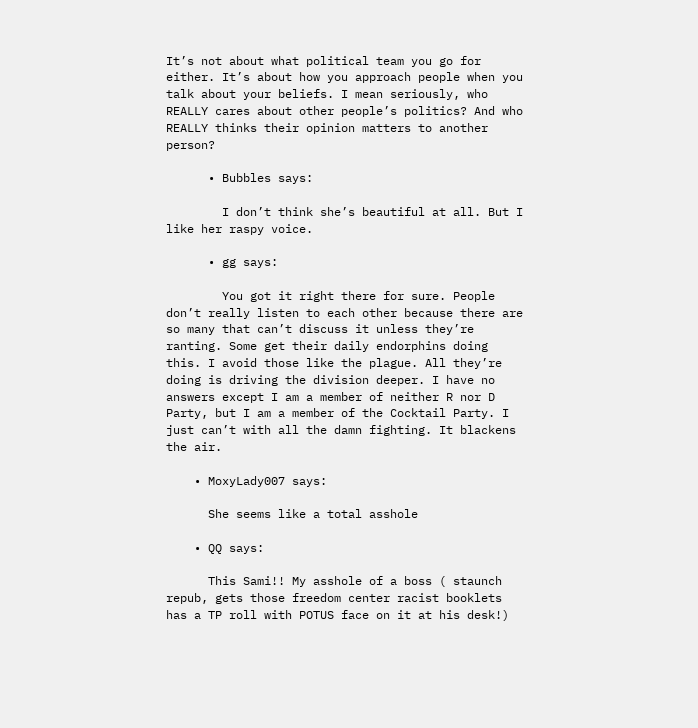It’s not about what political team you go for either. It’s about how you approach people when you talk about your beliefs. I mean seriously, who REALLY cares about other people’s politics? And who REALLY thinks their opinion matters to another person?

      • Bubbles says:

        I don’t think she’s beautiful at all. But I like her raspy voice.

      • gg says:

        You got it right there for sure. People don’t really listen to each other because there are so many that can’t discuss it unless they’re ranting. Some get their daily endorphins doing this. I avoid those like the plague. All they’re doing is driving the division deeper. I have no answers except I am a member of neither R nor D Party, but I am a member of the Cocktail Party. I just can’t with all the damn fighting. It blackens the air.

    • MoxyLady007 says:

      She seems like a total asshole

    • QQ says:

      This Sami!! My asshole of a boss ( staunch repub, gets those freedom center racist booklets has a TP roll with POTUS face on it at his desk!)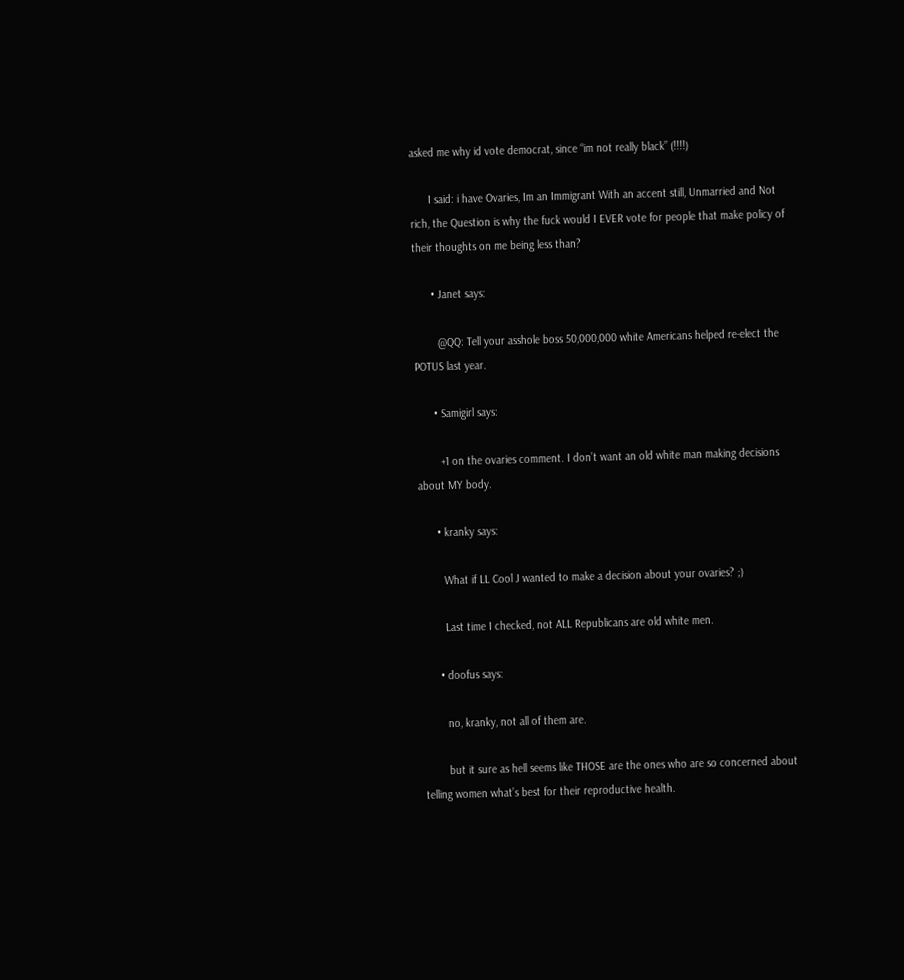asked me why id vote democrat, since “im not really black” (!!!!)

      I said: i have Ovaries, Im an Immigrant With an accent still, Unmarried and Not rich, the Question is why the fuck would I EVER vote for people that make policy of their thoughts on me being less than?

      • Janet says:

        @QQ: Tell your asshole boss 50,000,000 white Americans helped re-elect the POTUS last year.

      • Samigirl says:

        +1 on the ovaries comment. I don’t want an old white man making decisions about MY body.

      • kranky says:

        What if LL Cool J wanted to make a decision about your ovaries? ;)

        Last time I checked, not ALL Republicans are old white men.

      • doofus says:

        no, kranky, not all of them are.

        but it sure as hell seems like THOSE are the ones who are so concerned about telling women what’s best for their reproductive health.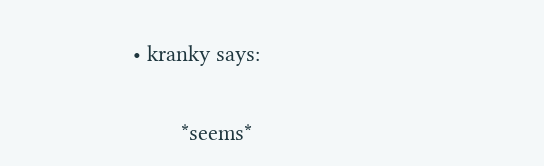• kranky says:

        *seems*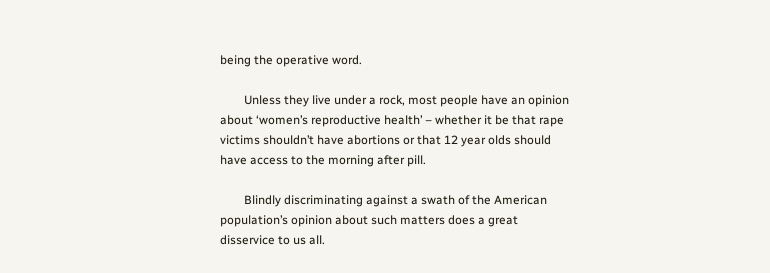being the operative word.

        Unless they live under a rock, most people have an opinion about ‘women’s reproductive health’ – whether it be that rape victims shouldn’t have abortions or that 12 year olds should have access to the morning after pill.

        Blindly discriminating against a swath of the American population’s opinion about such matters does a great disservice to us all.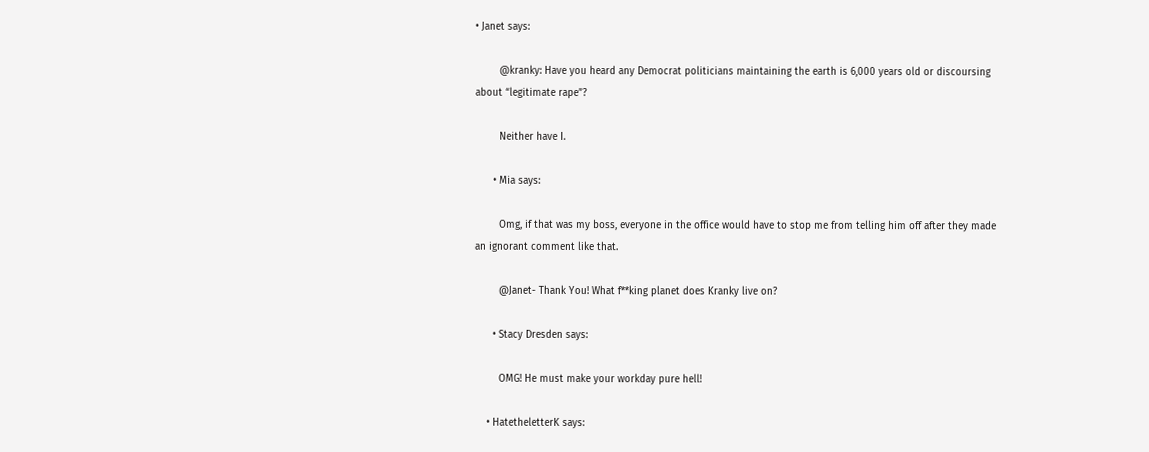• Janet says:

        @kranky: Have you heard any Democrat politicians maintaining the earth is 6,000 years old or discoursing about “legitimate rape”?

        Neither have I.

      • Mia says:

        Omg, if that was my boss, everyone in the office would have to stop me from telling him off after they made an ignorant comment like that.

        @Janet- Thank You! What f**king planet does Kranky live on?

      • Stacy Dresden says:

        OMG! He must make your workday pure hell!

    • HatetheletterK says: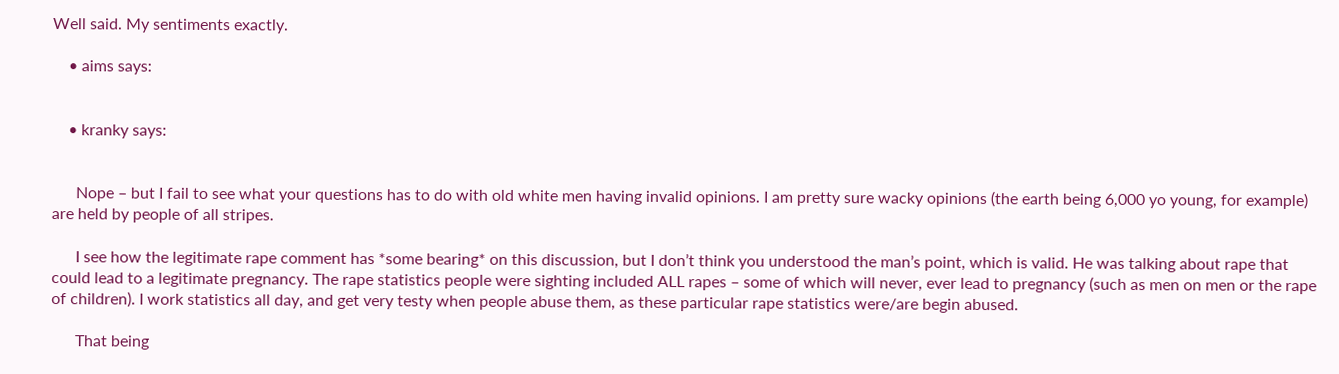Well said. My sentiments exactly.

    • aims says:


    • kranky says:


      Nope – but I fail to see what your questions has to do with old white men having invalid opinions. I am pretty sure wacky opinions (the earth being 6,000 yo young, for example) are held by people of all stripes.

      I see how the legitimate rape comment has *some bearing* on this discussion, but I don’t think you understood the man’s point, which is valid. He was talking about rape that could lead to a legitimate pregnancy. The rape statistics people were sighting included ALL rapes – some of which will never, ever lead to pregnancy (such as men on men or the rape of children). I work statistics all day, and get very testy when people abuse them, as these particular rape statistics were/are begin abused.

      That being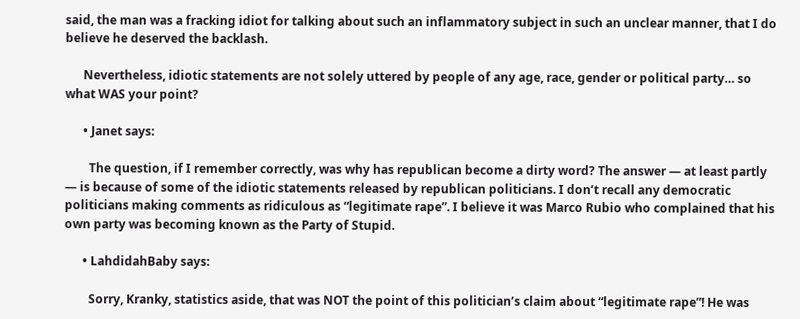said, the man was a fracking idiot for talking about such an inflammatory subject in such an unclear manner, that I do believe he deserved the backlash.

      Nevertheless, idiotic statements are not solely uttered by people of any age, race, gender or political party… so what WAS your point?

      • Janet says:

        The question, if I remember correctly, was why has republican become a dirty word? The answer — at least partly — is because of some of the idiotic statements released by republican politicians. I don’t recall any democratic politicians making comments as ridiculous as “legitimate rape”. I believe it was Marco Rubio who complained that his own party was becoming known as the Party of Stupid.

      • LahdidahBaby says:

        Sorry, Kranky, statistics aside, that was NOT the point of this politician’s claim about “legitimate rape”! He was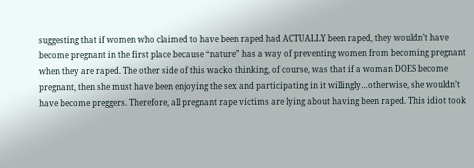suggesting that if women who claimed to have been raped had ACTUALLY been raped, they wouldn’t have become pregnant in the first place because “nature” has a way of preventing women from becoming pregnant when they are raped. The other side of this wacko thinking, of course, was that if a woman DOES become pregnant, then she must have been enjoying the sex and participating in it willingly…otherwise, she wouldn’t have become preggers. Therefore, all pregnant rape victims are lying about having been raped. This idiot took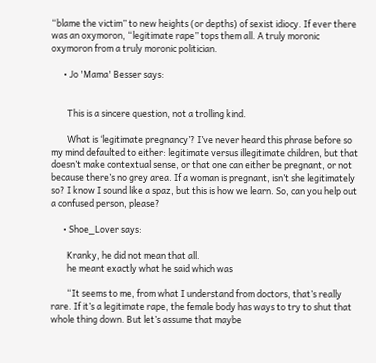“blame the victim” to new heights (or depths) of sexist idiocy. If ever there was an oxymoron, “legitimate rape” tops them all. A truly moronic oxymoron from a truly moronic politician.

      • Jo 'Mama' Besser says:


        This is a sincere question, not a trolling kind.

        What is ‘legitimate pregnancy’? I’ve never heard this phrase before so my mind defaulted to either: legitimate versus illegitimate children, but that doesn’t make contextual sense, or that one can either be pregnant, or not because there’s no grey area. If a woman is pregnant, isn’t she legitimately so? I know I sound like a spaz, but this is how we learn. So, can you help out a confused person, please?

      • Shoe_Lover says:

        Kranky, he did not mean that all.
        he meant exactly what he said which was

        “It seems to me, from what I understand from doctors, that’s really rare. If it’s a legitimate rape, the female body has ways to try to shut that whole thing down. But let’s assume that maybe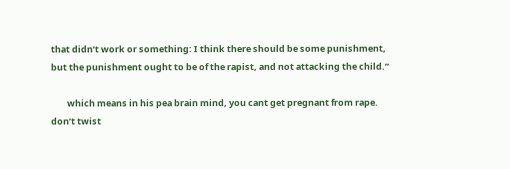that didn’t work or something: I think there should be some punishment, but the punishment ought to be of the rapist, and not attacking the child.”

        which means in his pea brain mind, you cant get pregnant from rape. don’t twist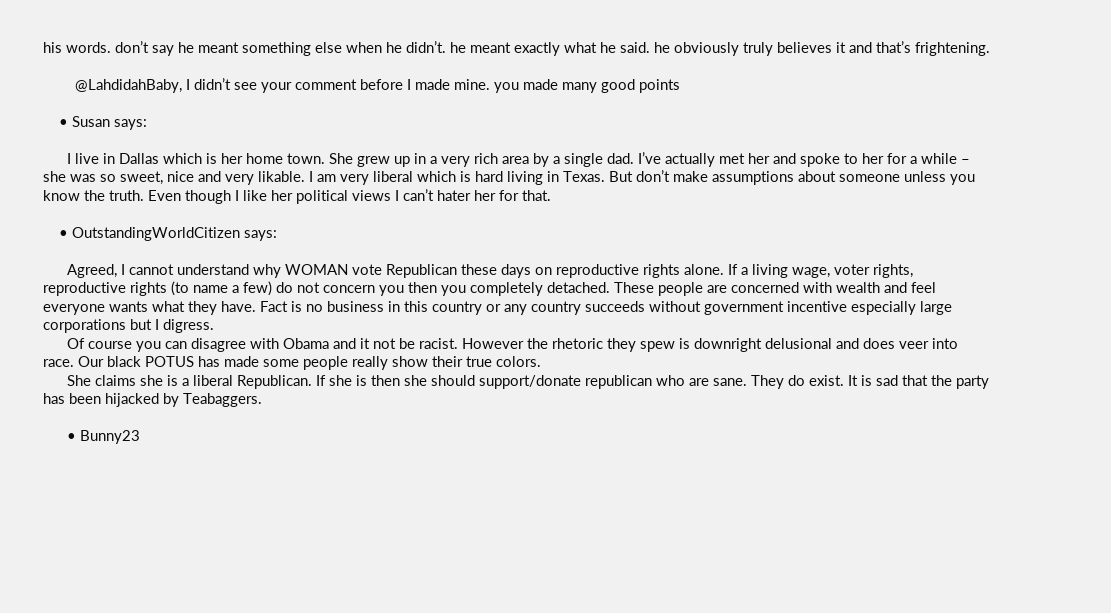his words. don’t say he meant something else when he didn’t. he meant exactly what he said. he obviously truly believes it and that’s frightening.

        @LahdidahBaby, I didn’t see your comment before I made mine. you made many good points

    • Susan says:

      I live in Dallas which is her home town. She grew up in a very rich area by a single dad. I’ve actually met her and spoke to her for a while – she was so sweet, nice and very likable. I am very liberal which is hard living in Texas. But don’t make assumptions about someone unless you know the truth. Even though I like her political views I can’t hater her for that.

    • OutstandingWorldCitizen says:

      Agreed, I cannot understand why WOMAN vote Republican these days on reproductive rights alone. If a living wage, voter rights, reproductive rights (to name a few) do not concern you then you completely detached. These people are concerned with wealth and feel everyone wants what they have. Fact is no business in this country or any country succeeds without government incentive especially large corporations but I digress.
      Of course you can disagree with Obama and it not be racist. However the rhetoric they spew is downright delusional and does veer into race. Our black POTUS has made some people really show their true colors.
      She claims she is a liberal Republican. If she is then she should support/donate republican who are sane. They do exist. It is sad that the party has been hijacked by Teabaggers.

      • Bunny23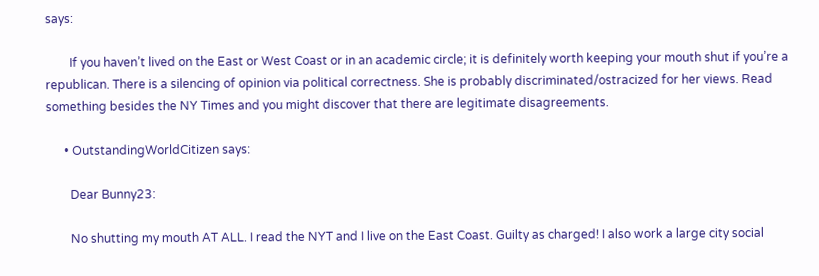says:

        If you haven’t lived on the East or West Coast or in an academic circle; it is definitely worth keeping your mouth shut if you’re a republican. There is a silencing of opinion via political correctness. She is probably discriminated/ostracized for her views. Read something besides the NY Times and you might discover that there are legitimate disagreements.

      • OutstandingWorldCitizen says:

        Dear Bunny23:

        No shutting my mouth AT ALL. I read the NYT and I live on the East Coast. Guilty as charged! I also work a large city social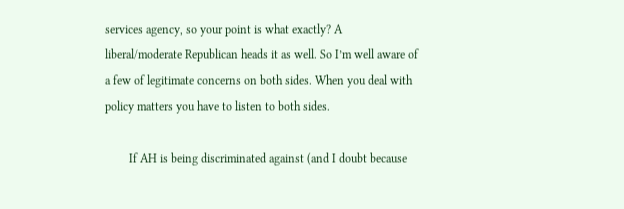services agency, so your point is what exactly? A liberal/moderate Republican heads it as well. So I’m well aware of a few of legitimate concerns on both sides. When you deal with policy matters you have to listen to both sides.

        If AH is being discriminated against (and I doubt because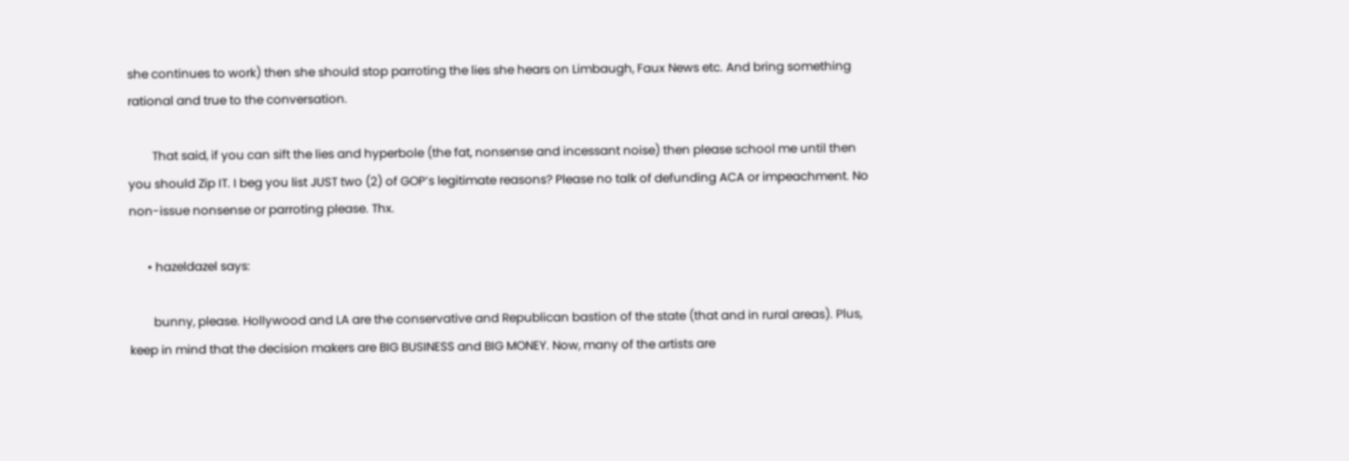she continues to work) then she should stop parroting the lies she hears on Limbaugh, Faux News etc. And bring something rational and true to the conversation.

        That said, if you can sift the lies and hyperbole (the fat, nonsense and incessant noise) then please school me until then you should Zip IT. I beg you list JUST two (2) of GOP’s legitimate reasons? Please no talk of defunding ACA or impeachment. No non-issue nonsense or parroting please. Thx.

      • hazeldazel says:

        bunny, please. Hollywood and LA are the conservative and Republican bastion of the state (that and in rural areas). Plus, keep in mind that the decision makers are BIG BUSINESS and BIG MONEY. Now, many of the artists are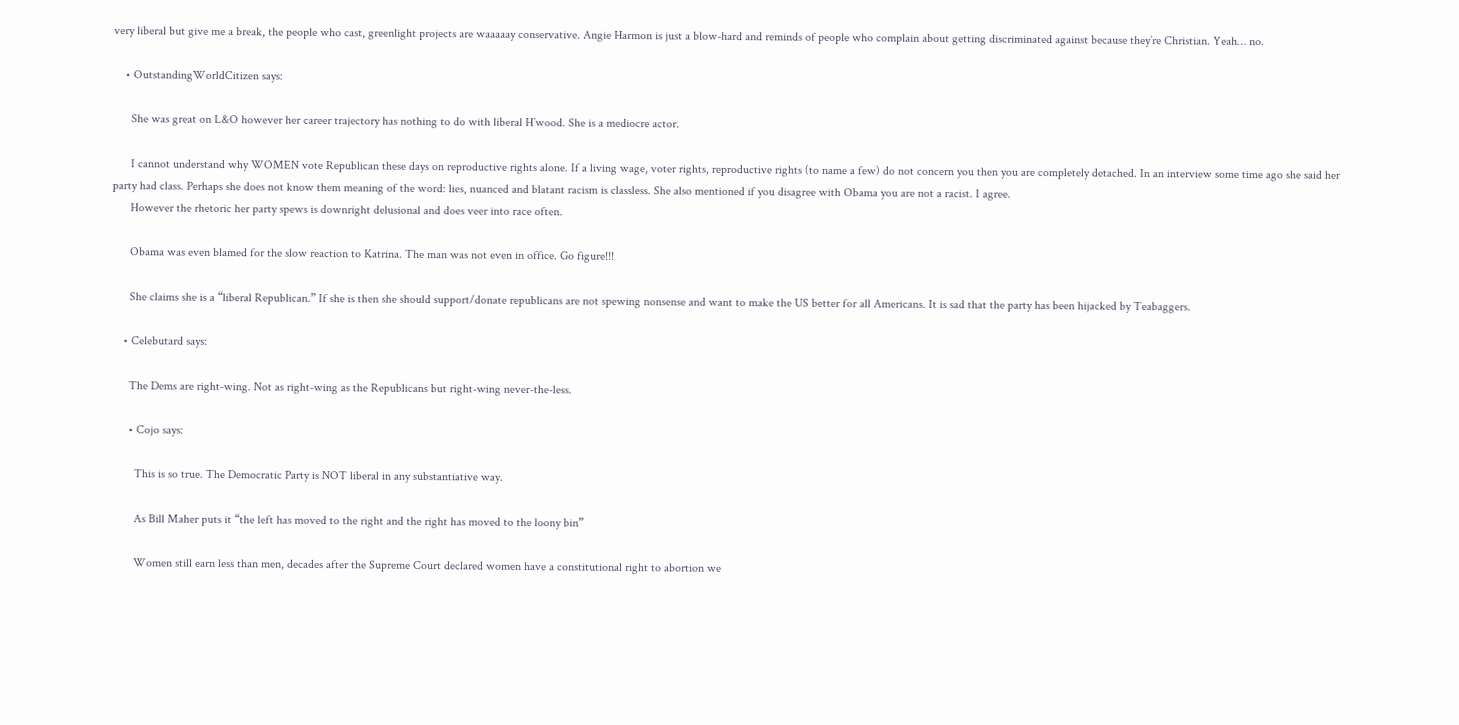very liberal but give me a break, the people who cast, greenlight projects are waaaaay conservative. Angie Harmon is just a blow-hard and reminds of people who complain about getting discriminated against because they’re Christian. Yeah… no.

    • OutstandingWorldCitizen says:

      She was great on L&O however her career trajectory has nothing to do with liberal H’wood. She is a mediocre actor.

      I cannot understand why WOMEN vote Republican these days on reproductive rights alone. If a living wage, voter rights, reproductive rights (to name a few) do not concern you then you are completely detached. In an interview some time ago she said her party had class. Perhaps she does not know them meaning of the word: lies, nuanced and blatant racism is classless. She also mentioned if you disagree with Obama you are not a racist. I agree.
      However the rhetoric her party spews is downright delusional and does veer into race often.

      Obama was even blamed for the slow reaction to Katrina. The man was not even in office. Go figure!!!

      She claims she is a “liberal Republican.” If she is then she should support/donate republicans are not spewing nonsense and want to make the US better for all Americans. It is sad that the party has been hijacked by Teabaggers.

    • Celebutard says:

      The Dems are right-wing. Not as right-wing as the Republicans but right-wing never-the-less.

      • Cojo says:

        This is so true. The Democratic Party is NOT liberal in any substantiative way.

        As Bill Maher puts it “the left has moved to the right and the right has moved to the loony bin”

        Women still earn less than men, decades after the Supreme Court declared women have a constitutional right to abortion we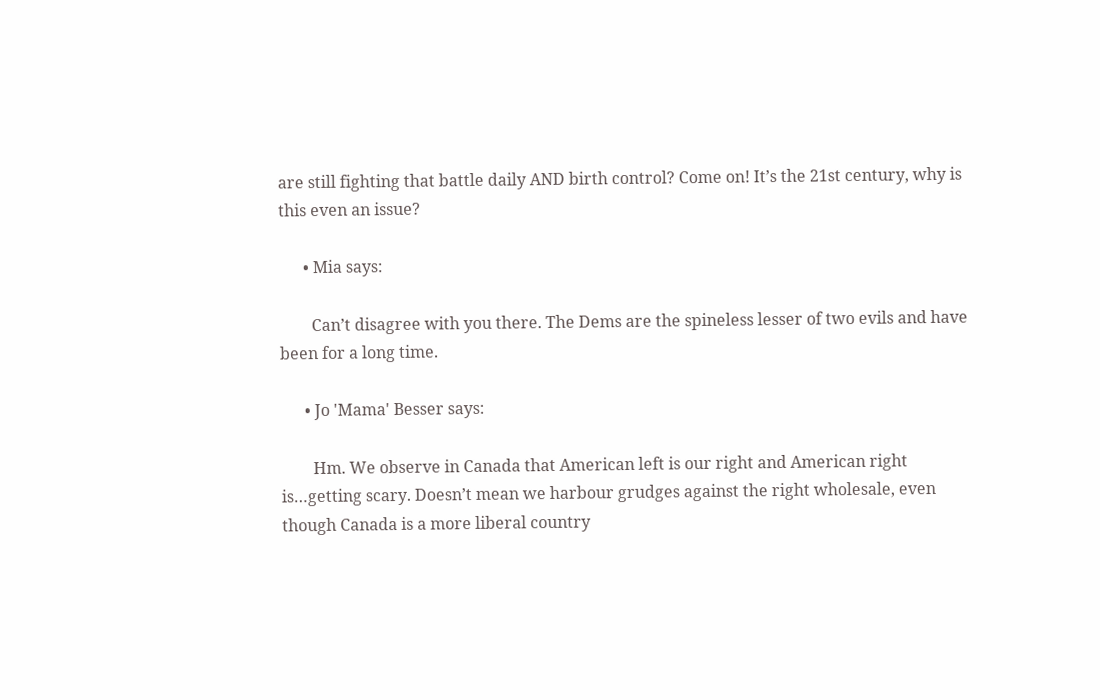are still fighting that battle daily AND birth control? Come on! It’s the 21st century, why is this even an issue?

      • Mia says:

        Can’t disagree with you there. The Dems are the spineless lesser of two evils and have been for a long time.

      • Jo 'Mama' Besser says:

        Hm. We observe in Canada that American left is our right and American right is…getting scary. Doesn’t mean we harbour grudges against the right wholesale, even though Canada is a more liberal country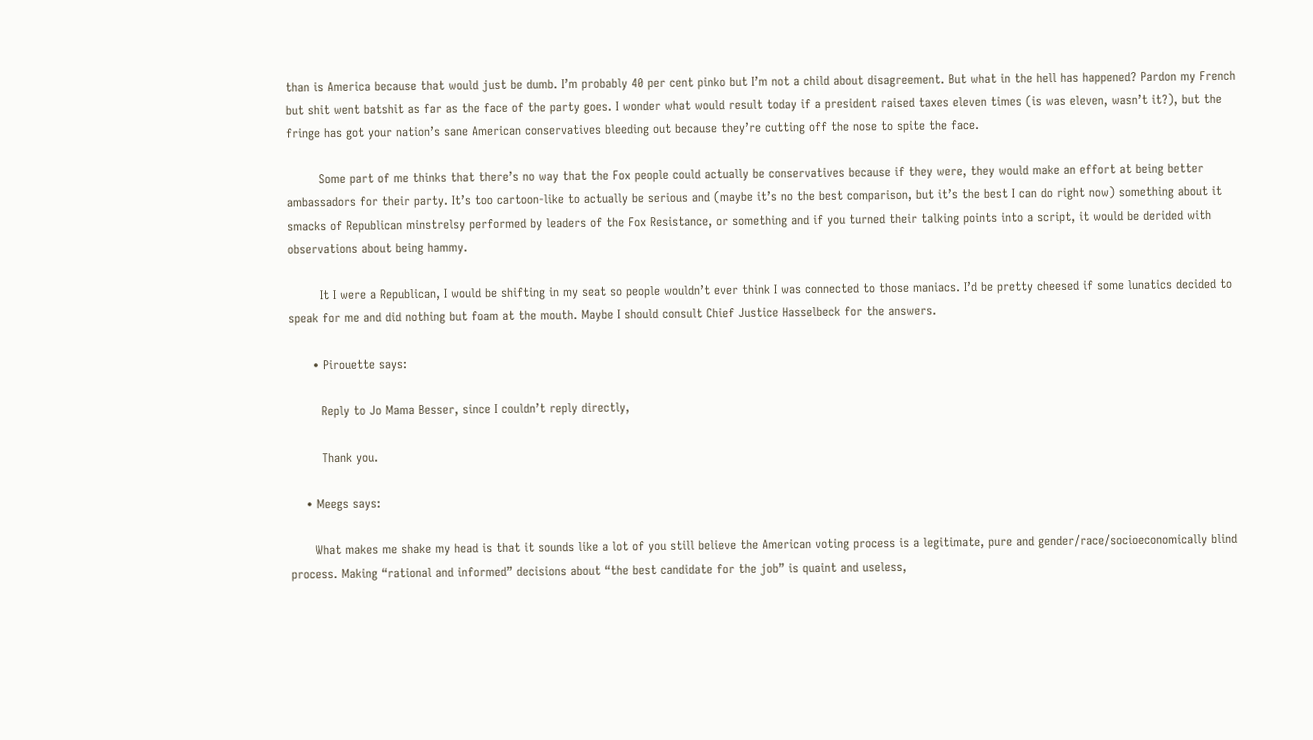than is America because that would just be dumb. I’m probably 40 per cent pinko but I’m not a child about disagreement. But what in the hell has happened? Pardon my French but shit went batshit as far as the face of the party goes. I wonder what would result today if a president raised taxes eleven times (is was eleven, wasn’t it?), but the fringe has got your nation’s sane American conservatives bleeding out because they’re cutting off the nose to spite the face.

        Some part of me thinks that there’s no way that the Fox people could actually be conservatives because if they were, they would make an effort at being better ambassadors for their party. It’s too cartoon-like to actually be serious and (maybe it’s no the best comparison, but it’s the best I can do right now) something about it smacks of Republican minstrelsy performed by leaders of the Fox Resistance, or something and if you turned their talking points into a script, it would be derided with observations about being hammy.

        It I were a Republican, I would be shifting in my seat so people wouldn’t ever think I was connected to those maniacs. I’d be pretty cheesed if some lunatics decided to speak for me and did nothing but foam at the mouth. Maybe I should consult Chief Justice Hasselbeck for the answers.

      • Pirouette says:

        Reply to Jo Mama Besser, since I couldn’t reply directly,

        Thank you.

    • Meegs says:

      What makes me shake my head is that it sounds like a lot of you still believe the American voting process is a legitimate, pure and gender/race/socioeconomically blind process. Making “rational and informed” decisions about “the best candidate for the job” is quaint and useless,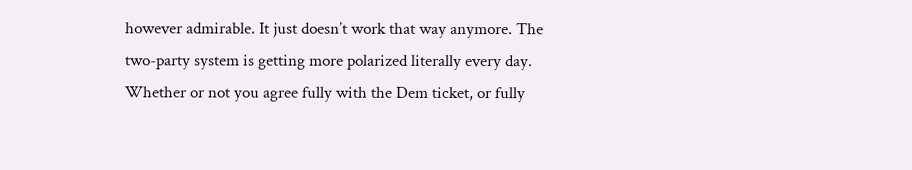however admirable. It just doesn’t work that way anymore. The two-party system is getting more polarized literally every day. Whether or not you agree fully with the Dem ticket, or fully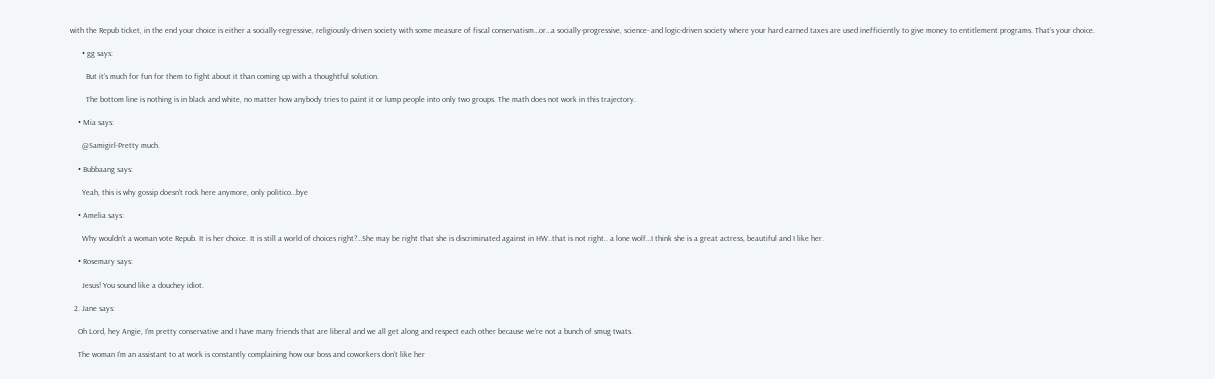with the Repub ticket, in the end your choice is either a socially-regressive, religiously-driven society with some measure of fiscal conservatism…or…a socially-progressive, science- and logic-driven society where your hard earned taxes are used inefficiently to give money to entitlement programs. That’s your choice.

      • gg says:

        But it’s much for fun for them to fight about it than coming up with a thoughtful solution.

        The bottom line is nothing is in black and white, no matter how anybody tries to paint it or lump people into only two groups. The math does not work in this trajectory.

    • Mia says:

      @Samigirl-Pretty much.

    • Bubbaang says:

      Yeah, this is why gossip doesn’t rock here anymore, only politico…bye

    • Amelia says:

      Why wouldn’t a woman vote Repub. It is her choice. It is still a world of choices right?…She may be right that she is discriminated against in HW..that is not right.. a lone wolf…I think she is a great actress, beautiful and I like her.

    • Rosemary says:

      Jesus! You sound like a douchey idiot.

  2. Jane says:

    Oh Lord, hey Angie, I’m pretty conservative and I have many friends that are liberal and we all get along and respect each other because we’re not a bunch of smug twats.

    The woman I’m an assistant to at work is constantly complaining how our boss and coworkers don’t like her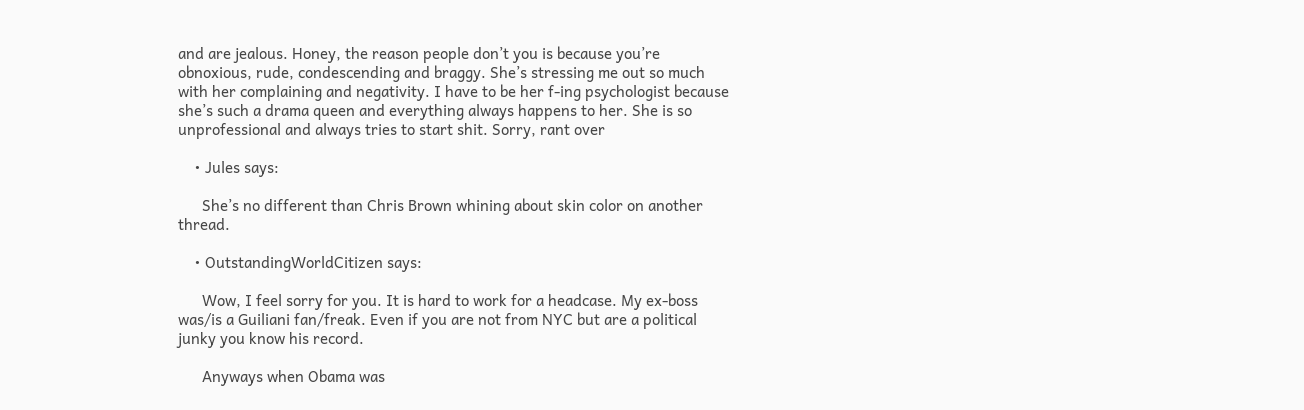and are jealous. Honey, the reason people don’t you is because you’re obnoxious, rude, condescending and braggy. She’s stressing me out so much with her complaining and negativity. I have to be her f-ing psychologist because she’s such a drama queen and everything always happens to her. She is so unprofessional and always tries to start shit. Sorry, rant over

    • Jules says:

      She’s no different than Chris Brown whining about skin color on another thread.

    • OutstandingWorldCitizen says:

      Wow, I feel sorry for you. It is hard to work for a headcase. My ex-boss was/is a Guiliani fan/freak. Even if you are not from NYC but are a political junky you know his record.

      Anyways when Obama was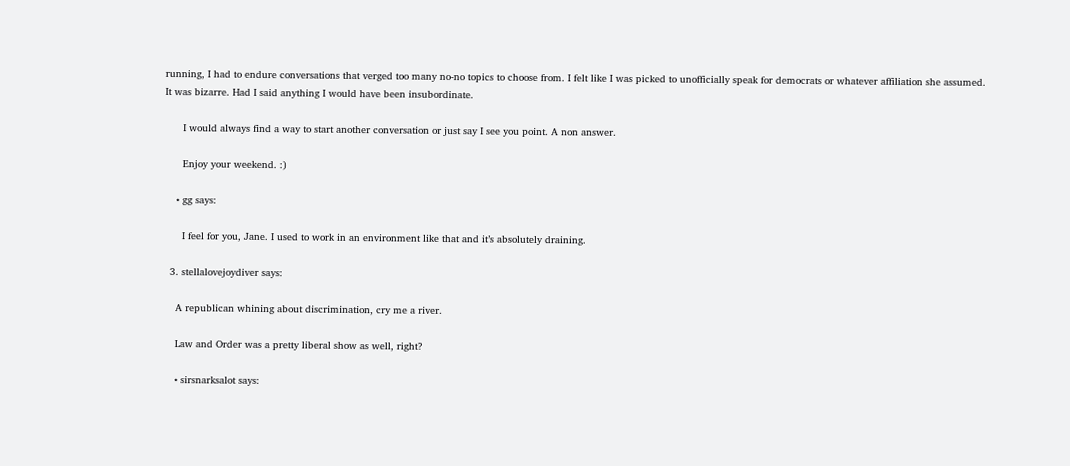running, I had to endure conversations that verged too many no-no topics to choose from. I felt like I was picked to unofficially speak for democrats or whatever affiliation she assumed. It was bizarre. Had I said anything I would have been insubordinate.

      I would always find a way to start another conversation or just say I see you point. A non answer.

      Enjoy your weekend. :)

    • gg says:

      I feel for you, Jane. I used to work in an environment like that and it’s absolutely draining.

  3. stellalovejoydiver says:

    A republican whining about discrimination, cry me a river.

    Law and Order was a pretty liberal show as well, right?

    • sirsnarksalot says: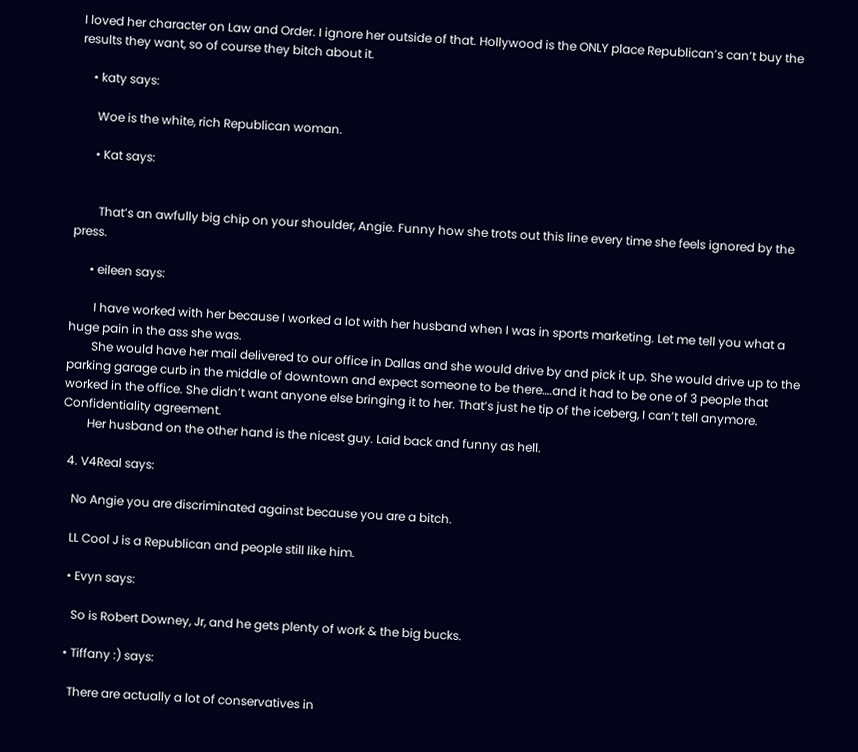I loved her character on Law and Order. I ignore her outside of that. Hollywood is the ONLY place Republican’s can’t buy the results they want, so of course they bitch about it.

    • katy says:

      Woe is the white, rich Republican woman.

      • Kat says:


        That’s an awfully big chip on your shoulder, Angie. Funny how she trots out this line every time she feels ignored by the press.

      • eileen says:

        I have worked with her because I worked a lot with her husband when I was in sports marketing. Let me tell you what a huge pain in the ass she was.
        She would have her mail delivered to our office in Dallas and she would drive by and pick it up. She would drive up to the parking garage curb in the middle of downtown and expect someone to be there….and it had to be one of 3 people that worked in the office. She didn’t want anyone else bringing it to her. That’s just he tip of the iceberg, I can’t tell anymore. Confidentiality agreement.
        Her husband on the other hand is the nicest guy. Laid back and funny as hell.

  4. V4Real says:

    No Angie you are discriminated against because you are a bitch.

    LL Cool J is a Republican and people still like him.

    • Evyn says:

      So is Robert Downey, Jr, and he gets plenty of work & the big bucks.

    • Tiffany :) says:

      There are actually a lot of conservatives in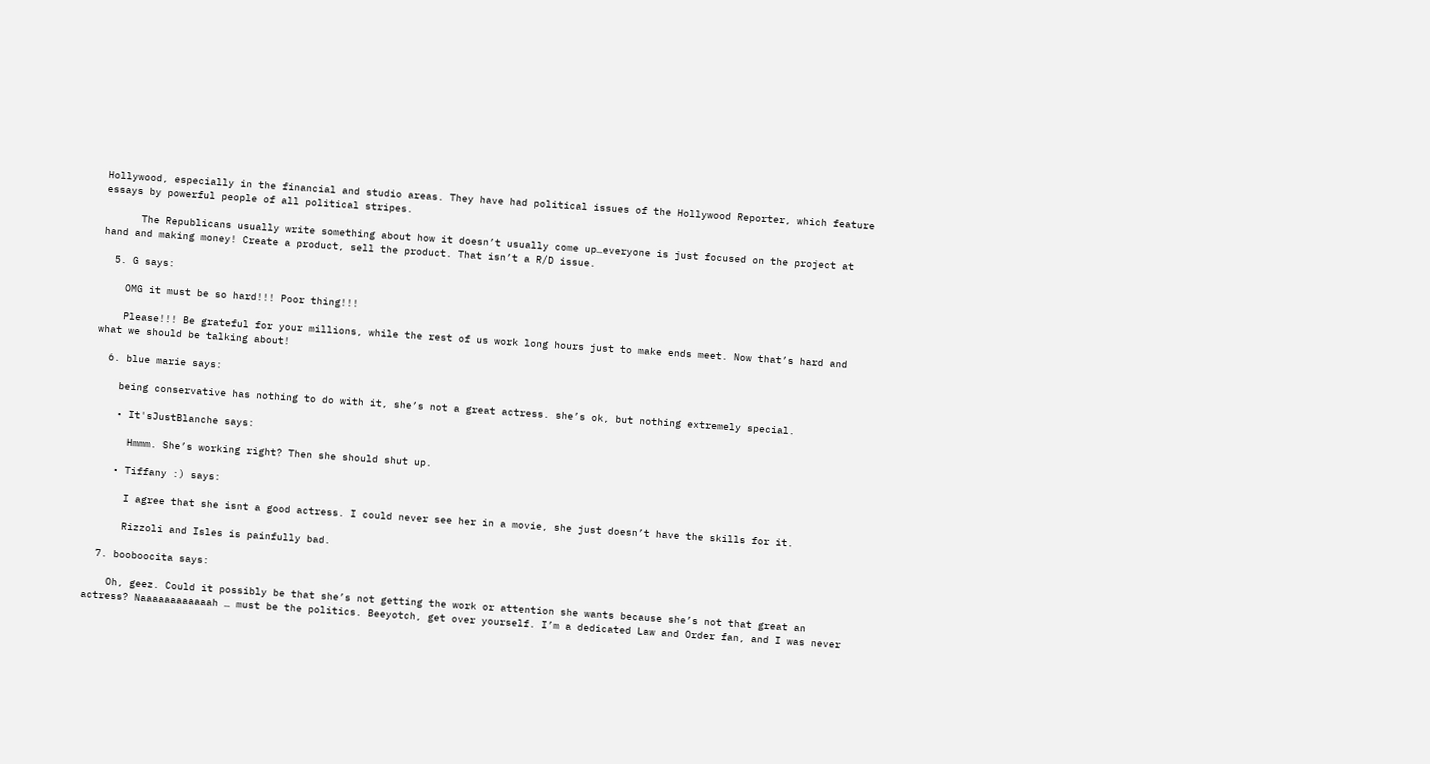Hollywood, especially in the financial and studio areas. They have had political issues of the Hollywood Reporter, which feature essays by powerful people of all political stripes.

      The Republicans usually write something about how it doesn’t usually come up…everyone is just focused on the project at hand and making money! Create a product, sell the product. That isn’t a R/D issue.

  5. G says:

    OMG it must be so hard!!! Poor thing!!!

    Please!!! Be grateful for your millions, while the rest of us work long hours just to make ends meet. Now that’s hard and what we should be talking about!

  6. blue marie says:

    being conservative has nothing to do with it, she’s not a great actress. she’s ok, but nothing extremely special.

    • It'sJustBlanche says:

      Hmmm. She’s working right? Then she should shut up.

    • Tiffany :) says:

      I agree that she isnt a good actress. I could never see her in a movie, she just doesn’t have the skills for it.

      Rizzoli and Isles is painfully bad.

  7. booboocita says:

    Oh, geez. Could it possibly be that she’s not getting the work or attention she wants because she’s not that great an actress? Naaaaaaaaaaaah … must be the politics. Beeyotch, get over yourself. I’m a dedicated Law and Order fan, and I was never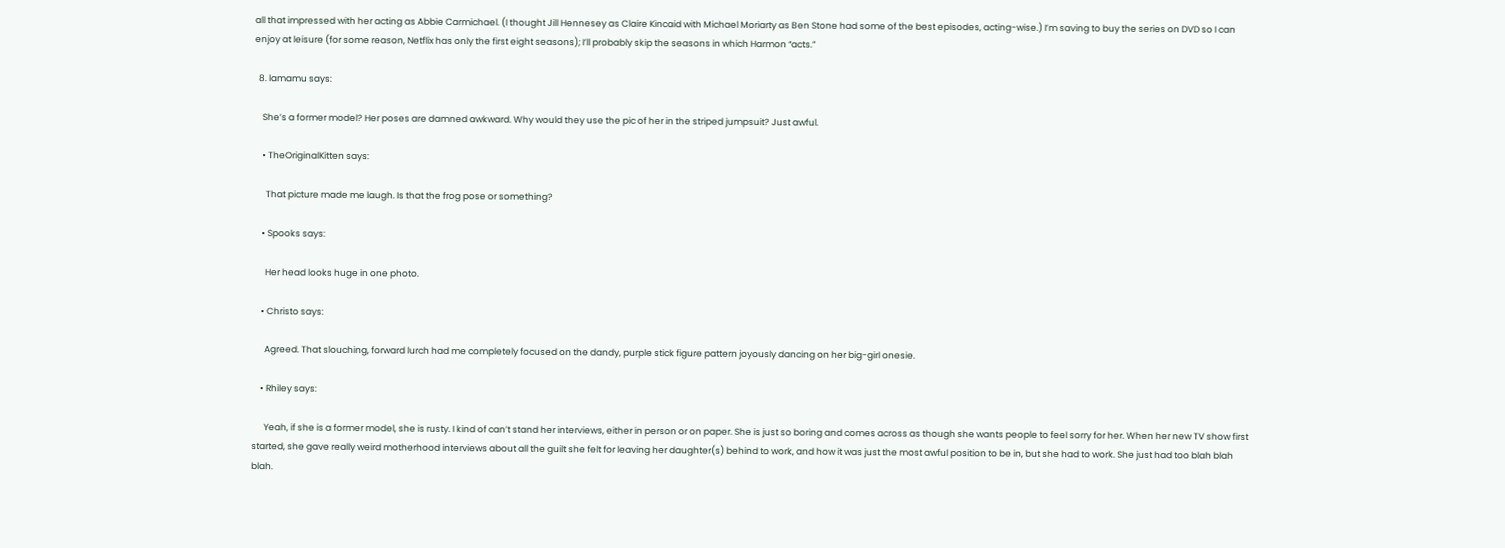all that impressed with her acting as Abbie Carmichael. (I thought Jill Hennesey as Claire Kincaid with Michael Moriarty as Ben Stone had some of the best episodes, acting-wise.) I’m saving to buy the series on DVD so I can enjoy at leisure (for some reason, Netflix has only the first eight seasons); I’ll probably skip the seasons in which Harmon “acts.”

  8. lamamu says:

    She’s a former model? Her poses are damned awkward. Why would they use the pic of her in the striped jumpsuit? Just awful.

    • TheOriginalKitten says:

      That picture made me laugh. Is that the frog pose or something?

    • Spooks says:

      Her head looks huge in one photo.

    • Christo says:

      Agreed. That slouching, forward lurch had me completely focused on the dandy, purple stick figure pattern joyously dancing on her big-girl onesie.

    • Rhiley says:

      Yeah, if she is a former model, she is rusty. I kind of can’t stand her interviews, either in person or on paper. She is just so boring and comes across as though she wants people to feel sorry for her. When her new TV show first started, she gave really weird motherhood interviews about all the guilt she felt for leaving her daughter(s) behind to work, and how it was just the most awful position to be in, but she had to work. She just had too blah blah blah.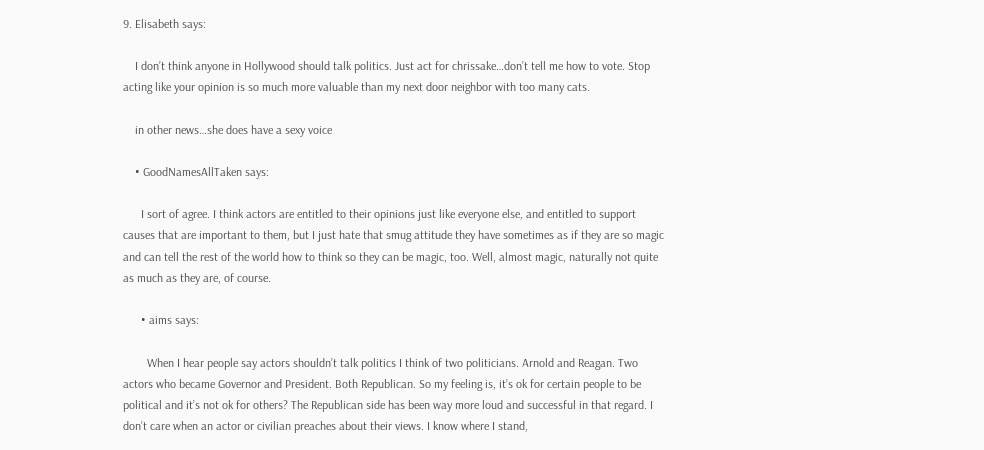9. Elisabeth says:

    I don’t think anyone in Hollywood should talk politics. Just act for chrissake…don’t tell me how to vote. Stop acting like your opinion is so much more valuable than my next door neighbor with too many cats.

    in other news…she does have a sexy voice

    • GoodNamesAllTaken says:

      I sort of agree. I think actors are entitled to their opinions just like everyone else, and entitled to support causes that are important to them, but I just hate that smug attitude they have sometimes as if they are so magic and can tell the rest of the world how to think so they can be magic, too. Well, almost magic, naturally not quite as much as they are, of course.

      • aims says:

        When I hear people say actors shouldn’t talk politics I think of two politicians. Arnold and Reagan. Two actors who became Governor and President. Both Republican. So my feeling is, it’s ok for certain people to be political and it’s not ok for others? The Republican side has been way more loud and successful in that regard. I don’t care when an actor or civilian preaches about their views. I know where I stand,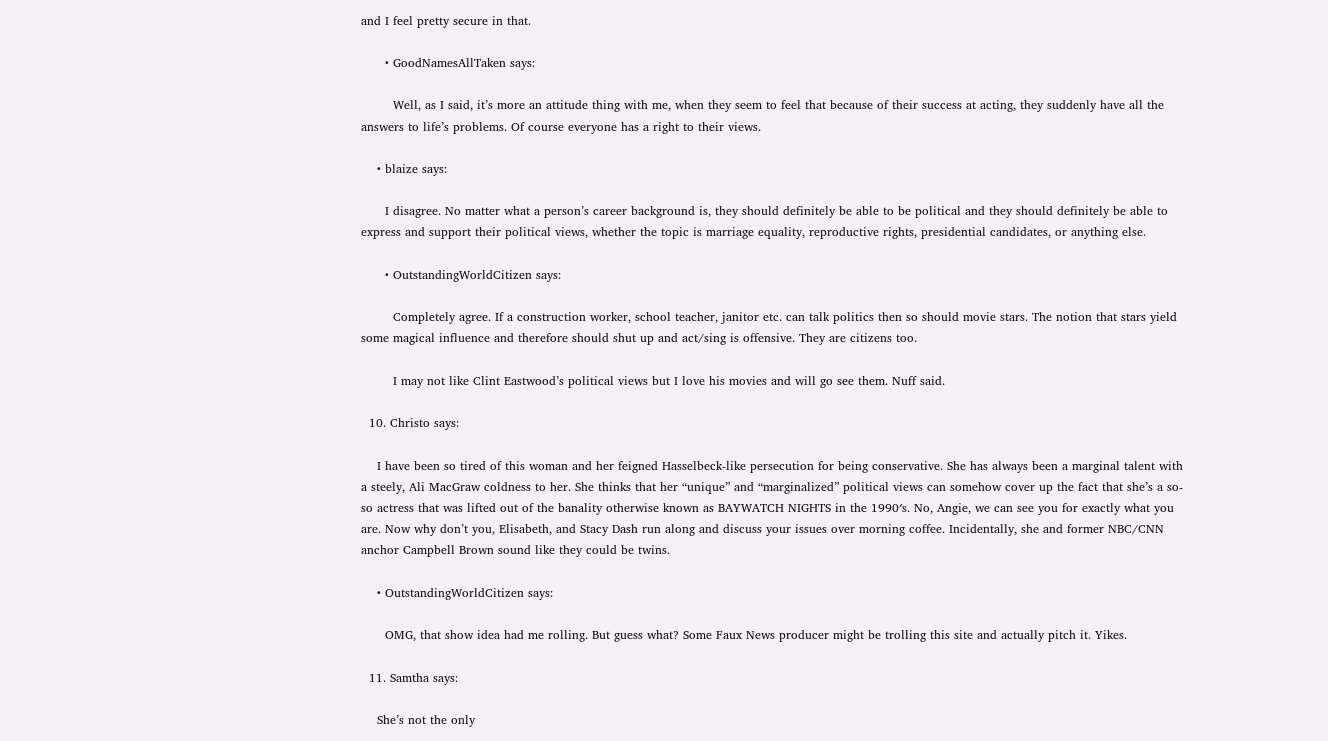and I feel pretty secure in that.

      • GoodNamesAllTaken says:

        Well, as I said, it’s more an attitude thing with me, when they seem to feel that because of their success at acting, they suddenly have all the answers to life’s problems. Of course everyone has a right to their views.

    • blaize says:

      I disagree. No matter what a person’s career background is, they should definitely be able to be political and they should definitely be able to express and support their political views, whether the topic is marriage equality, reproductive rights, presidential candidates, or anything else.

      • OutstandingWorldCitizen says:

        Completely agree. If a construction worker, school teacher, janitor etc. can talk politics then so should movie stars. The notion that stars yield some magical influence and therefore should shut up and act/sing is offensive. They are citizens too.

        I may not like Clint Eastwood’s political views but I love his movies and will go see them. Nuff said.

  10. Christo says:

    I have been so tired of this woman and her feigned Hasselbeck-like persecution for being conservative. She has always been a marginal talent with a steely, Ali MacGraw coldness to her. She thinks that her “unique” and “marginalized” political views can somehow cover up the fact that she’s a so-so actress that was lifted out of the banality otherwise known as BAYWATCH NIGHTS in the 1990′s. No, Angie, we can see you for exactly what you are. Now why don’t you, Elisabeth, and Stacy Dash run along and discuss your issues over morning coffee. Incidentally, she and former NBC/CNN anchor Campbell Brown sound like they could be twins.

    • OutstandingWorldCitizen says:

      OMG, that show idea had me rolling. But guess what? Some Faux News producer might be trolling this site and actually pitch it. Yikes.

  11. Samtha says:

    She’s not the only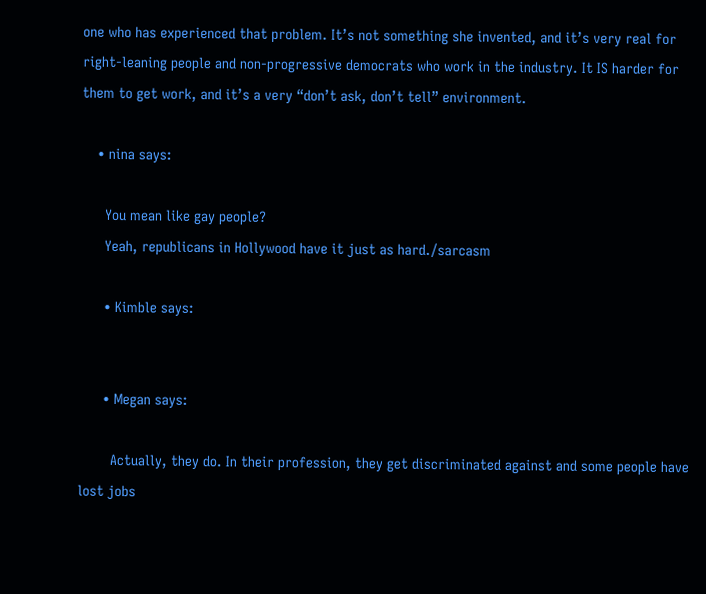one who has experienced that problem. It’s not something she invented, and it’s very real for right-leaning people and non-progressive democrats who work in the industry. It IS harder for them to get work, and it’s a very “don’t ask, don’t tell” environment.

    • nina says:

      You mean like gay people?
      Yeah, republicans in Hollywood have it just as hard./sarcasm

      • Kimble says:


      • Megan says:

        Actually, they do. In their profession, they get discriminated against and some people have lost jobs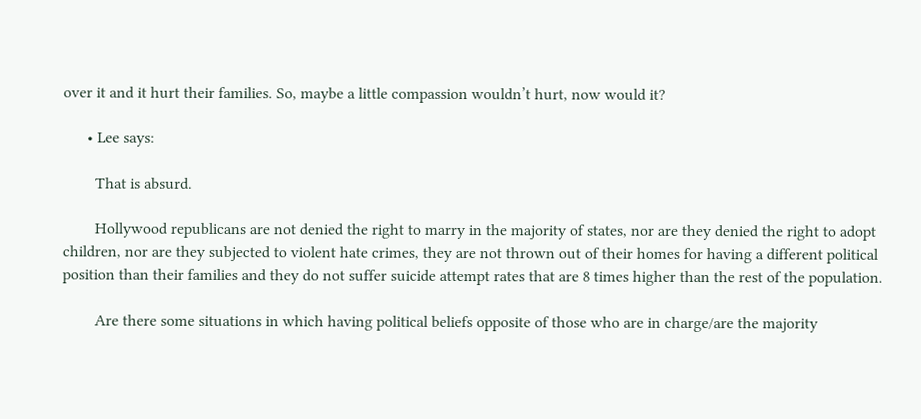over it and it hurt their families. So, maybe a little compassion wouldn’t hurt, now would it?

      • Lee says:

        That is absurd.

        Hollywood republicans are not denied the right to marry in the majority of states, nor are they denied the right to adopt children, nor are they subjected to violent hate crimes, they are not thrown out of their homes for having a different political position than their families and they do not suffer suicide attempt rates that are 8 times higher than the rest of the population.

        Are there some situations in which having political beliefs opposite of those who are in charge/are the majority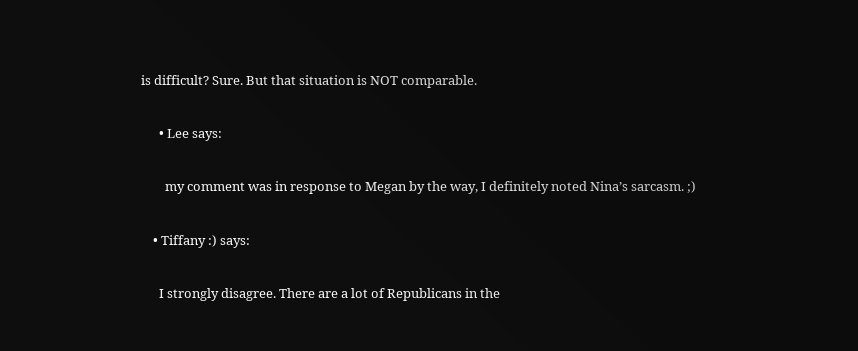is difficult? Sure. But that situation is NOT comparable.

      • Lee says:

        my comment was in response to Megan by the way, I definitely noted Nina’s sarcasm. ;)

    • Tiffany :) says:

      I strongly disagree. There are a lot of Republicans in the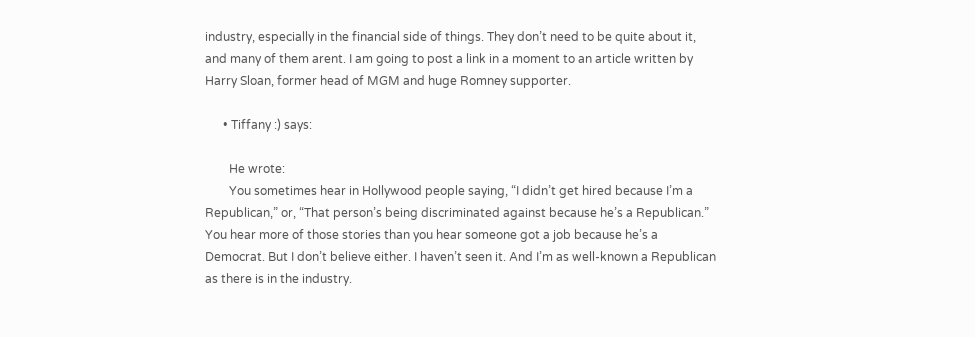industry, especially in the financial side of things. They don’t need to be quite about it, and many of them arent. I am going to post a link in a moment to an article written by Harry Sloan, former head of MGM and huge Romney supporter.

      • Tiffany :) says:

        He wrote:
        You sometimes hear in Hollywood people saying, “I didn’t get hired because I’m a Republican,” or, “That person’s being discriminated against because he’s a Republican.” You hear more of those stories than you hear someone got a job because he’s a Democrat. But I don’t believe either. I haven’t seen it. And I’m as well-known a Republican as there is in the industry.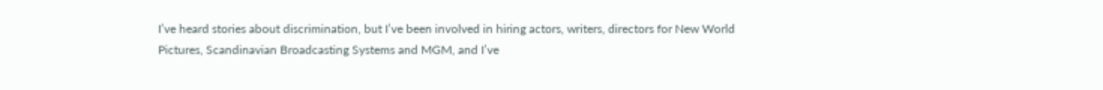I’ve heard stories about discrimination, but I’ve been involved in hiring actors, writers, directors for New World Pictures, Scandinavian Broadcasting Systems and MGM, and I’ve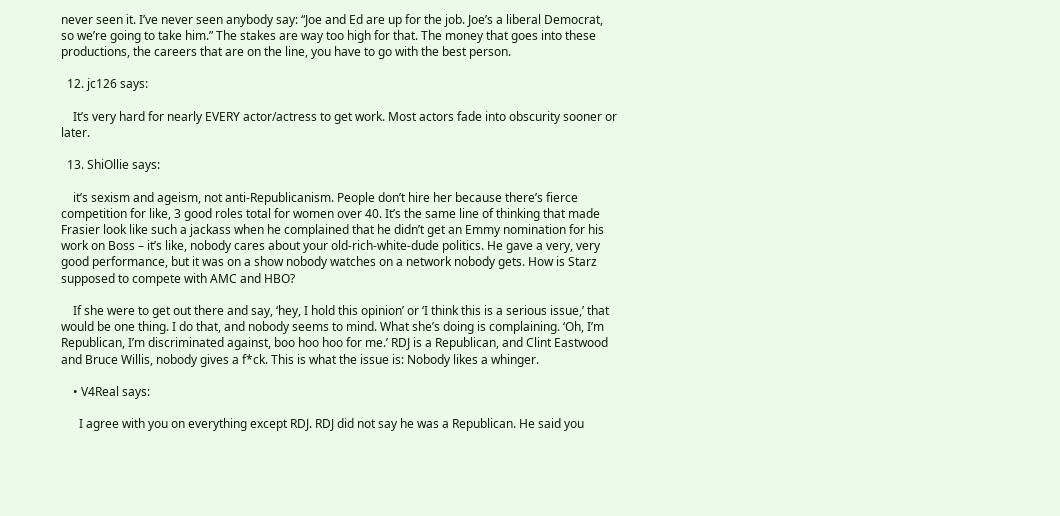never seen it. I’ve never seen anybody say: “Joe and Ed are up for the job. Joe’s a liberal Democrat, so we’re going to take him.” The stakes are way too high for that. The money that goes into these productions, the careers that are on the line, you have to go with the best person.

  12. jc126 says:

    It’s very hard for nearly EVERY actor/actress to get work. Most actors fade into obscurity sooner or later.

  13. ShiOllie says:

    it’s sexism and ageism, not anti-Republicanism. People don’t hire her because there’s fierce competition for like, 3 good roles total for women over 40. It’s the same line of thinking that made Frasier look like such a jackass when he complained that he didn’t get an Emmy nomination for his work on Boss – it’s like, nobody cares about your old-rich-white-dude politics. He gave a very, very good performance, but it was on a show nobody watches on a network nobody gets. How is Starz supposed to compete with AMC and HBO?

    If she were to get out there and say, ‘hey, I hold this opinion’ or ‘I think this is a serious issue,’ that would be one thing. I do that, and nobody seems to mind. What she’s doing is complaining. ‘Oh, I’m Republican, I’m discriminated against, boo hoo hoo for me.’ RDJ is a Republican, and Clint Eastwood and Bruce Willis, nobody gives a f*ck. This is what the issue is: Nobody likes a whinger.

    • V4Real says:

      I agree with you on everything except RDJ. RDJ did not say he was a Republican. He said you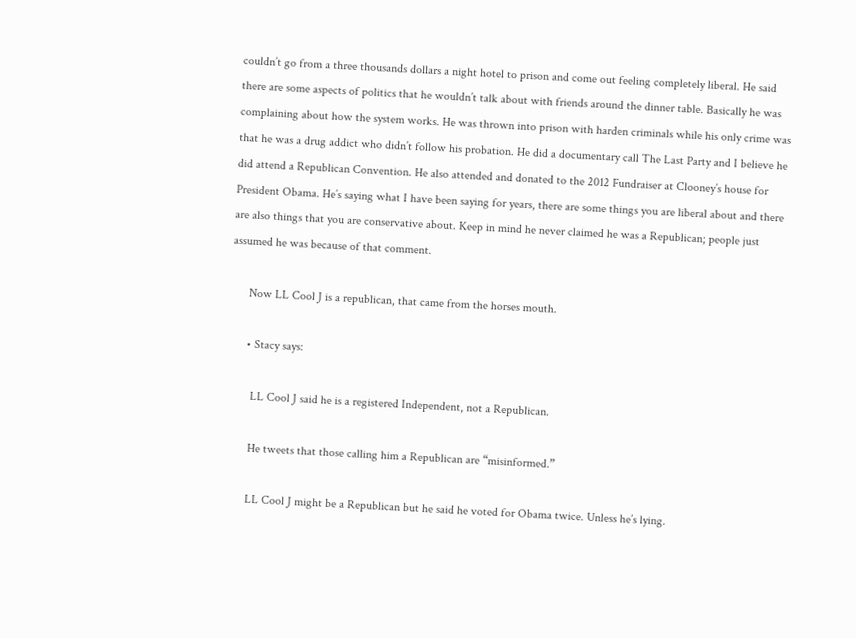couldn’t go from a three thousands dollars a night hotel to prison and come out feeling completely liberal. He said there are some aspects of politics that he wouldn’t talk about with friends around the dinner table. Basically he was complaining about how the system works. He was thrown into prison with harden criminals while his only crime was that he was a drug addict who didn’t follow his probation. He did a documentary call The Last Party and I believe he did attend a Republican Convention. He also attended and donated to the 2012 Fundraiser at Clooney’s house for President Obama. He’s saying what I have been saying for years, there are some things you are liberal about and there are also things that you are conservative about. Keep in mind he never claimed he was a Republican; people just assumed he was because of that comment.

      Now LL Cool J is a republican, that came from the horses mouth.

      • Stacy says:

        LL Cool J said he is a registered Independent, not a Republican.

        He tweets that those calling him a Republican are “misinformed.”

        LL Cool J might be a Republican but he said he voted for Obama twice. Unless he’s lying.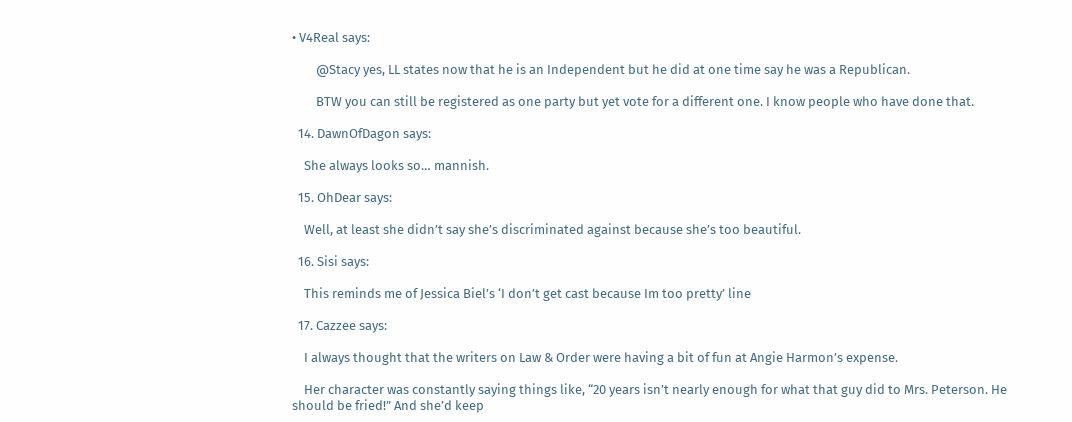• V4Real says:

        @Stacy yes, LL states now that he is an Independent but he did at one time say he was a Republican.

        BTW you can still be registered as one party but yet vote for a different one. I know people who have done that.

  14. DawnOfDagon says:

    She always looks so… mannish.

  15. OhDear says:

    Well, at least she didn’t say she’s discriminated against because she’s too beautiful.

  16. Sisi says:

    This reminds me of Jessica Biel’s ‘I don’t get cast because Im too pretty’ line

  17. Cazzee says:

    I always thought that the writers on Law & Order were having a bit of fun at Angie Harmon’s expense.

    Her character was constantly saying things like, “20 years isn’t nearly enough for what that guy did to Mrs. Peterson. He should be fried!” And she’d keep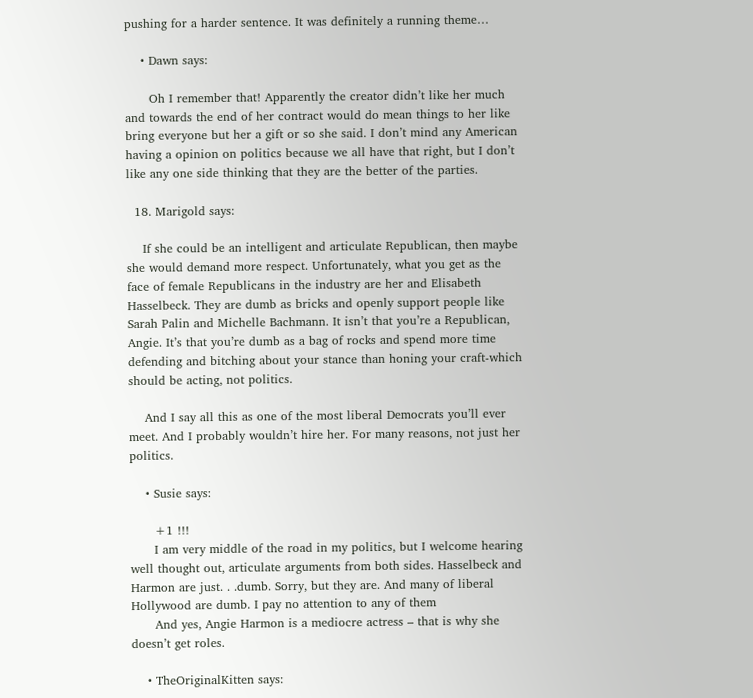pushing for a harder sentence. It was definitely a running theme…

    • Dawn says:

      Oh I remember that! Apparently the creator didn’t like her much and towards the end of her contract would do mean things to her like bring everyone but her a gift or so she said. I don’t mind any American having a opinion on politics because we all have that right, but I don’t like any one side thinking that they are the better of the parties.

  18. Marigold says:

    If she could be an intelligent and articulate Republican, then maybe she would demand more respect. Unfortunately, what you get as the face of female Republicans in the industry are her and Elisabeth Hasselbeck. They are dumb as bricks and openly support people like Sarah Palin and Michelle Bachmann. It isn’t that you’re a Republican, Angie. It’s that you’re dumb as a bag of rocks and spend more time defending and bitching about your stance than honing your craft-which should be acting, not politics.

    And I say all this as one of the most liberal Democrats you’ll ever meet. And I probably wouldn’t hire her. For many reasons, not just her politics.

    • Susie says:

      +1 !!!
      I am very middle of the road in my politics, but I welcome hearing well thought out, articulate arguments from both sides. Hasselbeck and Harmon are just. . .dumb. Sorry, but they are. And many of liberal Hollywood are dumb. I pay no attention to any of them
      And yes, Angie Harmon is a mediocre actress – that is why she doesn’t get roles.

    • TheOriginalKitten says: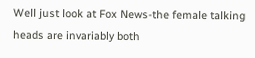Well just look at Fox News-the female talking heads are invariably both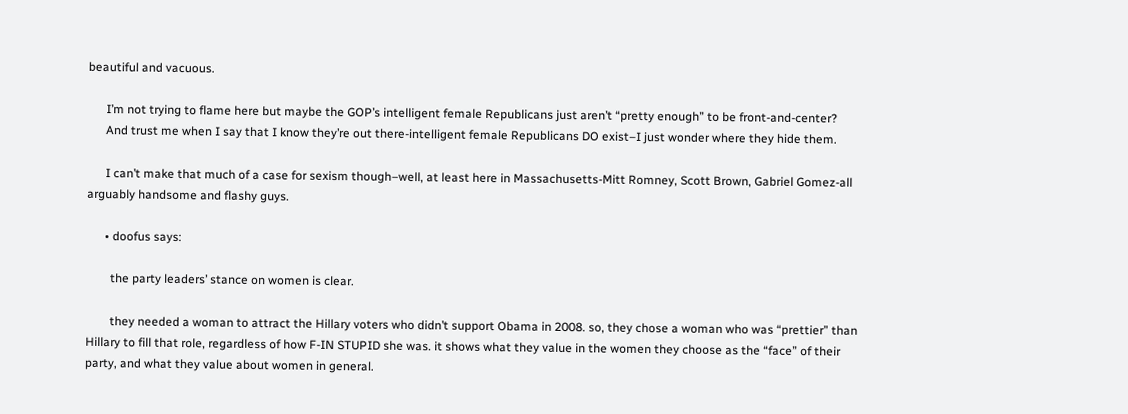beautiful and vacuous.

      I’m not trying to flame here but maybe the GOP’s intelligent female Republicans just aren’t “pretty enough” to be front-and-center?
      And trust me when I say that I know they’re out there-intelligent female Republicans DO exist–I just wonder where they hide them.

      I can’t make that much of a case for sexism though–well, at least here in Massachusetts-Mitt Romney, Scott Brown, Gabriel Gomez-all arguably handsome and flashy guys.

      • doofus says:

        the party leaders’ stance on women is clear.

        they needed a woman to attract the Hillary voters who didn’t support Obama in 2008. so, they chose a woman who was “prettier” than Hillary to fill that role, regardless of how F-IN STUPID she was. it shows what they value in the women they choose as the “face” of their party, and what they value about women in general.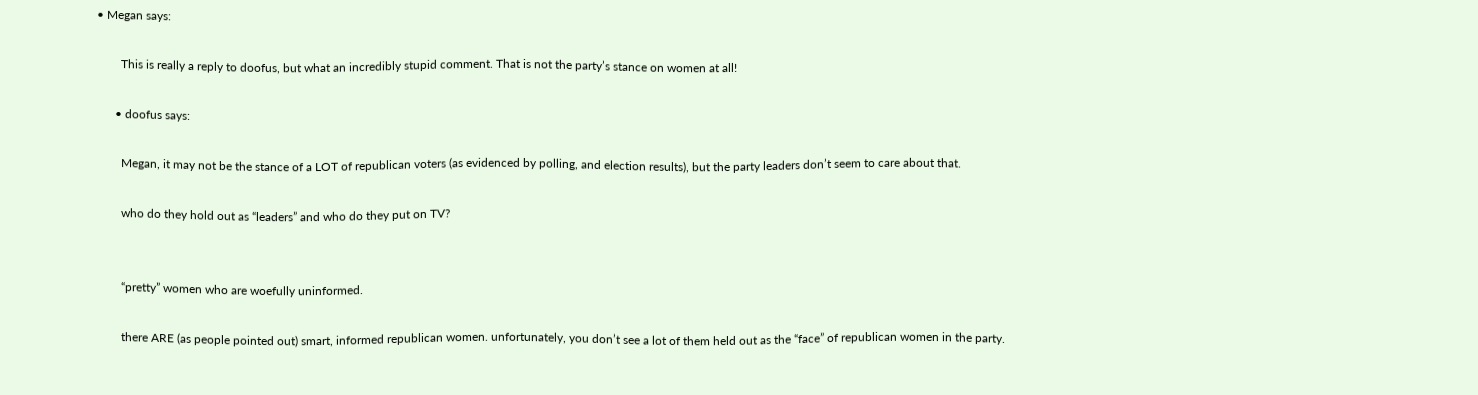• Megan says:

        This is really a reply to doofus, but what an incredibly stupid comment. That is not the party’s stance on women at all!

      • doofus says:

        Megan, it may not be the stance of a LOT of republican voters (as evidenced by polling, and election results), but the party leaders don’t seem to care about that.

        who do they hold out as “leaders” and who do they put on TV?


        “pretty” women who are woefully uninformed.

        there ARE (as people pointed out) smart, informed republican women. unfortunately, you don’t see a lot of them held out as the “face” of republican women in the party.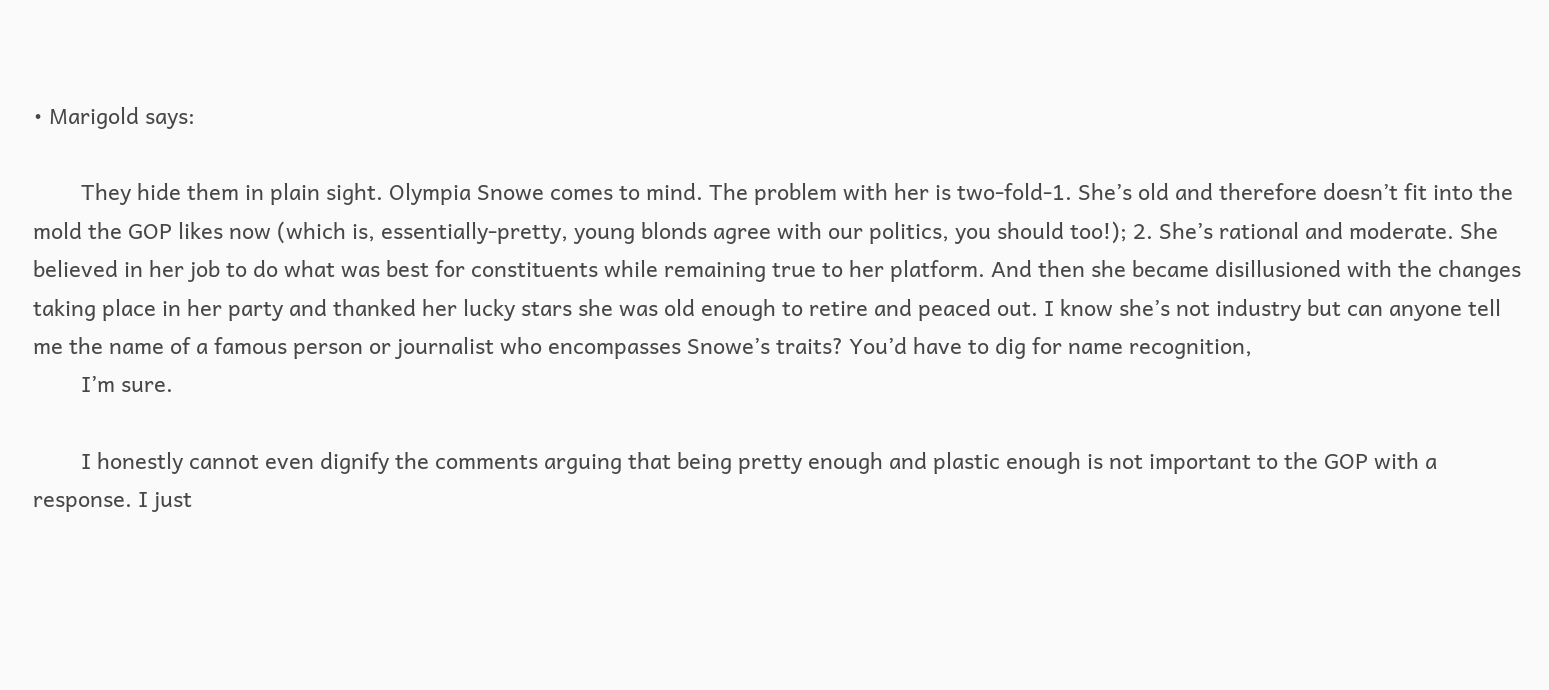• Marigold says:

        They hide them in plain sight. Olympia Snowe comes to mind. The problem with her is two-fold-1. She’s old and therefore doesn’t fit into the mold the GOP likes now (which is, essentially-pretty, young blonds agree with our politics, you should too!); 2. She’s rational and moderate. She believed in her job to do what was best for constituents while remaining true to her platform. And then she became disillusioned with the changes taking place in her party and thanked her lucky stars she was old enough to retire and peaced out. I know she’s not industry but can anyone tell me the name of a famous person or journalist who encompasses Snowe’s traits? You’d have to dig for name recognition,
        I’m sure.

        I honestly cannot even dignify the comments arguing that being pretty enough and plastic enough is not important to the GOP with a response. I just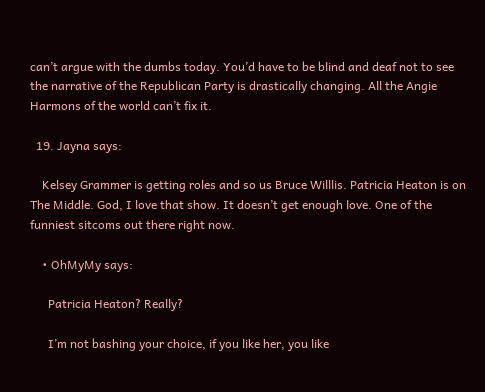can’t argue with the dumbs today. You’d have to be blind and deaf not to see the narrative of the Republican Party is drastically changing. All the Angie Harmons of the world can’t fix it.

  19. Jayna says:

    Kelsey Grammer is getting roles and so us Bruce Willlis. Patricia Heaton is on The Middle. God, I love that show. It doesn’t get enough love. One of the funniest sitcoms out there right now.

    • OhMyMy says:

      Patricia Heaton? Really?

      I’m not bashing your choice, if you like her, you like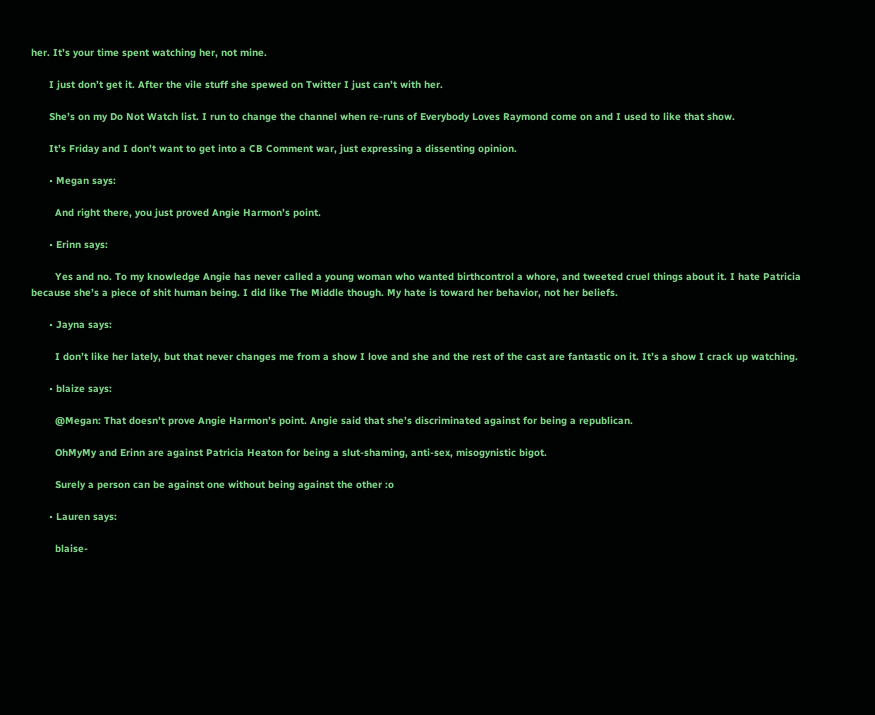her. It’s your time spent watching her, not mine.

      I just don’t get it. After the vile stuff she spewed on Twitter I just can’t with her.

      She’s on my Do Not Watch list. I run to change the channel when re-runs of Everybody Loves Raymond come on and I used to like that show.

      It’s Friday and I don’t want to get into a CB Comment war, just expressing a dissenting opinion.

      • Megan says:

        And right there, you just proved Angie Harmon’s point.

      • Erinn says:

        Yes and no. To my knowledge Angie has never called a young woman who wanted birthcontrol a whore, and tweeted cruel things about it. I hate Patricia because she’s a piece of shit human being. I did like The Middle though. My hate is toward her behavior, not her beliefs.

      • Jayna says:

        I don’t like her lately, but that never changes me from a show I love and she and the rest of the cast are fantastic on it. It’s a show I crack up watching.

      • blaize says:

        @Megan: That doesn’t prove Angie Harmon’s point. Angie said that she’s discriminated against for being a republican.

        OhMyMy and Erinn are against Patricia Heaton for being a slut-shaming, anti-sex, misogynistic bigot.

        Surely a person can be against one without being against the other :o

      • Lauren says:

        blaise-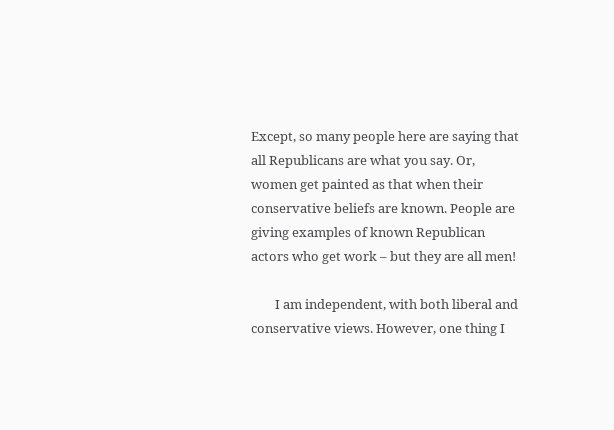Except, so many people here are saying that all Republicans are what you say. Or, women get painted as that when their conservative beliefs are known. People are giving examples of known Republican actors who get work – but they are all men!

        I am independent, with both liberal and conservative views. However, one thing I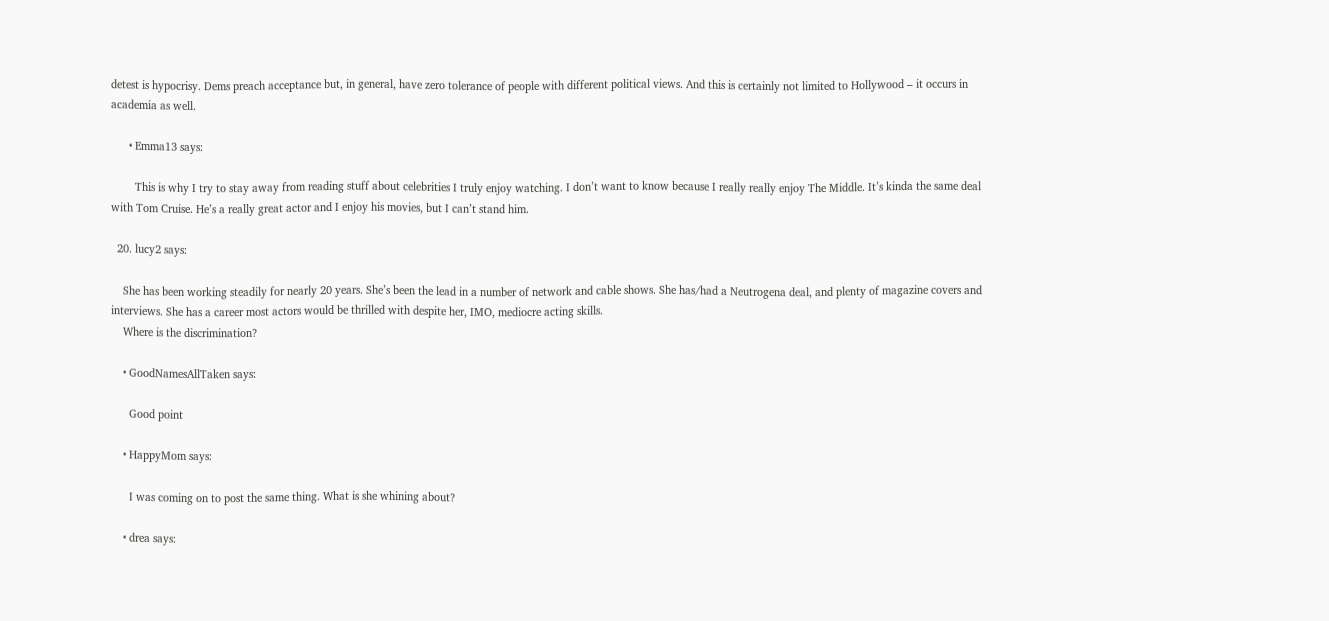detest is hypocrisy. Dems preach acceptance but, in general, have zero tolerance of people with different political views. And this is certainly not limited to Hollywood – it occurs in academia as well.

      • Emma13 says:

        This is why I try to stay away from reading stuff about celebrities I truly enjoy watching. I don’t want to know because I really really enjoy The Middle. It’s kinda the same deal with Tom Cruise. He’s a really great actor and I enjoy his movies, but I can’t stand him.

  20. lucy2 says:

    She has been working steadily for nearly 20 years. She’s been the lead in a number of network and cable shows. She has/had a Neutrogena deal, and plenty of magazine covers and interviews. She has a career most actors would be thrilled with despite her, IMO, mediocre acting skills.
    Where is the discrimination?

    • GoodNamesAllTaken says:

      Good point

    • HappyMom says:

      I was coming on to post the same thing. What is she whining about?

    • drea says: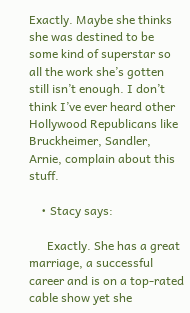Exactly. Maybe she thinks she was destined to be some kind of superstar so all the work she’s gotten still isn’t enough. I don’t think I’ve ever heard other Hollywood Republicans like Bruckheimer, Sandler, Arnie, complain about this stuff.

    • Stacy says:

      Exactly. She has a great marriage, a successful career and is on a top-rated cable show yet she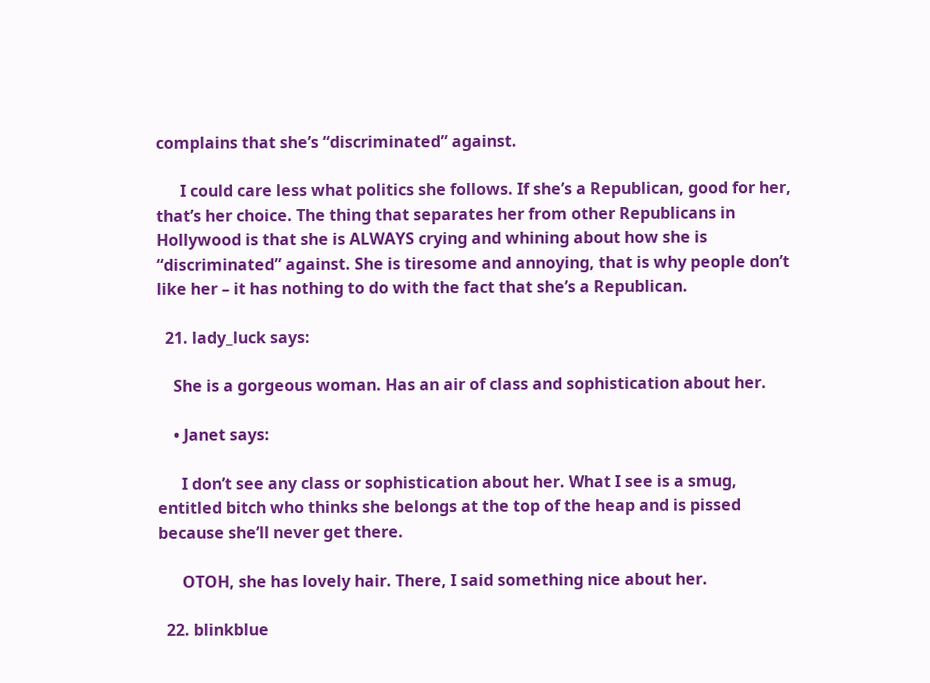complains that she’s “discriminated” against.

      I could care less what politics she follows. If she’s a Republican, good for her, that’s her choice. The thing that separates her from other Republicans in Hollywood is that she is ALWAYS crying and whining about how she is “discriminated” against. She is tiresome and annoying, that is why people don’t like her – it has nothing to do with the fact that she’s a Republican.

  21. lady_luck says:

    She is a gorgeous woman. Has an air of class and sophistication about her.

    • Janet says:

      I don’t see any class or sophistication about her. What I see is a smug, entitled bitch who thinks she belongs at the top of the heap and is pissed because she’ll never get there.

      OTOH, she has lovely hair. There, I said something nice about her.

  22. blinkblue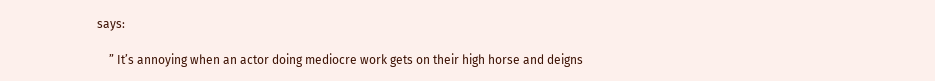says:

    ” It’s annoying when an actor doing mediocre work gets on their high horse and deigns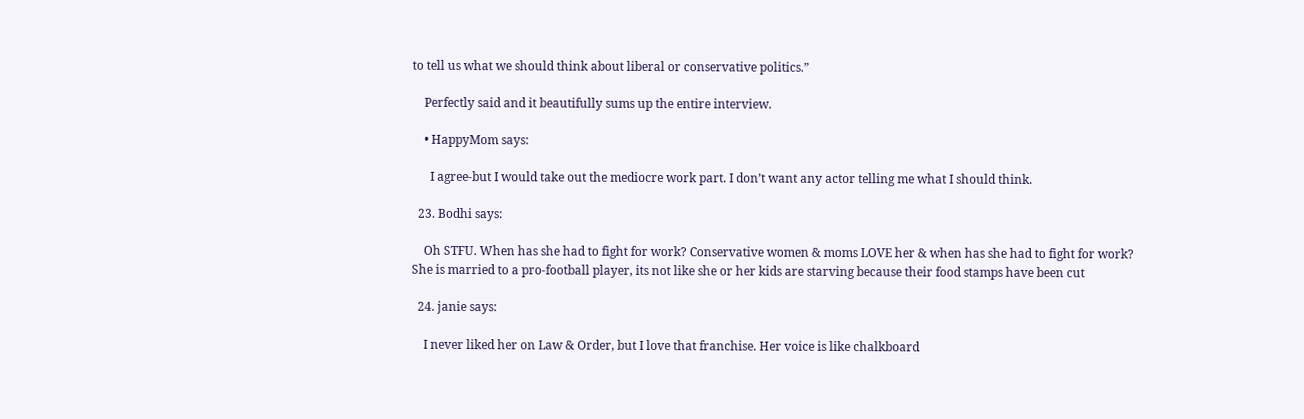to tell us what we should think about liberal or conservative politics.”

    Perfectly said and it beautifully sums up the entire interview.

    • HappyMom says:

      I agree-but I would take out the mediocre work part. I don’t want any actor telling me what I should think.

  23. Bodhi says:

    Oh STFU. When has she had to fight for work? Conservative women & moms LOVE her & when has she had to fight for work? She is married to a pro-football player, its not like she or her kids are starving because their food stamps have been cut

  24. janie says:

    I never liked her on Law & Order, but I love that franchise. Her voice is like chalkboard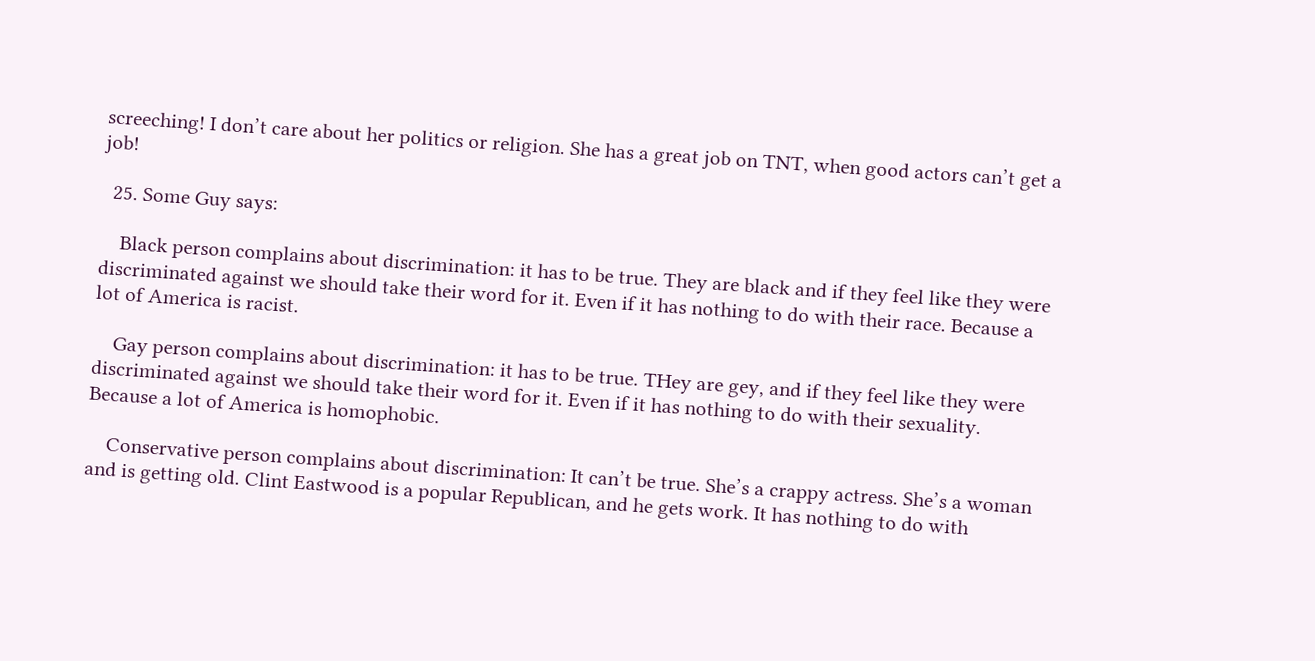screeching! I don’t care about her politics or religion. She has a great job on TNT, when good actors can’t get a job!

  25. Some Guy says:

    Black person complains about discrimination: it has to be true. They are black and if they feel like they were discriminated against we should take their word for it. Even if it has nothing to do with their race. Because a lot of America is racist.

    Gay person complains about discrimination: it has to be true. THey are gey, and if they feel like they were discriminated against we should take their word for it. Even if it has nothing to do with their sexuality. Because a lot of America is homophobic.

    Conservative person complains about discrimination: It can’t be true. She’s a crappy actress. She’s a woman and is getting old. Clint Eastwood is a popular Republican, and he gets work. It has nothing to do with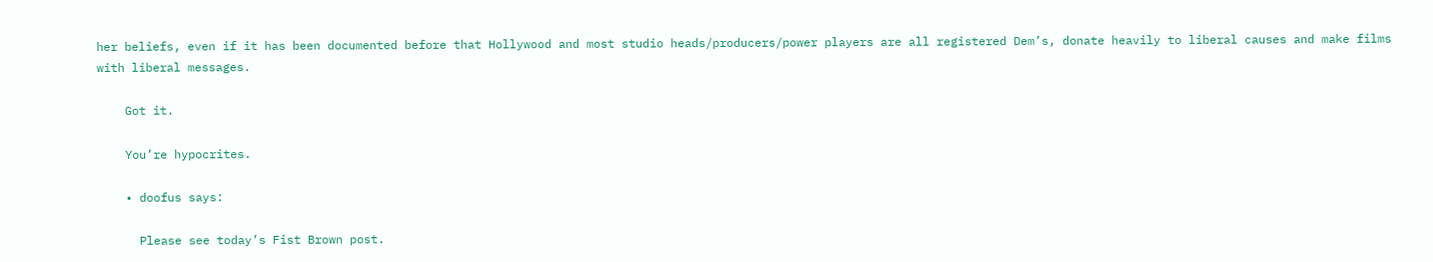her beliefs, even if it has been documented before that Hollywood and most studio heads/producers/power players are all registered Dem’s, donate heavily to liberal causes and make films with liberal messages.

    Got it.

    You’re hypocrites.

    • doofus says:

      Please see today’s Fist Brown post.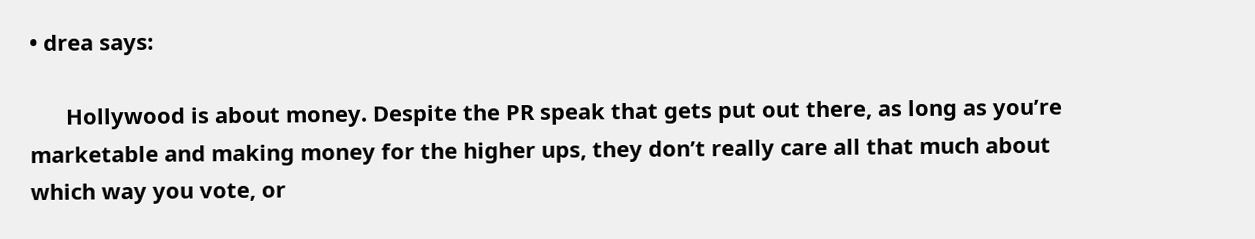• drea says:

      Hollywood is about money. Despite the PR speak that gets put out there, as long as you’re marketable and making money for the higher ups, they don’t really care all that much about which way you vote, or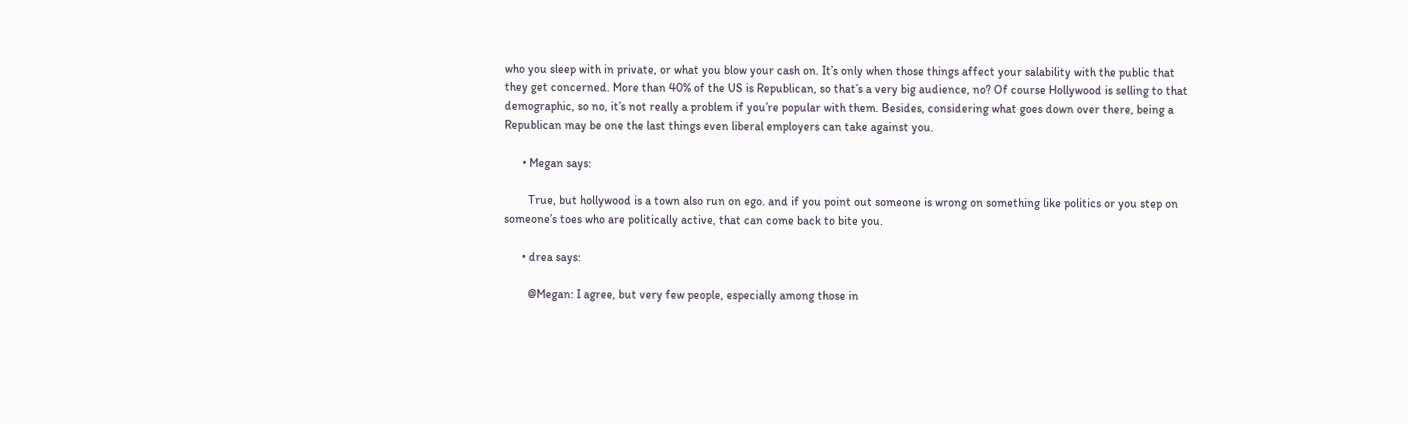who you sleep with in private, or what you blow your cash on. It’s only when those things affect your salability with the public that they get concerned. More than 40% of the US is Republican, so that’s a very big audience, no? Of course Hollywood is selling to that demographic, so no, it’s not really a problem if you’re popular with them. Besides, considering what goes down over there, being a Republican may be one the last things even liberal employers can take against you.

      • Megan says:

        True, but hollywood is a town also run on ego. and if you point out someone is wrong on something like politics or you step on someone’s toes who are politically active, that can come back to bite you.

      • drea says:

        @Megan: I agree, but very few people, especially among those in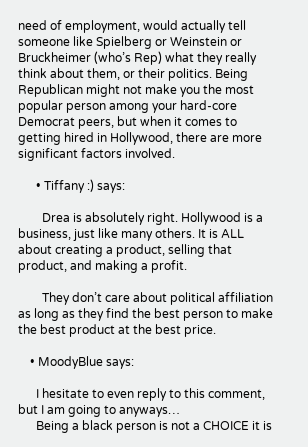need of employment, would actually tell someone like Spielberg or Weinstein or Bruckheimer (who’s Rep) what they really think about them, or their politics. Being Republican might not make you the most popular person among your hard-core Democrat peers, but when it comes to getting hired in Hollywood, there are more significant factors involved.

      • Tiffany :) says:

        Drea is absolutely right. Hollywood is a business, just like many others. It is ALL about creating a product, selling that product, and making a profit.

        They don’t care about political affiliation as long as they find the best person to make the best product at the best price.

    • MoodyBlue says:

      I hesitate to even reply to this comment, but I am going to anyways…
      Being a black person is not a CHOICE it is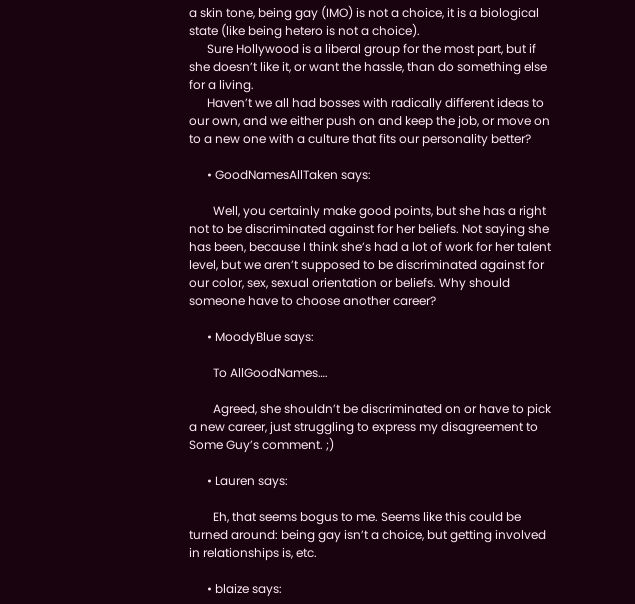a skin tone, being gay (IMO) is not a choice, it is a biological state (like being hetero is not a choice).
      Sure Hollywood is a liberal group for the most part, but if she doesn’t like it, or want the hassle, than do something else for a living.
      Haven’t we all had bosses with radically different ideas to our own, and we either push on and keep the job, or move on to a new one with a culture that fits our personality better?

      • GoodNamesAllTaken says:

        Well, you certainly make good points, but she has a right not to be discriminated against for her beliefs. Not saying she has been, because I think she’s had a lot of work for her talent level, but we aren’t supposed to be discriminated against for our color, sex, sexual orientation or beliefs. Why should someone have to choose another career?

      • MoodyBlue says:

        To AllGoodNames….

        Agreed, she shouldn’t be discriminated on or have to pick a new career, just struggling to express my disagreement to Some Guy’s comment. ;)

      • Lauren says:

        Eh, that seems bogus to me. Seems like this could be turned around: being gay isn’t a choice, but getting involved in relationships is, etc.

      • blaize says: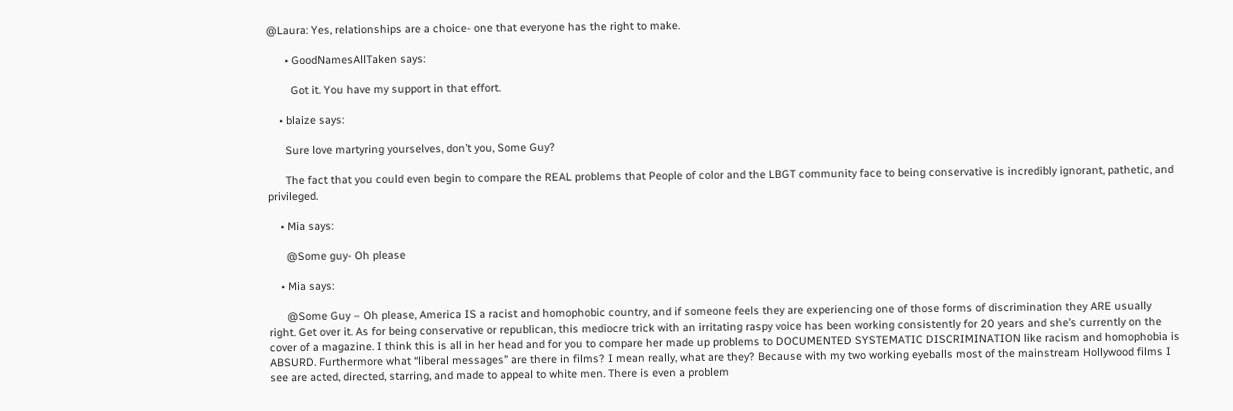@Laura: Yes, relationships are a choice- one that everyone has the right to make.

      • GoodNamesAllTaken says:

        Got it. You have my support in that effort.

    • blaize says:

      Sure love martyring yourselves, don’t you, Some Guy?

      The fact that you could even begin to compare the REAL problems that People of color and the LBGT community face to being conservative is incredibly ignorant, pathetic, and privileged.

    • Mia says:

      @Some guy- Oh please

    • Mia says:

      @Some Guy – Oh please, America IS a racist and homophobic country, and if someone feels they are experiencing one of those forms of discrimination they ARE usually right. Get over it. As for being conservative or republican, this mediocre trick with an irritating raspy voice has been working consistently for 20 years and she’s currently on the cover of a magazine. I think this is all in her head and for you to compare her made up problems to DOCUMENTED SYSTEMATIC DISCRIMINATION like racism and homophobia is ABSURD. Furthermore what “liberal messages” are there in films? I mean really, what are they? Because with my two working eyeballs most of the mainstream Hollywood films I see are acted, directed, starring, and made to appeal to white men. There is even a problem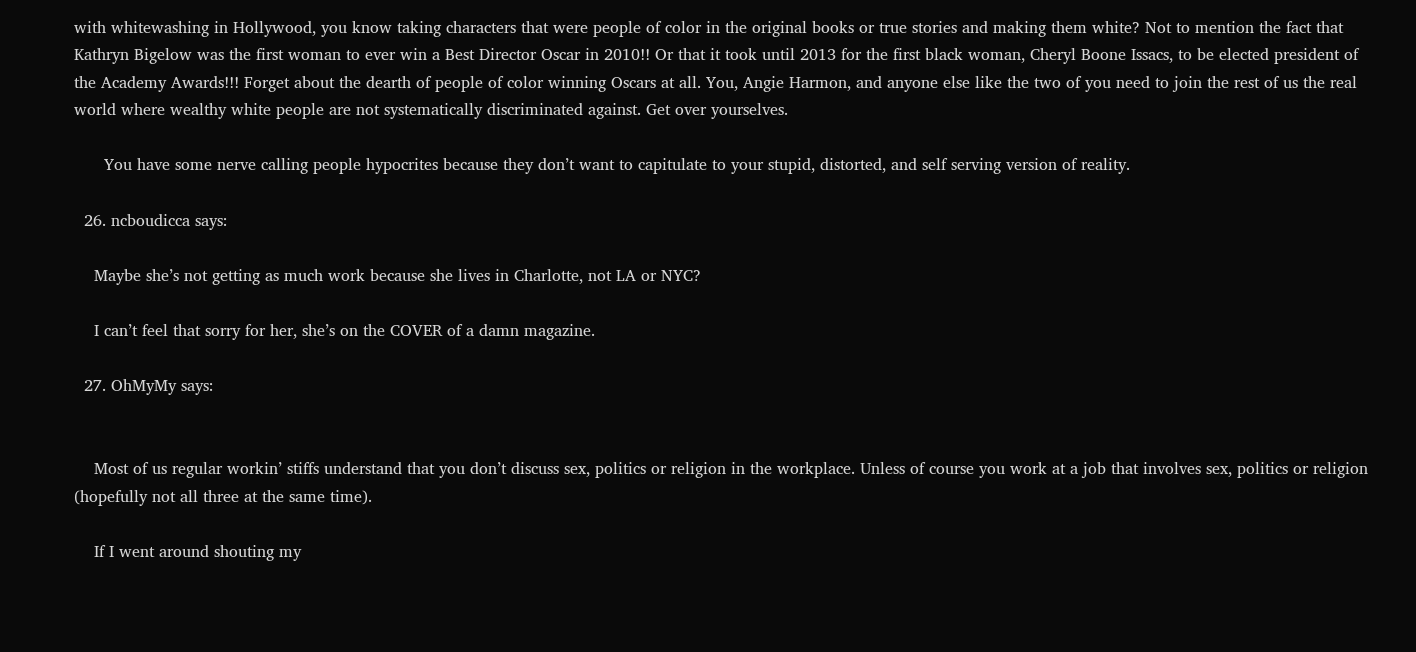with whitewashing in Hollywood, you know taking characters that were people of color in the original books or true stories and making them white? Not to mention the fact that Kathryn Bigelow was the first woman to ever win a Best Director Oscar in 2010!! Or that it took until 2013 for the first black woman, Cheryl Boone Issacs, to be elected president of the Academy Awards!!! Forget about the dearth of people of color winning Oscars at all. You, Angie Harmon, and anyone else like the two of you need to join the rest of us the real world where wealthy white people are not systematically discriminated against. Get over yourselves.

      You have some nerve calling people hypocrites because they don’t want to capitulate to your stupid, distorted, and self serving version of reality.

  26. ncboudicca says:

    Maybe she’s not getting as much work because she lives in Charlotte, not LA or NYC?

    I can’t feel that sorry for her, she’s on the COVER of a damn magazine.

  27. OhMyMy says:


    Most of us regular workin’ stiffs understand that you don’t discuss sex, politics or religion in the workplace. Unless of course you work at a job that involves sex, politics or religion (hopefully not all three at the same time).

    If I went around shouting my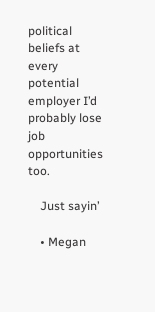political beliefs at every potential employer I’d probably lose job opportunities too.

    Just sayin’

    • Megan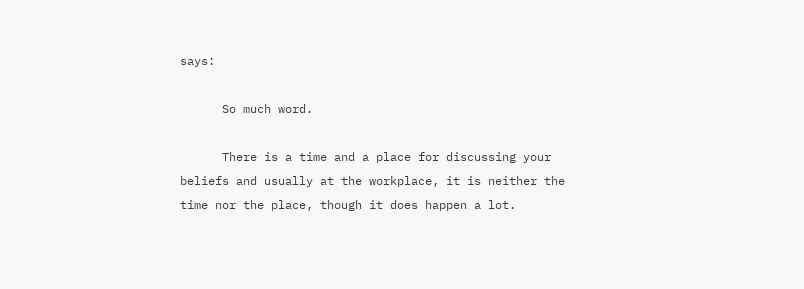says:

      So much word.

      There is a time and a place for discussing your beliefs and usually at the workplace, it is neither the time nor the place, though it does happen a lot.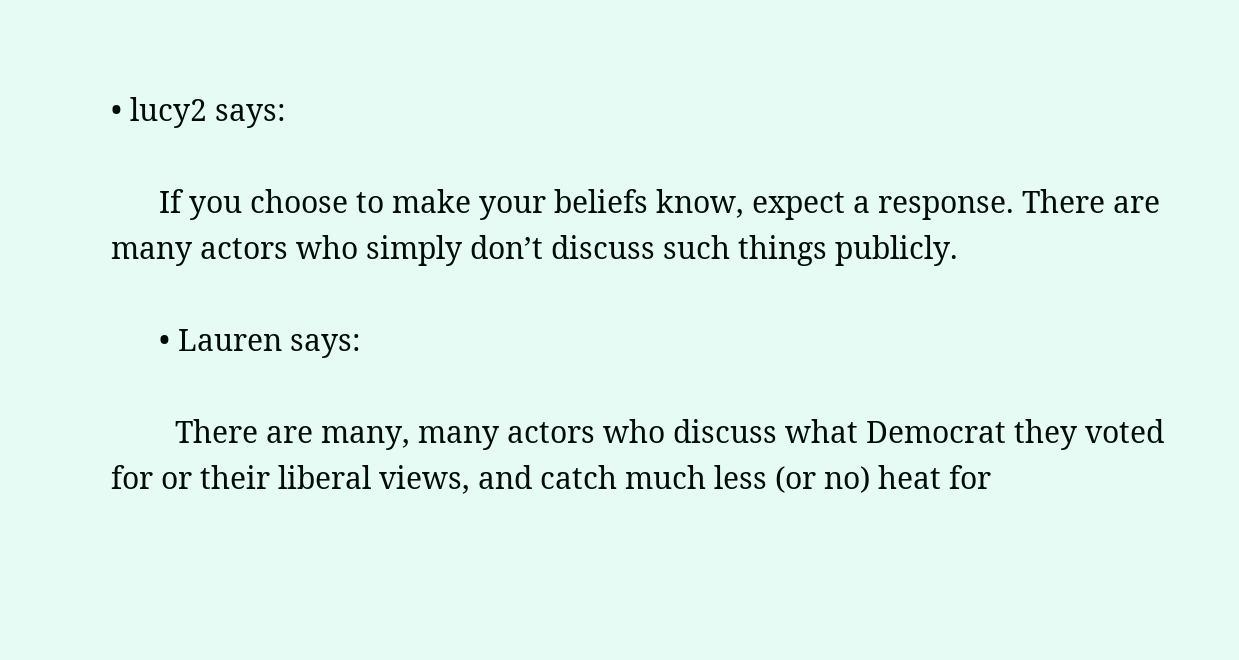• lucy2 says:

      If you choose to make your beliefs know, expect a response. There are many actors who simply don’t discuss such things publicly.

      • Lauren says:

        There are many, many actors who discuss what Democrat they voted for or their liberal views, and catch much less (or no) heat for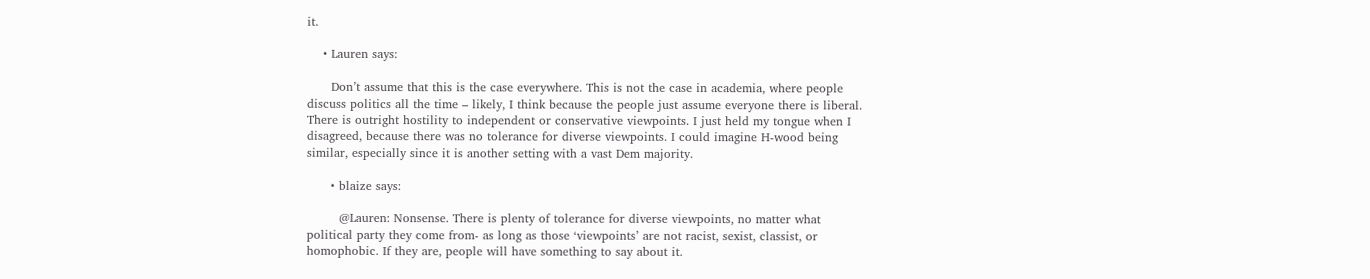it.

    • Lauren says:

      Don’t assume that this is the case everywhere. This is not the case in academia, where people discuss politics all the time – likely, I think because the people just assume everyone there is liberal. There is outright hostility to independent or conservative viewpoints. I just held my tongue when I disagreed, because there was no tolerance for diverse viewpoints. I could imagine H-wood being similar, especially since it is another setting with a vast Dem majority.

      • blaize says:

        @Lauren: Nonsense. There is plenty of tolerance for diverse viewpoints, no matter what political party they come from- as long as those ‘viewpoints’ are not racist, sexist, classist, or homophobic. If they are, people will have something to say about it.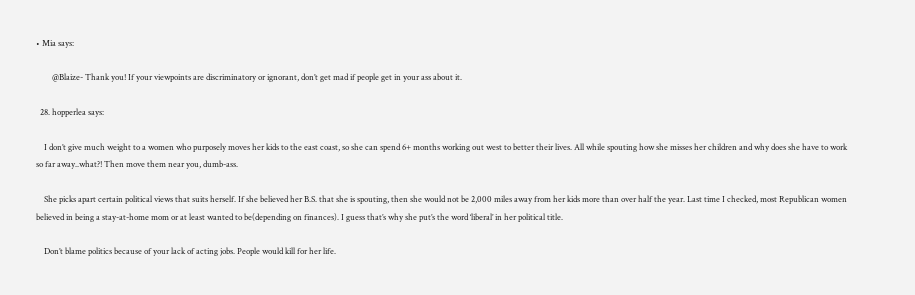• Mia says:

        @Blaize- Thank you! If your viewpoints are discriminatory or ignorant, don’t get mad if people get in your ass about it.

  28. hopperlea says:

    I don’t give much weight to a women who purposely moves her kids to the east coast, so she can spend 6+ months working out west to better their lives. All while spouting how she misses her children and why does she have to work so far away..what?! Then move them near you, dumb-ass.

    She picks apart certain political views that suits herself. If she believed her B.S. that she is spouting, then she would not be 2,000 miles away from her kids more than over half the year. Last time I checked, most Republican women believed in being a stay-at-home mom or at least wanted to be(depending on finances). I guess that’s why she put’s the word ‘liberal’ in her political title.

    Don’t blame politics because of your lack of acting jobs. People would kill for her life.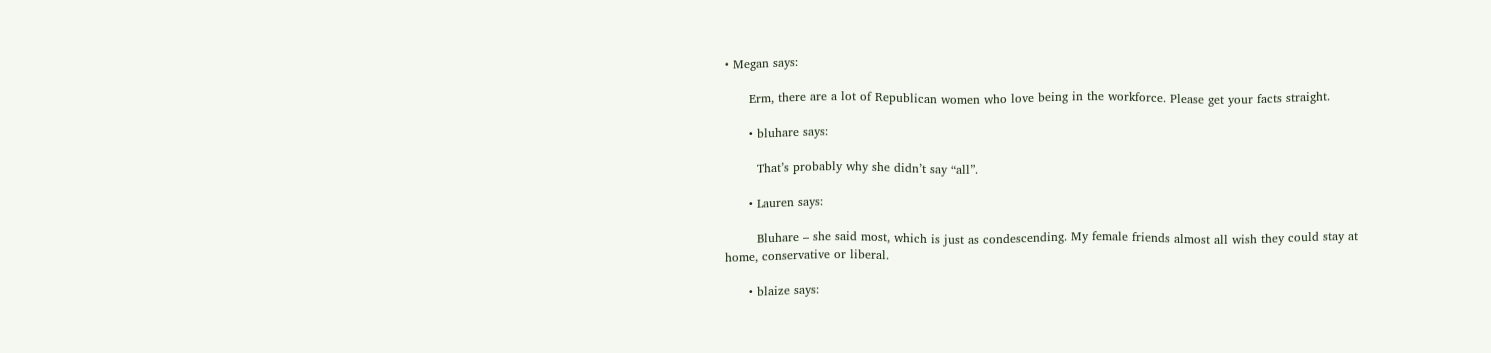• Megan says:

      Erm, there are a lot of Republican women who love being in the workforce. Please get your facts straight.

      • bluhare says:

        That’s probably why she didn’t say “all”.

      • Lauren says:

        Bluhare – she said most, which is just as condescending. My female friends almost all wish they could stay at home, conservative or liberal.

      • blaize says: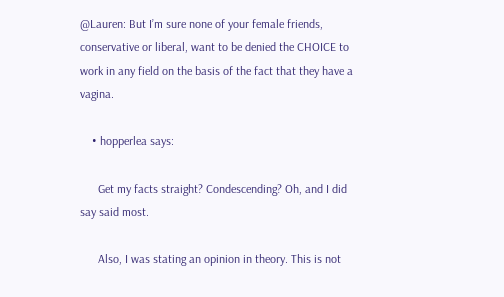@Lauren: But I’m sure none of your female friends, conservative or liberal, want to be denied the CHOICE to work in any field on the basis of the fact that they have a vagina.

    • hopperlea says:

      Get my facts straight? Condescending? Oh, and I did say said most.

      Also, I was stating an opinion in theory. This is not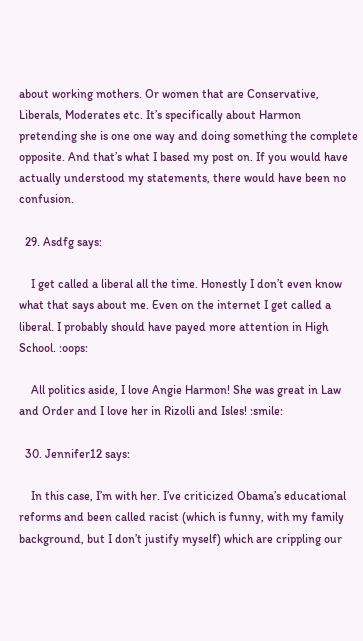about working mothers. Or women that are Conservative, Liberals, Moderates etc. It’s specifically about Harmon pretending she is one one way and doing something the complete opposite. And that’s what I based my post on. If you would have actually understood my statements, there would have been no confusion.

  29. Asdfg says:

    I get called a liberal all the time. Honestly I don’t even know what that says about me. Even on the internet I get called a liberal. I probably should have payed more attention in High School. :oops:

    All politics aside, I love Angie Harmon! She was great in Law and Order and I love her in Rizolli and Isles! :smile:

  30. Jennifer12 says:

    In this case, I’m with her. I’ve criticized Obama’s educational reforms and been called racist (which is funny, with my family background, but I don’t justify myself) which are crippling our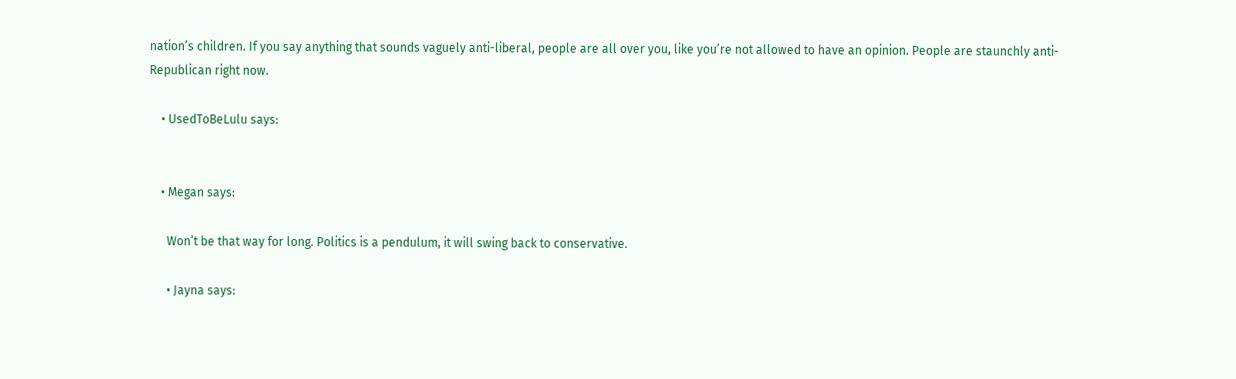nation’s children. If you say anything that sounds vaguely anti-liberal, people are all over you, like you’re not allowed to have an opinion. People are staunchly anti-Republican right now.

    • UsedToBeLulu says:


    • Megan says:

      Won’t be that way for long. Politics is a pendulum, it will swing back to conservative.

      • Jayna says: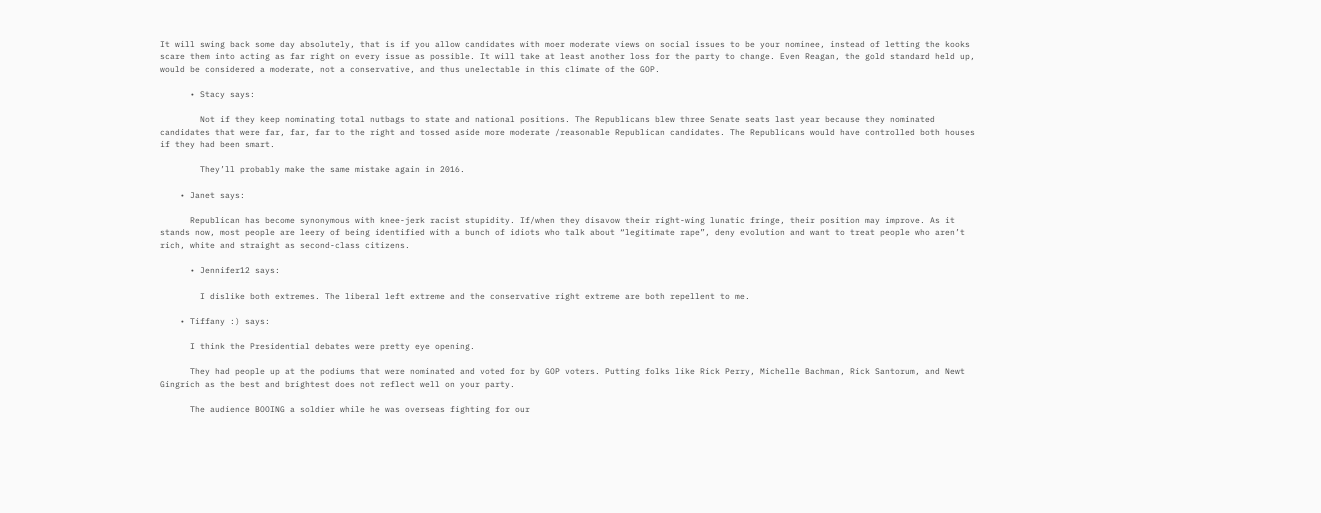It will swing back some day absolutely, that is if you allow candidates with moer moderate views on social issues to be your nominee, instead of letting the kooks scare them into acting as far right on every issue as possible. It will take at least another loss for the party to change. Even Reagan, the gold standard held up, would be considered a moderate, not a conservative, and thus unelectable in this climate of the GOP.

      • Stacy says:

        Not if they keep nominating total nutbags to state and national positions. The Republicans blew three Senate seats last year because they nominated candidates that were far, far, far to the right and tossed aside more moderate /reasonable Republican candidates. The Republicans would have controlled both houses if they had been smart.

        They’ll probably make the same mistake again in 2016.

    • Janet says:

      Republican has become synonymous with knee-jerk racist stupidity. If/when they disavow their right-wing lunatic fringe, their position may improve. As it stands now, most people are leery of being identified with a bunch of idiots who talk about “legitimate rape”, deny evolution and want to treat people who aren’t rich, white and straight as second-class citizens.

      • Jennifer12 says:

        I dislike both extremes. The liberal left extreme and the conservative right extreme are both repellent to me.

    • Tiffany :) says:

      I think the Presidential debates were pretty eye opening.

      They had people up at the podiums that were nominated and voted for by GOP voters. Putting folks like Rick Perry, Michelle Bachman, Rick Santorum, and Newt Gingrich as the best and brightest does not reflect well on your party.

      The audience BOOING a soldier while he was overseas fighting for our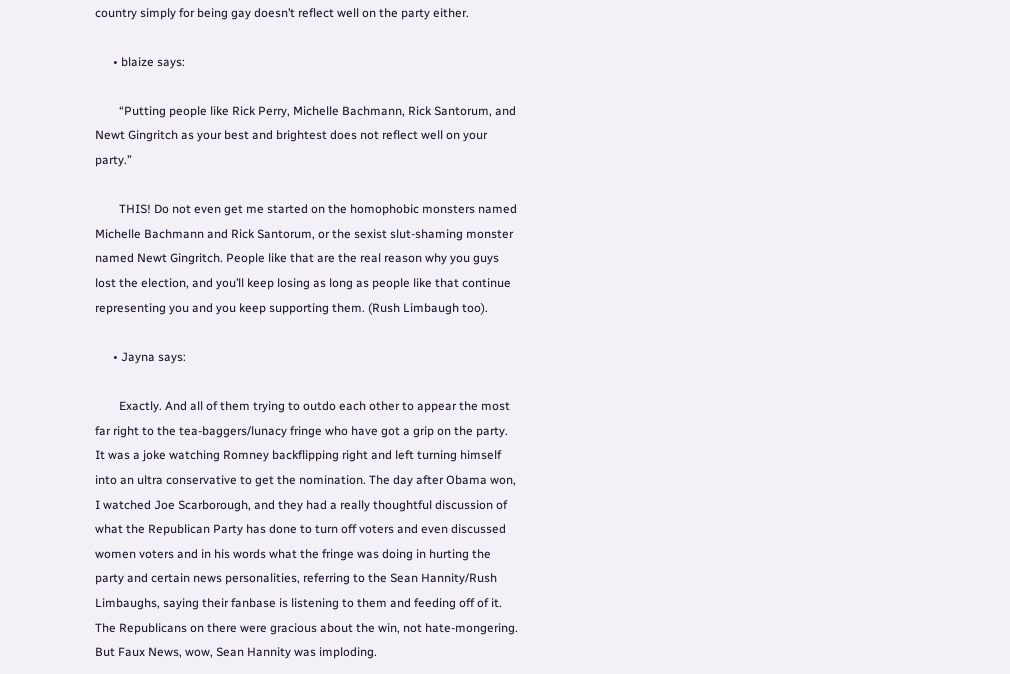country simply for being gay doesn’t reflect well on the party either.

      • blaize says:

        “Putting people like Rick Perry, Michelle Bachmann, Rick Santorum, and Newt Gingritch as your best and brightest does not reflect well on your party.”

        THIS! Do not even get me started on the homophobic monsters named Michelle Bachmann and Rick Santorum, or the sexist slut-shaming monster named Newt Gingritch. People like that are the real reason why you guys lost the election, and you’ll keep losing as long as people like that continue representing you and you keep supporting them. (Rush Limbaugh too).

      • Jayna says:

        Exactly. And all of them trying to outdo each other to appear the most far right to the tea-baggers/lunacy fringe who have got a grip on the party. It was a joke watching Romney backflipping right and left turning himself into an ultra conservative to get the nomination. The day after Obama won, I watched Joe Scarborough, and they had a really thoughtful discussion of what the Republican Party has done to turn off voters and even discussed women voters and in his words what the fringe was doing in hurting the party and certain news personalities, referring to the Sean Hannity/Rush Limbaughs, saying their fanbase is listening to them and feeding off of it. The Republicans on there were gracious about the win, not hate-mongering. But Faux News, wow, Sean Hannity was imploding.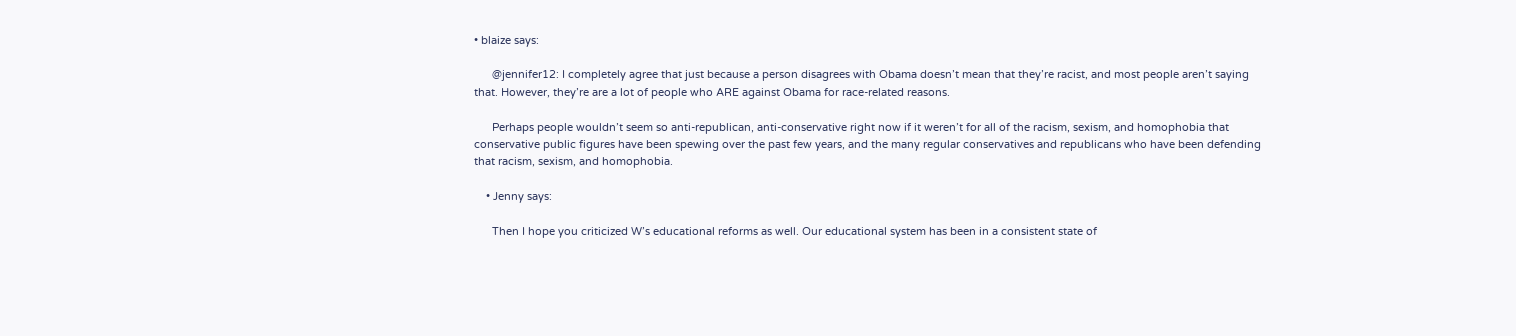• blaize says:

      @jennifer12: I completely agree that just because a person disagrees with Obama doesn’t mean that they’re racist, and most people aren’t saying that. However, they’re are a lot of people who ARE against Obama for race-related reasons.

      Perhaps people wouldn’t seem so anti-republican, anti-conservative right now if it weren’t for all of the racism, sexism, and homophobia that conservative public figures have been spewing over the past few years, and the many regular conservatives and republicans who have been defending that racism, sexism, and homophobia.

    • Jenny says:

      Then I hope you criticized W’s educational reforms as well. Our educational system has been in a consistent state of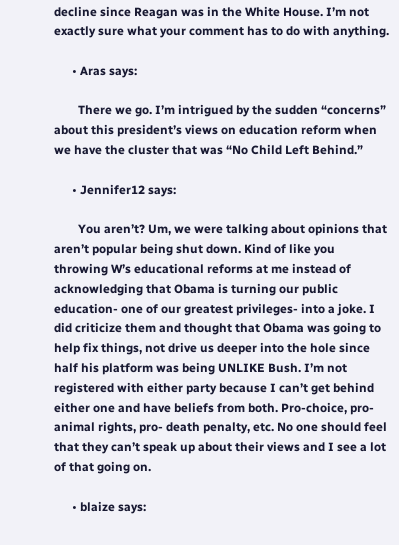decline since Reagan was in the White House. I’m not exactly sure what your comment has to do with anything.

      • Aras says:

        There we go. I’m intrigued by the sudden “concerns” about this president’s views on education reform when we have the cluster that was “No Child Left Behind.”

      • Jennifer12 says:

        You aren’t? Um, we were talking about opinions that aren’t popular being shut down. Kind of like you throwing W’s educational reforms at me instead of acknowledging that Obama is turning our public education- one of our greatest privileges- into a joke. I did criticize them and thought that Obama was going to help fix things, not drive us deeper into the hole since half his platform was being UNLIKE Bush. I’m not registered with either party because I can’t get behind either one and have beliefs from both. Pro-choice, pro-animal rights, pro- death penalty, etc. No one should feel that they can’t speak up about their views and I see a lot of that going on.

      • blaize says: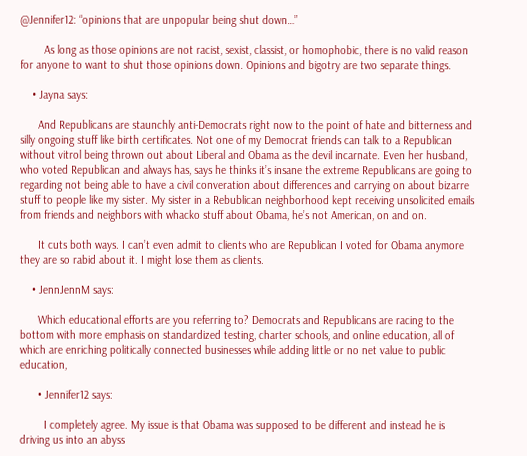@Jennifer12: “opinions that are unpopular being shut down…”

        As long as those opinions are not racist, sexist, classist, or homophobic, there is no valid reason for anyone to want to shut those opinions down. Opinions and bigotry are two separate things.

    • Jayna says:

      And Republicans are staunchly anti-Democrats right now to the point of hate and bitterness and silly ongoing stuff like birth certificates. Not one of my Democrat friends can talk to a Republican without vitrol being thrown out about Liberal and Obama as the devil incarnate. Even her husband, who voted Republican and always has, says he thinks it’s insane the extreme Republicans are going to regarding not being able to have a civil converation about differences and carrying on about bizarre stuff to people like my sister. My sister in a Rebublican neighborhood kept receiving unsolicited emails from friends and neighbors with whacko stuff about Obama, he’s not American, on and on.

      It cuts both ways. I can’t even admit to clients who are Republican I voted for Obama anymore they are so rabid about it. I might lose them as clients.

    • JennJennM says:

      Which educational efforts are you referring to? Democrats and Republicans are racing to the bottom with more emphasis on standardized testing, charter schools, and online education, all of which are enriching politically connected businesses while adding little or no net value to public education,

      • Jennifer12 says:

        I completely agree. My issue is that Obama was supposed to be different and instead he is driving us into an abyss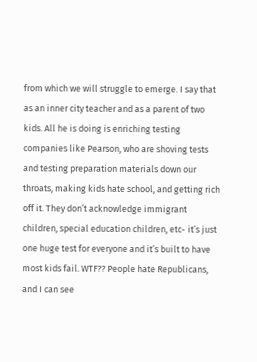from which we will struggle to emerge. I say that as an inner city teacher and as a parent of two kids. All he is doing is enriching testing companies like Pearson, who are shoving tests and testing preparation materials down our throats, making kids hate school, and getting rich off it. They don’t acknowledge immigrant children, special education children, etc- it’s just one huge test for everyone and it’s built to have most kids fail. WTF?? People hate Republicans, and I can see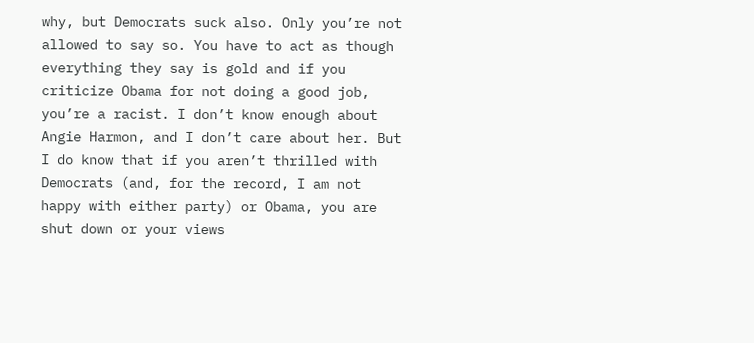why, but Democrats suck also. Only you’re not allowed to say so. You have to act as though everything they say is gold and if you criticize Obama for not doing a good job, you’re a racist. I don’t know enough about Angie Harmon, and I don’t care about her. But I do know that if you aren’t thrilled with Democrats (and, for the record, I am not happy with either party) or Obama, you are shut down or your views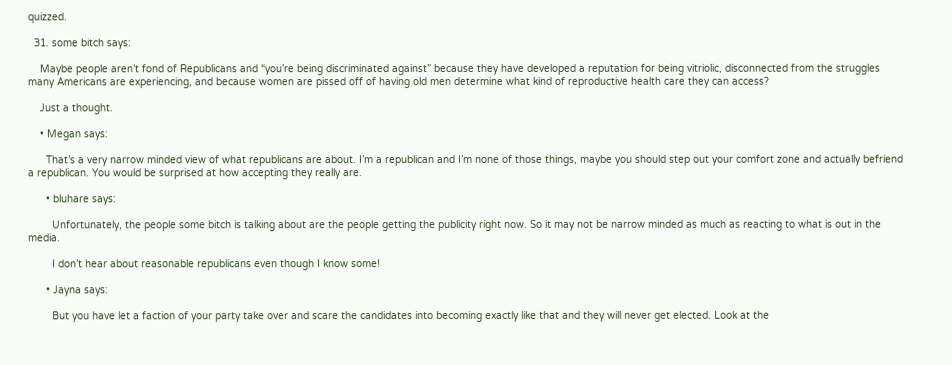quizzed.

  31. some bitch says:

    Maybe people aren’t fond of Republicans and “you’re being discriminated against” because they have developed a reputation for being vitriolic, disconnected from the struggles many Americans are experiencing, and because women are pissed off of having old men determine what kind of reproductive health care they can access?

    Just a thought.

    • Megan says:

      That’s a very narrow minded view of what republicans are about. I’m a republican and I’m none of those things, maybe you should step out your comfort zone and actually befriend a republican. You would be surprised at how accepting they really are.

      • bluhare says:

        Unfortunately, the people some bitch is talking about are the people getting the publicity right now. So it may not be narrow minded as much as reacting to what is out in the media.

        I don’t hear about reasonable republicans even though I know some!

      • Jayna says:

        But you have let a faction of your party take over and scare the candidates into becoming exactly like that and they will never get elected. Look at the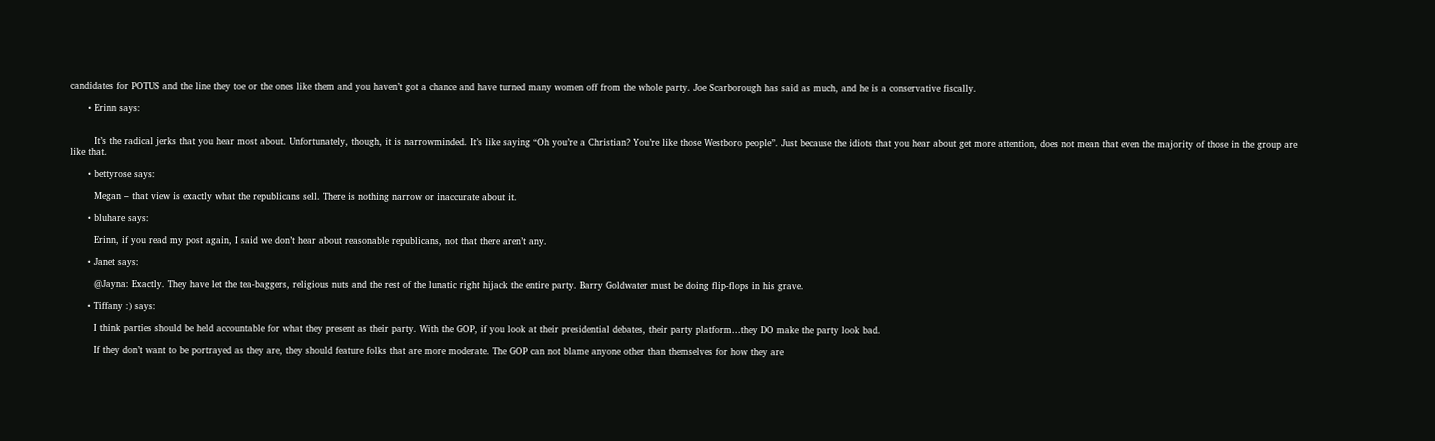candidates for POTUS and the line they toe or the ones like them and you haven’t got a chance and have turned many women off from the whole party. Joe Scarborough has said as much, and he is a conservative fiscally.

      • Erinn says:


        It’s the radical jerks that you hear most about. Unfortunately, though, it is narrowminded. It’s like saying “Oh you’re a Christian? You’re like those Westboro people”. Just because the idiots that you hear about get more attention, does not mean that even the majority of those in the group are like that.

      • bettyrose says:

        Megan – that view is exactly what the republicans sell. There is nothing narrow or inaccurate about it.

      • bluhare says:

        Erinn, if you read my post again, I said we don’t hear about reasonable republicans, not that there aren’t any.

      • Janet says:

        @Jayna: Exactly. They have let the tea-baggers, religious nuts and the rest of the lunatic right hijack the entire party. Barry Goldwater must be doing flip-flops in his grave.

      • Tiffany :) says:

        I think parties should be held accountable for what they present as their party. With the GOP, if you look at their presidential debates, their party platform…they DO make the party look bad.

        If they don’t want to be portrayed as they are, they should feature folks that are more moderate. The GOP can not blame anyone other than themselves for how they are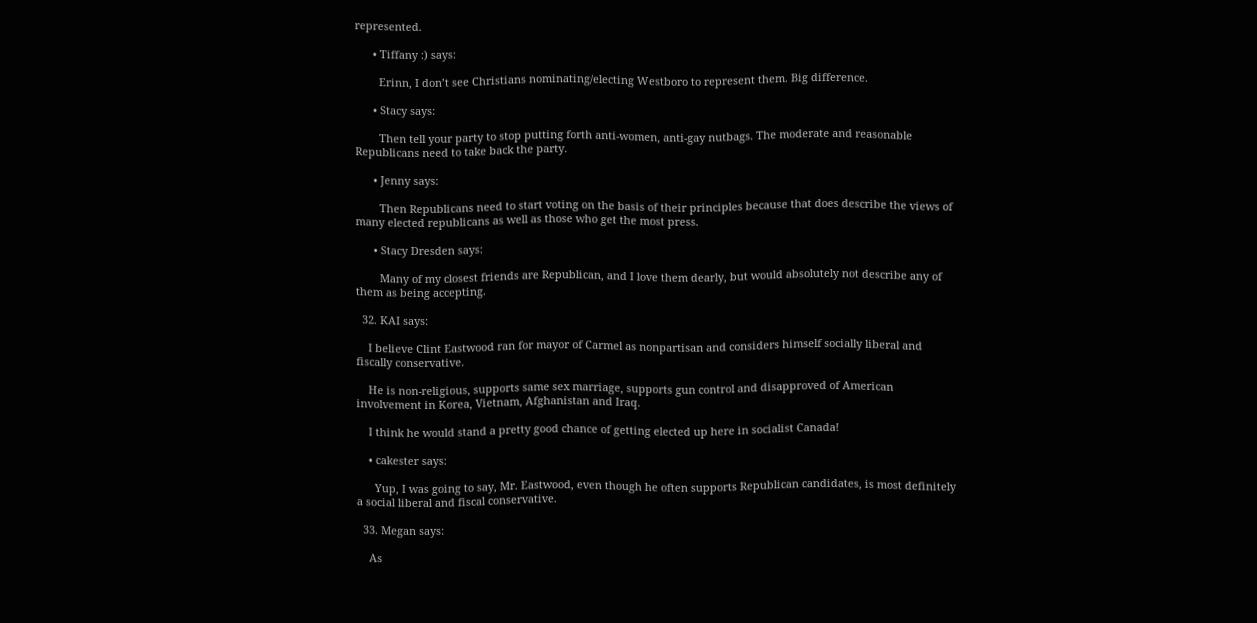represented.

      • Tiffany :) says:

        Erinn, I don’t see Christians nominating/electing Westboro to represent them. Big difference.

      • Stacy says:

        Then tell your party to stop putting forth anti-women, anti-gay nutbags. The moderate and reasonable Republicans need to take back the party.

      • Jenny says:

        Then Republicans need to start voting on the basis of their principles because that does describe the views of many elected republicans as well as those who get the most press.

      • Stacy Dresden says:

        Many of my closest friends are Republican, and I love them dearly, but would absolutely not describe any of them as being accepting.

  32. KAI says:

    I believe Clint Eastwood ran for mayor of Carmel as nonpartisan and considers himself socially liberal and fiscally conservative.

    He is non-religious, supports same sex marriage, supports gun control and disapproved of American involvement in Korea, Vietnam, Afghanistan and Iraq.

    I think he would stand a pretty good chance of getting elected up here in socialist Canada!

    • cakester says:

      Yup, I was going to say, Mr. Eastwood, even though he often supports Republican candidates, is most definitely a social liberal and fiscal conservative.

  33. Megan says:

    As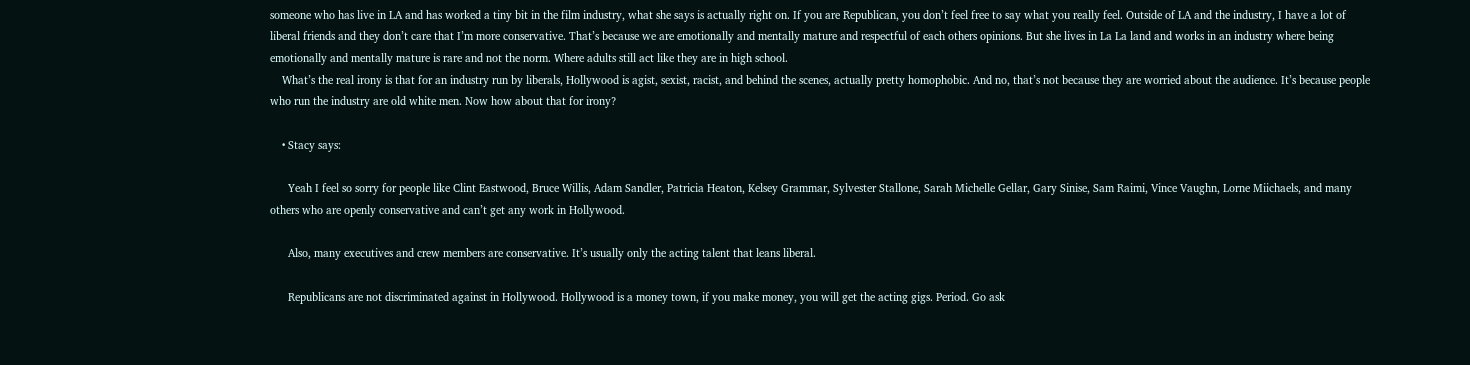someone who has live in LA and has worked a tiny bit in the film industry, what she says is actually right on. If you are Republican, you don’t feel free to say what you really feel. Outside of LA and the industry, I have a lot of liberal friends and they don’t care that I’m more conservative. That’s because we are emotionally and mentally mature and respectful of each others opinions. But she lives in La La land and works in an industry where being emotionally and mentally mature is rare and not the norm. Where adults still act like they are in high school.
    What’s the real irony is that for an industry run by liberals, Hollywood is agist, sexist, racist, and behind the scenes, actually pretty homophobic. And no, that’s not because they are worried about the audience. It’s because people who run the industry are old white men. Now how about that for irony?

    • Stacy says:

      Yeah I feel so sorry for people like Clint Eastwood, Bruce Willis, Adam Sandler, Patricia Heaton, Kelsey Grammar, Sylvester Stallone, Sarah Michelle Gellar, Gary Sinise, Sam Raimi, Vince Vaughn, Lorne Miichaels, and many others who are openly conservative and can’t get any work in Hollywood.

      Also, many executives and crew members are conservative. It’s usually only the acting talent that leans liberal.

      Republicans are not discriminated against in Hollywood. Hollywood is a money town, if you make money, you will get the acting gigs. Period. Go ask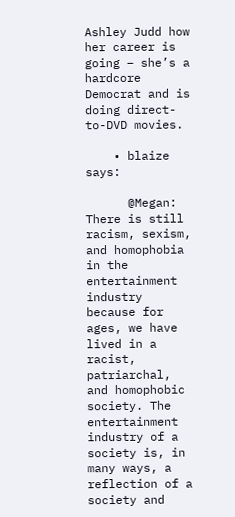Ashley Judd how her career is going – she’s a hardcore Democrat and is doing direct-to-DVD movies.

    • blaize says:

      @Megan: There is still racism, sexism, and homophobia in the entertainment industry because for ages, we have lived in a racist, patriarchal, and homophobic society. The entertainment industry of a society is, in many ways, a reflection of a society and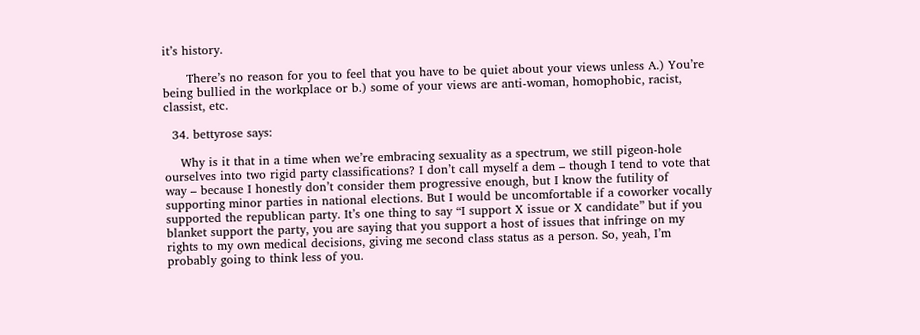it’s history.

      There’s no reason for you to feel that you have to be quiet about your views unless A.) You’re being bullied in the workplace or b.) some of your views are anti-woman, homophobic, racist, classist, etc.

  34. bettyrose says:

    Why is it that in a time when we’re embracing sexuality as a spectrum, we still pigeon-hole ourselves into two rigid party classifications? I don’t call myself a dem – though I tend to vote that way – because I honestly don’t consider them progressive enough, but I know the futility of supporting minor parties in national elections. But I would be uncomfortable if a coworker vocally supported the republican party. It’s one thing to say “I support X issue or X candidate” but if you blanket support the party, you are saying that you support a host of issues that infringe on my rights to my own medical decisions, giving me second class status as a person. So, yeah, I’m probably going to think less of you.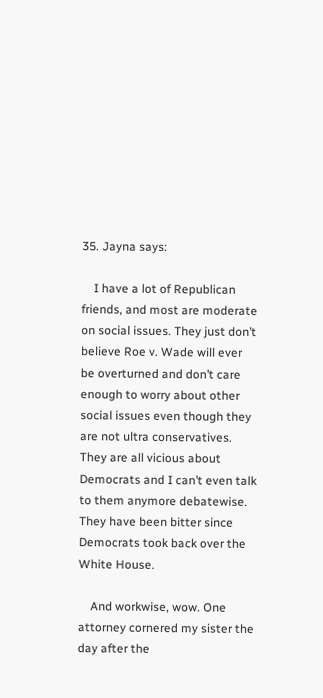35. Jayna says:

    I have a lot of Republican friends, and most are moderate on social issues. They just don’t believe Roe v. Wade will ever be overturned and don’t care enough to worry about other social issues even though they are not ultra conservatives. They are all vicious about Democrats and I can’t even talk to them anymore debatewise. They have been bitter since Democrats took back over the White House.

    And workwise, wow. One attorney cornered my sister the day after the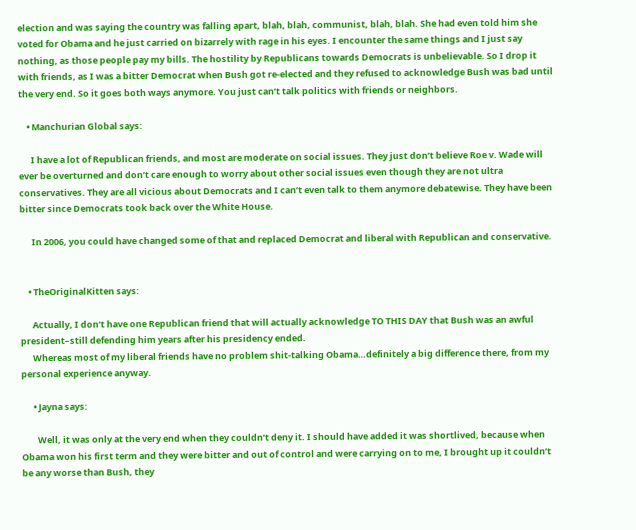election and was saying the country was falling apart, blah, blah, communist, blah, blah. She had even told him she voted for Obama and he just carried on bizarrely with rage in his eyes. I encounter the same things and I just say nothing, as those people pay my bills. The hostility by Republicans towards Democrats is unbelievable. So I drop it with friends, as I was a bitter Democrat when Bush got re-elected and they refused to acknowledge Bush was bad until the very end. So it goes both ways anymore. You just can’t talk politics with friends or neighbors.

    • Manchurian Global says:

      I have a lot of Republican friends, and most are moderate on social issues. They just don’t believe Roe v. Wade will ever be overturned and don’t care enough to worry about other social issues even though they are not ultra conservatives. They are all vicious about Democrats and I can’t even talk to them anymore debatewise. They have been bitter since Democrats took back over the White House.

      In 2006, you could have changed some of that and replaced Democrat and liberal with Republican and conservative.


    • TheOriginalKitten says:

      Actually, I don’t have one Republican friend that will actually acknowledge TO THIS DAY that Bush was an awful president–still defending him years after his presidency ended.
      Whereas most of my liberal friends have no problem shit-talking Obama…definitely a big difference there, from my personal experience anyway.

      • Jayna says:

        Well, it was only at the very end when they couldn’t deny it. I should have added it was shortlived, because when Obama won his first term and they were bitter and out of control and were carrying on to me, I brought up it couldn’t be any worse than Bush, they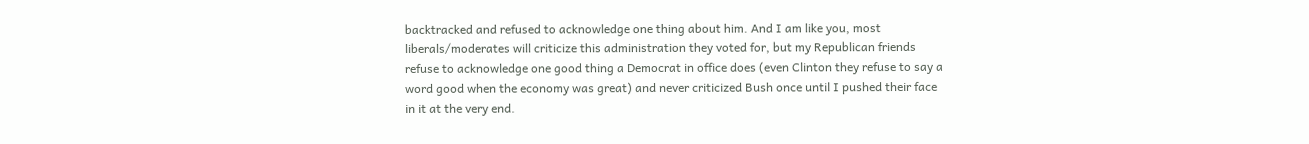backtracked and refused to acknowledge one thing about him. And I am like you, most liberals/moderates will criticize this administration they voted for, but my Republican friends refuse to acknowledge one good thing a Democrat in office does (even Clinton they refuse to say a word good when the economy was great) and never criticized Bush once until I pushed their face in it at the very end.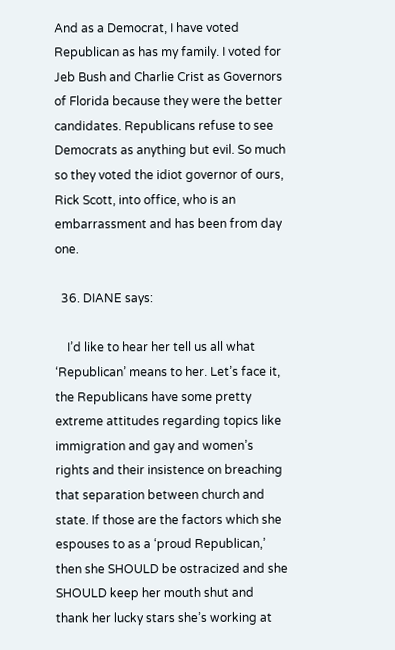And as a Democrat, I have voted Republican as has my family. I voted for Jeb Bush and Charlie Crist as Governors of Florida because they were the better candidates. Republicans refuse to see Democrats as anything but evil. So much so they voted the idiot governor of ours, Rick Scott, into office, who is an embarrassment and has been from day one.

  36. DIANE says:

    I’d like to hear her tell us all what ‘Republican’ means to her. Let’s face it, the Republicans have some pretty extreme attitudes regarding topics like immigration and gay and women’s rights and their insistence on breaching that separation between church and state. If those are the factors which she espouses to as a ‘proud Republican,’ then she SHOULD be ostracized and she SHOULD keep her mouth shut and thank her lucky stars she’s working at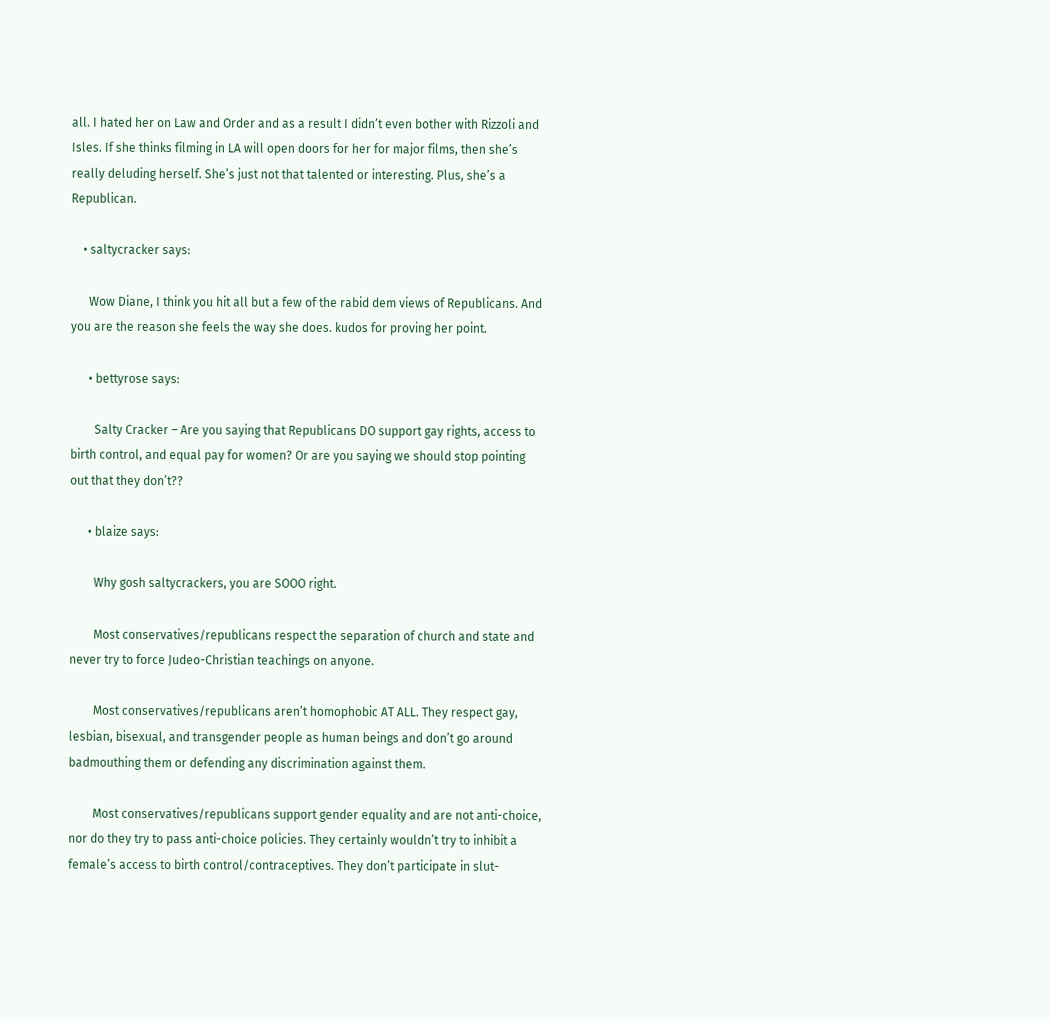all. I hated her on Law and Order and as a result I didn’t even bother with Rizzoli and Isles. If she thinks filming in LA will open doors for her for major films, then she’s really deluding herself. She’s just not that talented or interesting. Plus, she’s a Republican.

    • saltycracker says:

      Wow Diane, I think you hit all but a few of the rabid dem views of Republicans. And you are the reason she feels the way she does. kudos for proving her point.

      • bettyrose says:

        Salty Cracker – Are you saying that Republicans DO support gay rights, access to birth control, and equal pay for women? Or are you saying we should stop pointing out that they don’t??

      • blaize says:

        Why gosh saltycrackers, you are SOOO right.

        Most conservatives/republicans respect the separation of church and state and never try to force Judeo-Christian teachings on anyone.

        Most conservatives/republicans aren’t homophobic AT ALL. They respect gay, lesbian, bisexual, and transgender people as human beings and don’t go around badmouthing them or defending any discrimination against them.

        Most conservatives/republicans support gender equality and are not anti-choice, nor do they try to pass anti-choice policies. They certainly wouldn’t try to inhibit a female’s access to birth control/contraceptives. They don’t participate in slut-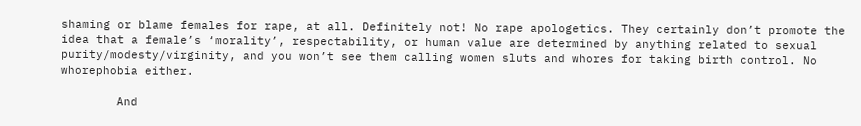shaming or blame females for rape, at all. Definitely not! No rape apologetics. They certainly don’t promote the idea that a female’s ‘morality’, respectability, or human value are determined by anything related to sexual purity/modesty/virginity, and you won’t see them calling women sluts and whores for taking birth control. No whorephobia either.

        And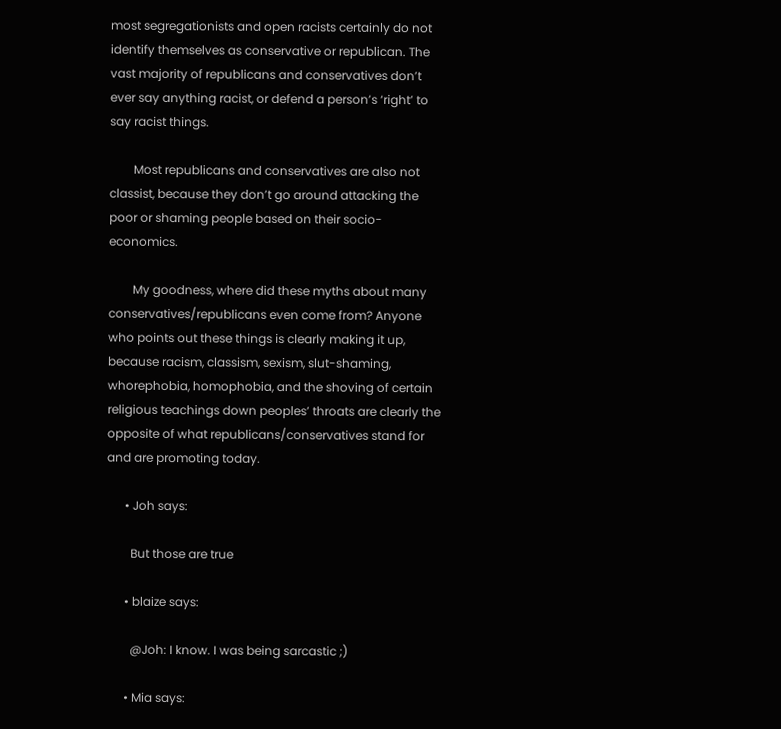most segregationists and open racists certainly do not identify themselves as conservative or republican. The vast majority of republicans and conservatives don’t ever say anything racist, or defend a person’s ‘right’ to say racist things.

        Most republicans and conservatives are also not classist, because they don’t go around attacking the poor or shaming people based on their socio-economics.

        My goodness, where did these myths about many conservatives/republicans even come from? Anyone who points out these things is clearly making it up, because racism, classism, sexism, slut-shaming, whorephobia, homophobia, and the shoving of certain religious teachings down peoples’ throats are clearly the opposite of what republicans/conservatives stand for and are promoting today.

      • Joh says:

        But those are true

      • blaize says:

        @Joh: I know. I was being sarcastic ;)

      • Mia says: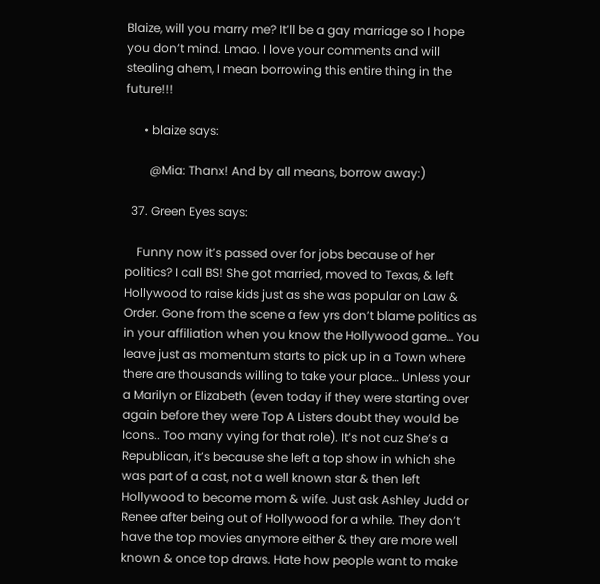Blaize, will you marry me? It’ll be a gay marriage so I hope you don’t mind. Lmao. I love your comments and will stealing ahem, I mean borrowing this entire thing in the future!!!

      • blaize says:

        @Mia: Thanx! And by all means, borrow away:)

  37. Green Eyes says:

    Funny now it’s passed over for jobs because of her politics? I call BS! She got married, moved to Texas, & left Hollywood to raise kids just as she was popular on Law & Order. Gone from the scene a few yrs don’t blame politics as in your affiliation when you know the Hollywood game… You leave just as momentum starts to pick up in a Town where there are thousands willing to take your place… Unless your a Marilyn or Elizabeth (even today if they were starting over again before they were Top A Listers doubt they would be Icons.. Too many vying for that role). It’s not cuz She’s a Republican, it’s because she left a top show in which she was part of a cast, not a well known star & then left Hollywood to become mom & wife. Just ask Ashley Judd or Renee after being out of Hollywood for a while. They don’t have the top movies anymore either & they are more well known & once top draws. Hate how people want to make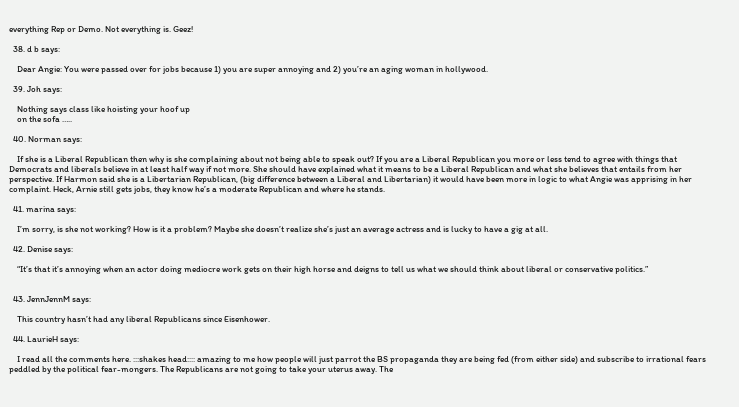everything Rep or Demo. Not everything is. Geez!

  38. d b says:

    Dear Angie: You were passed over for jobs because 1) you are super annoying and 2) you’re an aging woman in hollywood.

  39. Joh says:

    Nothing says class like hoisting your hoof up
    on the sofa …..

  40. Norman says:

    If she is a Liberal Republican then why is she complaining about not being able to speak out? If you are a Liberal Republican you more or less tend to agree with things that Democrats and liberals believe in at least half way if not more. She should have explained what it means to be a Liberal Republican and what she believes that entails from her perspective. If Harmon said she is a Libertarian Republican, (big difference between a Liberal and Libertarian) it would have been more in logic to what Angie was apprising in her complaint. Heck, Arnie still gets jobs, they know he’s a moderate Republican and where he stands.

  41. marina says:

    I’m sorry, is she not working? How is it a problem? Maybe she doesn’t realize she’s just an average actress and is lucky to have a gig at all.

  42. Denise says:

    “It’s that it’s annoying when an actor doing mediocre work gets on their high horse and deigns to tell us what we should think about liberal or conservative politics.”


  43. JennJennM says:

    This country hasn’t had any liberal Republicans since Eisenhower.

  44. LaurieH says:

    I read all the comments here. :::shakes head:::: amazing to me how people will just parrot the BS propaganda they are being fed (from either side) and subscribe to irrational fears peddled by the political fear-mongers. The Republicans are not going to take your uterus away. The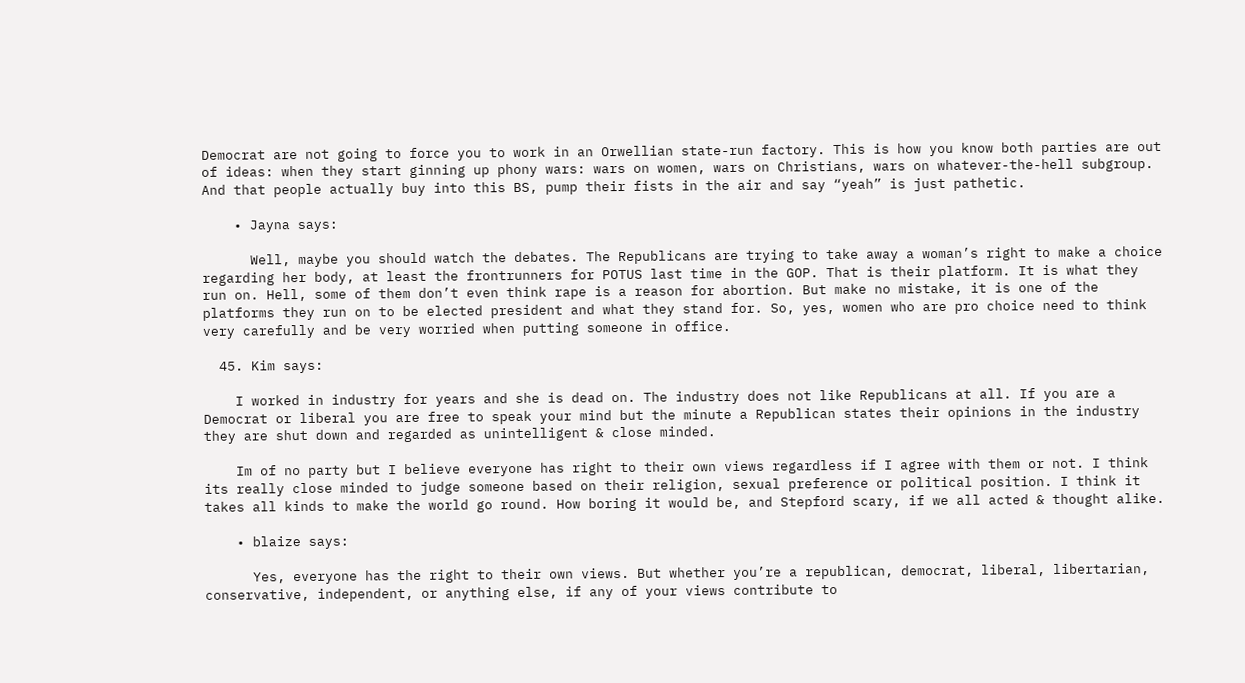Democrat are not going to force you to work in an Orwellian state-run factory. This is how you know both parties are out of ideas: when they start ginning up phony wars: wars on women, wars on Christians, wars on whatever-the-hell subgroup. And that people actually buy into this BS, pump their fists in the air and say “yeah” is just pathetic.

    • Jayna says:

      Well, maybe you should watch the debates. The Republicans are trying to take away a woman’s right to make a choice regarding her body, at least the frontrunners for POTUS last time in the GOP. That is their platform. It is what they run on. Hell, some of them don’t even think rape is a reason for abortion. But make no mistake, it is one of the platforms they run on to be elected president and what they stand for. So, yes, women who are pro choice need to think very carefully and be very worried when putting someone in office.

  45. Kim says:

    I worked in industry for years and she is dead on. The industry does not like Republicans at all. If you are a Democrat or liberal you are free to speak your mind but the minute a Republican states their opinions in the industry they are shut down and regarded as unintelligent & close minded.

    Im of no party but I believe everyone has right to their own views regardless if I agree with them or not. I think its really close minded to judge someone based on their religion, sexual preference or political position. I think it takes all kinds to make the world go round. How boring it would be, and Stepford scary, if we all acted & thought alike.

    • blaize says:

      Yes, everyone has the right to their own views. But whether you’re a republican, democrat, liberal, libertarian, conservative, independent, or anything else, if any of your views contribute to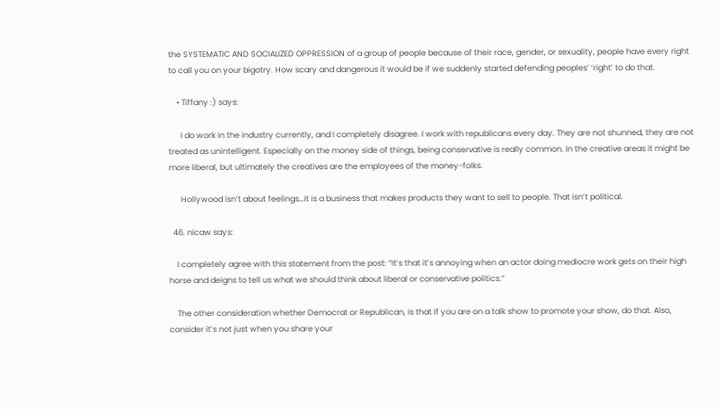the SYSTEMATIC AND SOCIALIZED OPPRESSION of a group of people because of their race, gender, or sexuality, people have every right to call you on your bigotry. How scary and dangerous it would be if we suddenly started defending peoples’ ‘right’ to do that.

    • Tiffany :) says:

      I do work in the industry currently, and I completely disagree. I work with republicans every day. They are not shunned, they are not treated as unintelligent. Especially on the money side of things, being conservative is really common. In the creative areas it might be more liberal, but ultimately the creatives are the employees of the money-folks.

      Hollywood isn’t about feelings…it is a business that makes products they want to sell to people. That isn’t political.

  46. nicaw says:

    I completely agree with this statement from the post: “It’s that it’s annoying when an actor doing mediocre work gets on their high horse and deigns to tell us what we should think about liberal or conservative politics.”

    The other consideration whether Democrat or Republican, is that if you are on a talk show to promote your show, do that. Also, consider it’s not just when you share your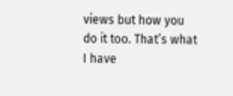views but how you do it too. That’s what I have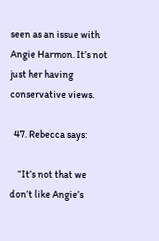seen as an issue with Angie Harmon. It’s not just her having conservative views.

  47. Rebecca says:

    “It’s not that we don’t like Angie’s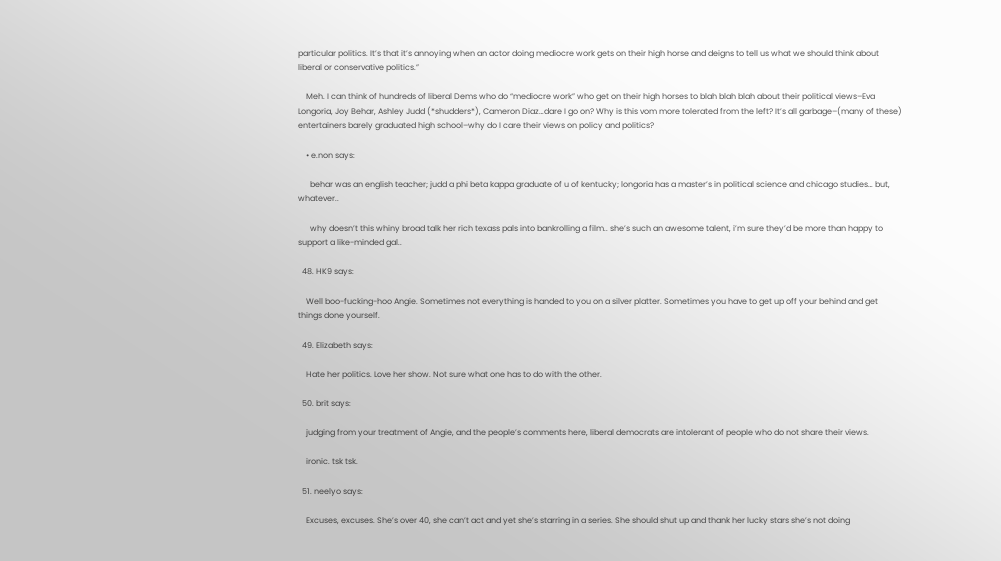particular politics. It’s that it’s annoying when an actor doing mediocre work gets on their high horse and deigns to tell us what we should think about liberal or conservative politics.”

    Meh. I can think of hundreds of liberal Dems who do “mediocre work” who get on their high horses to blah blah blah about their political views–Eva Longoria, Joy Behar, Ashley Judd (*shudders*), Cameron Diaz…dare I go on? Why is this vom more tolerated from the left? It’s all garbage–(many of these) entertainers barely graduated high school–why do I care their views on policy and politics?

    • e.non says:

      behar was an english teacher; judd a phi beta kappa graduate of u of kentucky; longoria has a master’s in political science and chicago studies… but, whatever..

      why doesn’t this whiny broad talk her rich texass pals into bankrolling a film.. she’s such an awesome talent, i’m sure they’d be more than happy to support a like-minded gal..

  48. HK9 says:

    Well boo-fucking-hoo Angie. Sometimes not everything is handed to you on a silver platter. Sometimes you have to get up off your behind and get things done yourself.

  49. Elizabeth says:

    Hate her politics. Love her show. Not sure what one has to do with the other.

  50. brit says:

    judging from your treatment of Angie, and the people’s comments here, liberal democrats are intolerant of people who do not share their views.

    ironic. tsk tsk.

  51. neelyo says:

    Excuses, excuses. She’s over 40, she can’t act and yet she’s starring in a series. She should shut up and thank her lucky stars she’s not doing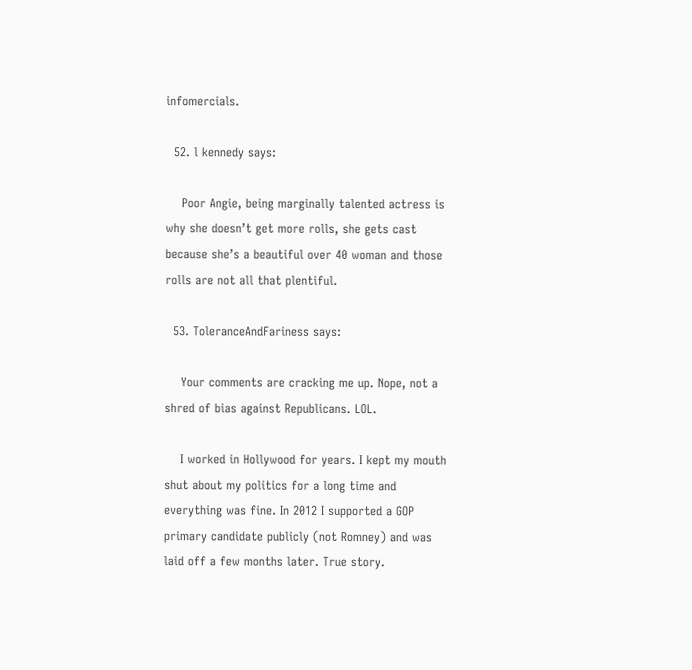infomercials.

  52. l kennedy says:

    Poor Angie, being marginally talented actress is why she doesn’t get more rolls, she gets cast because she’s a beautiful over 40 woman and those rolls are not all that plentiful.

  53. ToleranceAndFariness says:

    Your comments are cracking me up. Nope, not a shred of bias against Republicans. LOL.

    I worked in Hollywood for years. I kept my mouth shut about my politics for a long time and everything was fine. In 2012 I supported a GOP primary candidate publicly (not Romney) and was laid off a few months later. True story.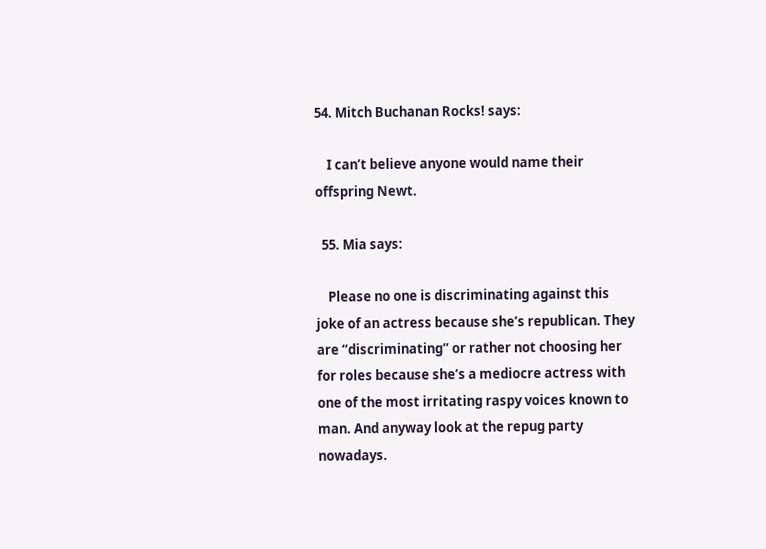54. Mitch Buchanan Rocks! says:

    I can’t believe anyone would name their offspring Newt.

  55. Mia says:

    Please no one is discriminating against this joke of an actress because she’s republican. They are “discriminating” or rather not choosing her for roles because she’s a mediocre actress with one of the most irritating raspy voices known to man. And anyway look at the repug party nowadays.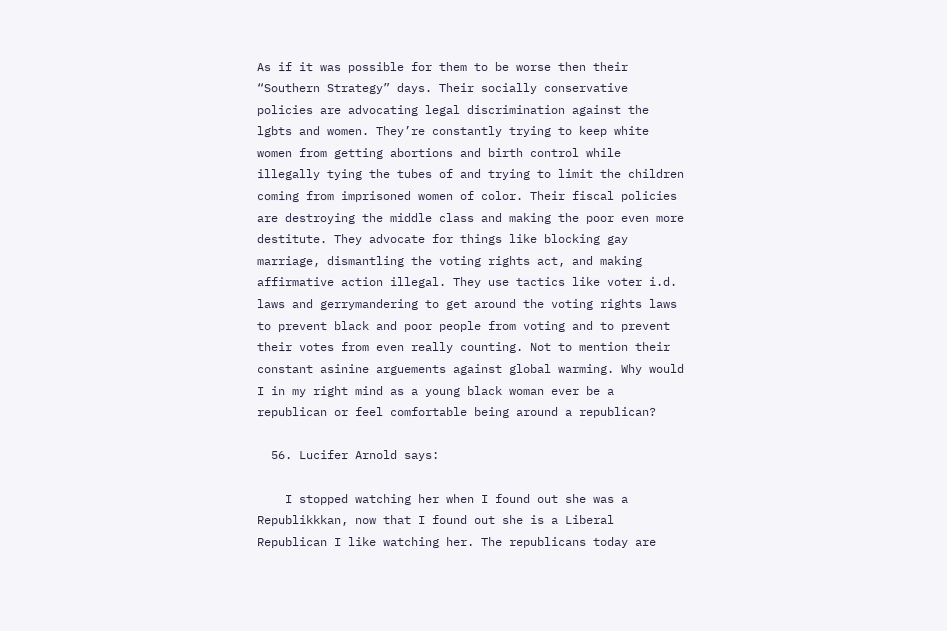As if it was possible for them to be worse then their “Southern Strategy” days. Their socially conservative policies are advocating legal discrimination against the lgbts and women. They’re constantly trying to keep white women from getting abortions and birth control while illegally tying the tubes of and trying to limit the children coming from imprisoned women of color. Their fiscal policies are destroying the middle class and making the poor even more destitute. They advocate for things like blocking gay marriage, dismantling the voting rights act, and making affirmative action illegal. They use tactics like voter i.d. laws and gerrymandering to get around the voting rights laws to prevent black and poor people from voting and to prevent their votes from even really counting. Not to mention their constant asinine arguements against global warming. Why would I in my right mind as a young black woman ever be a republican or feel comfortable being around a republican?

  56. Lucifer Arnold says:

    I stopped watching her when I found out she was a Republikkkan, now that I found out she is a Liberal Republican I like watching her. The republicans today are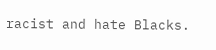racist and hate Blacks.